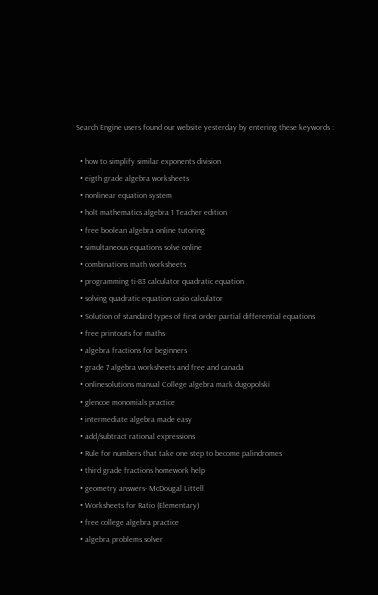Search Engine users found our website yesterday by entering these keywords :

  • how to simplify similar exponents division
  • eigth grade algebra worksheets
  • nonlinear equation system
  • holt mathematics algebra 1 Teacher edition
  • free boolean algebra online tutoring
  • simultaneous equations solve online
  • combinations math worksheets
  • programming ti-83 calculator quadratic equation
  • solving quadratic equation casio calculator
  • Solution of standard types of first order partial differential equations
  • free printouts for maths
  • algebra fractions for beginners
  • grade 7 algebra worksheets and free and canada
  • onlinesolutions manual College algebra mark dugopolski
  • glencoe monomials practice
  • intermediate algebra made easy
  • add/subtract rational expressions
  • Rule for numbers that take one step to become palindromes
  • third grade fractions homework help
  • geometry answers- McDougal Littell
  • Worksheets for Ratio (Elementary)
  • free college algebra practice
  • algebra problems solver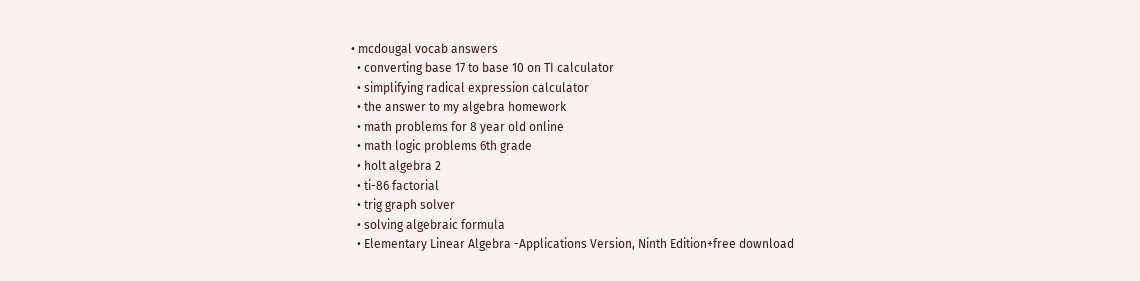• mcdougal vocab answers
  • converting base 17 to base 10 on TI calculator
  • simplifying radical expression calculator
  • the answer to my algebra homework
  • math problems for 8 year old online
  • math logic problems 6th grade
  • holt algebra 2
  • ti-86 factorial
  • trig graph solver
  • solving algebraic formula
  • Elementary Linear Algebra -Applications Version, Ninth Edition+free download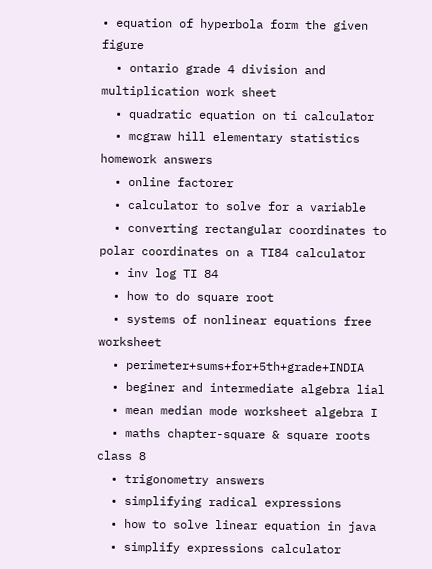• equation of hyperbola form the given figure
  • ontario grade 4 division and multiplication work sheet
  • quadratic equation on ti calculator
  • mcgraw hill elementary statistics homework answers
  • online factorer
  • calculator to solve for a variable
  • converting rectangular coordinates to polar coordinates on a TI84 calculator
  • inv log TI 84
  • how to do square root
  • systems of nonlinear equations free worksheet
  • perimeter+sums+for+5th+grade+INDIA
  • beginer and intermediate algebra lial
  • mean median mode worksheet algebra I
  • maths chapter-square & square roots class 8
  • trigonometry answers
  • simplifying radical expressions
  • how to solve linear equation in java
  • simplify expressions calculator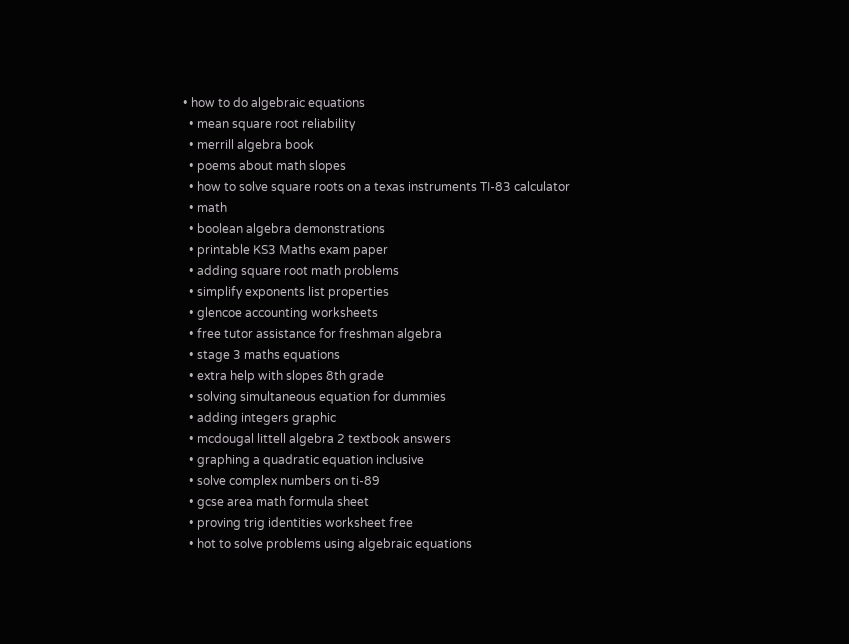• how to do algebraic equations
  • mean square root reliability
  • merrill algebra book
  • poems about math slopes
  • how to solve square roots on a texas instruments TI-83 calculator
  • math
  • boolean algebra demonstrations
  • printable KS3 Maths exam paper
  • adding square root math problems
  • simplify exponents list properties
  • glencoe accounting worksheets
  • free tutor assistance for freshman algebra
  • stage 3 maths equations
  • extra help with slopes 8th grade
  • solving simultaneous equation for dummies
  • adding integers graphic
  • mcdougal littell algebra 2 textbook answers
  • graphing a quadratic equation inclusive
  • solve complex numbers on ti-89
  • gcse area math formula sheet
  • proving trig identities worksheet free
  • hot to solve problems using algebraic equations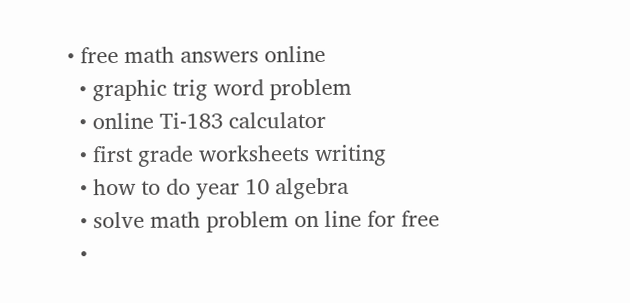• free math answers online
  • graphic trig word problem
  • online Ti-183 calculator
  • first grade worksheets writing
  • how to do year 10 algebra
  • solve math problem on line for free
  •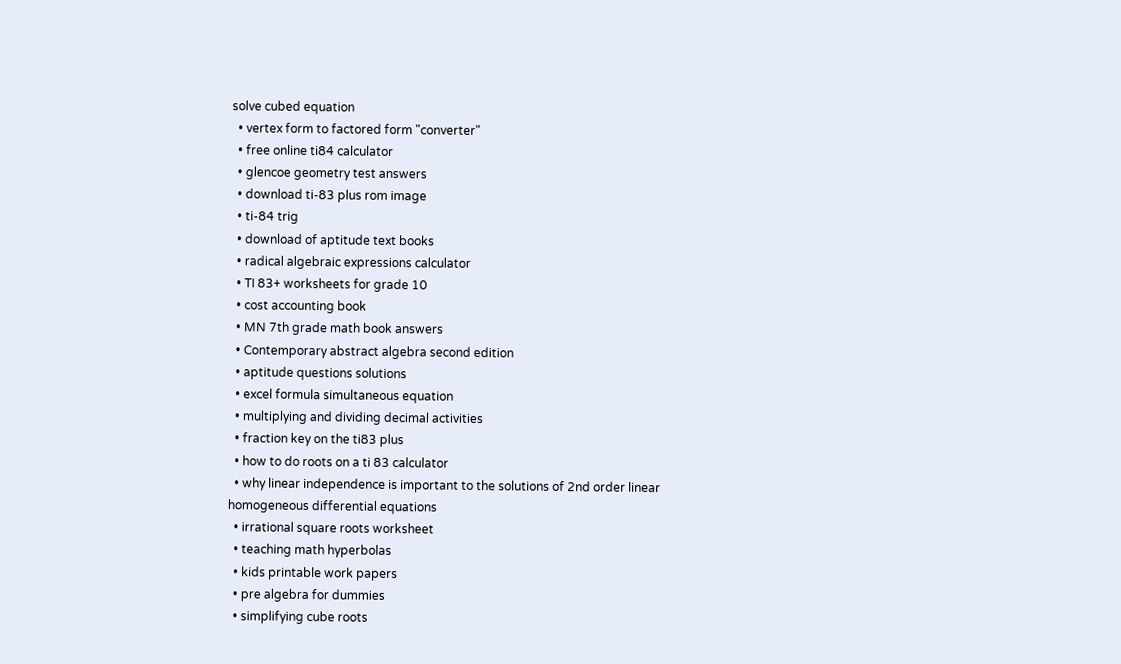solve cubed equation
  • vertex form to factored form "converter"
  • free online ti84 calculator
  • glencoe geometry test answers
  • download ti-83 plus rom image
  • ti-84 trig
  • download of aptitude text books
  • radical algebraic expressions calculator
  • TI 83+ worksheets for grade 10
  • cost accounting book
  • MN 7th grade math book answers
  • Contemporary abstract algebra second edition
  • aptitude questions solutions
  • excel formula simultaneous equation
  • multiplying and dividing decimal activities
  • fraction key on the ti83 plus
  • how to do roots on a ti 83 calculator
  • why linear independence is important to the solutions of 2nd order linear homogeneous differential equations
  • irrational square roots worksheet
  • teaching math hyperbolas
  • kids printable work papers
  • pre algebra for dummies
  • simplifying cube roots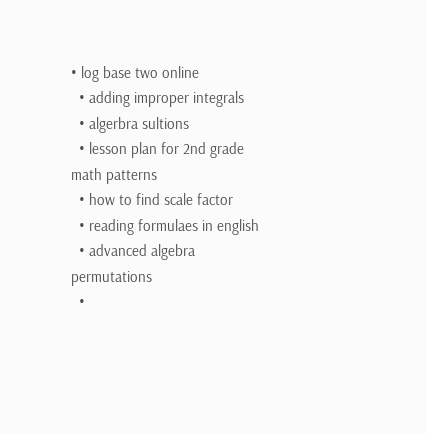• log base two online
  • adding improper integrals
  • algerbra sultions
  • lesson plan for 2nd grade math patterns
  • how to find scale factor
  • reading formulaes in english
  • advanced algebra permutations
  •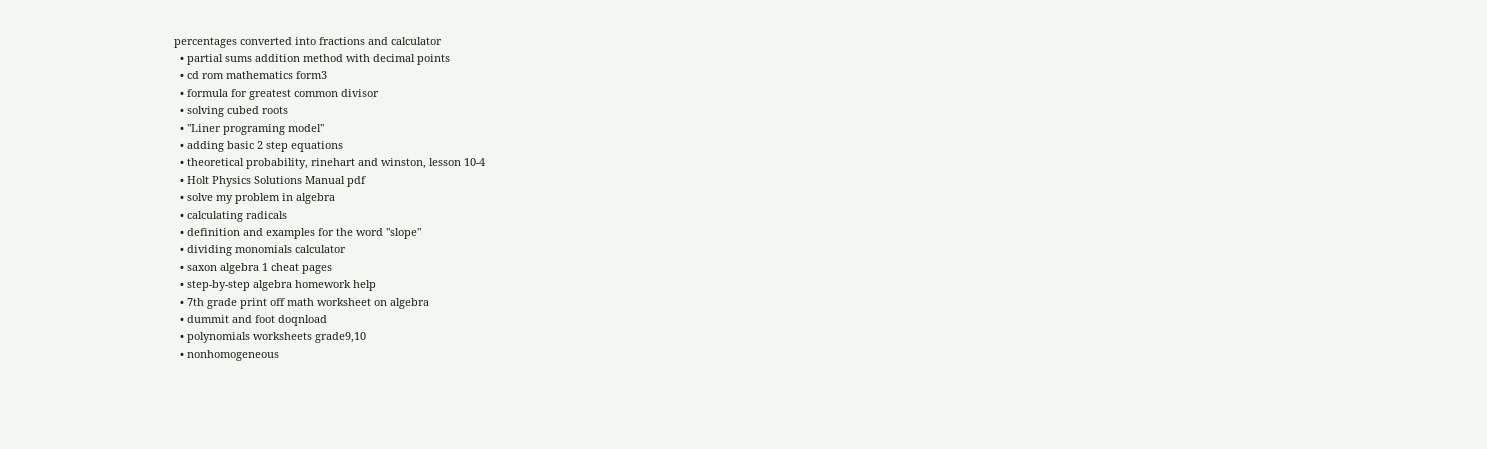percentages converted into fractions and calculator
  • partial sums addition method with decimal points
  • cd rom mathematics form3
  • formula for greatest common divisor
  • solving cubed roots
  • "Liner programing model"
  • adding basic 2 step equations
  • theoretical probability, rinehart and winston, lesson 10-4
  • Holt Physics Solutions Manual pdf
  • solve my problem in algebra
  • calculating radicals
  • definition and examples for the word "slope"
  • dividing monomials calculator
  • saxon algebra 1 cheat pages
  • step-by-step algebra homework help
  • 7th grade print off math worksheet on algebra
  • dummit and foot doqnload
  • polynomials worksheets grade9,10
  • nonhomogeneous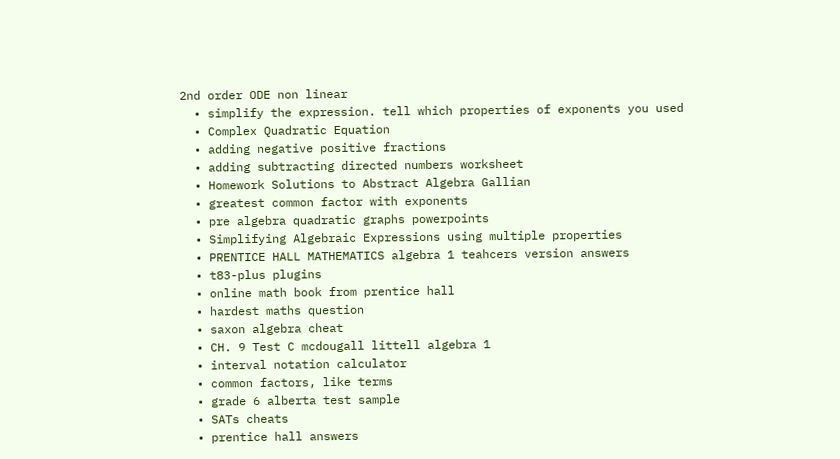2nd order ODE non linear
  • simplify the expression. tell which properties of exponents you used
  • Complex Quadratic Equation
  • adding negative positive fractions
  • adding subtracting directed numbers worksheet
  • Homework Solutions to Abstract Algebra Gallian
  • greatest common factor with exponents
  • pre algebra quadratic graphs powerpoints
  • Simplifying Algebraic Expressions using multiple properties
  • PRENTICE HALL MATHEMATICS algebra 1 teahcers version answers
  • t83-plus plugins
  • online math book from prentice hall
  • hardest maths question
  • saxon algebra cheat
  • CH. 9 Test C mcdougall littell algebra 1
  • interval notation calculator
  • common factors, like terms
  • grade 6 alberta test sample
  • SATs cheats
  • prentice hall answers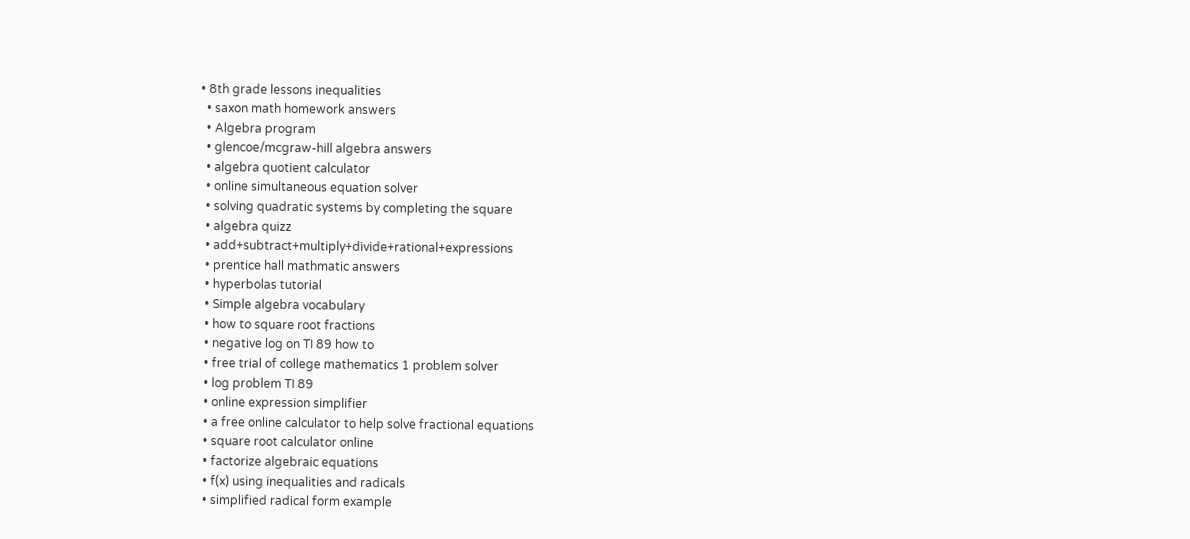• 8th grade lessons inequalities
  • saxon math homework answers
  • Algebra program
  • glencoe/mcgraw-hill algebra answers
  • algebra quotient calculator
  • online simultaneous equation solver
  • solving quadratic systems by completing the square
  • algebra quizz
  • add+subtract+multiply+divide+rational+expressions
  • prentice hall mathmatic answers
  • hyperbolas tutorial
  • Simple algebra vocabulary
  • how to square root fractions
  • negative log on TI 89 how to
  • free trial of college mathematics 1 problem solver
  • log problem TI 89
  • online expression simplifier
  • a free online calculator to help solve fractional equations
  • square root calculator online
  • factorize algebraic equations
  • f(x) using inequalities and radicals
  • simplified radical form example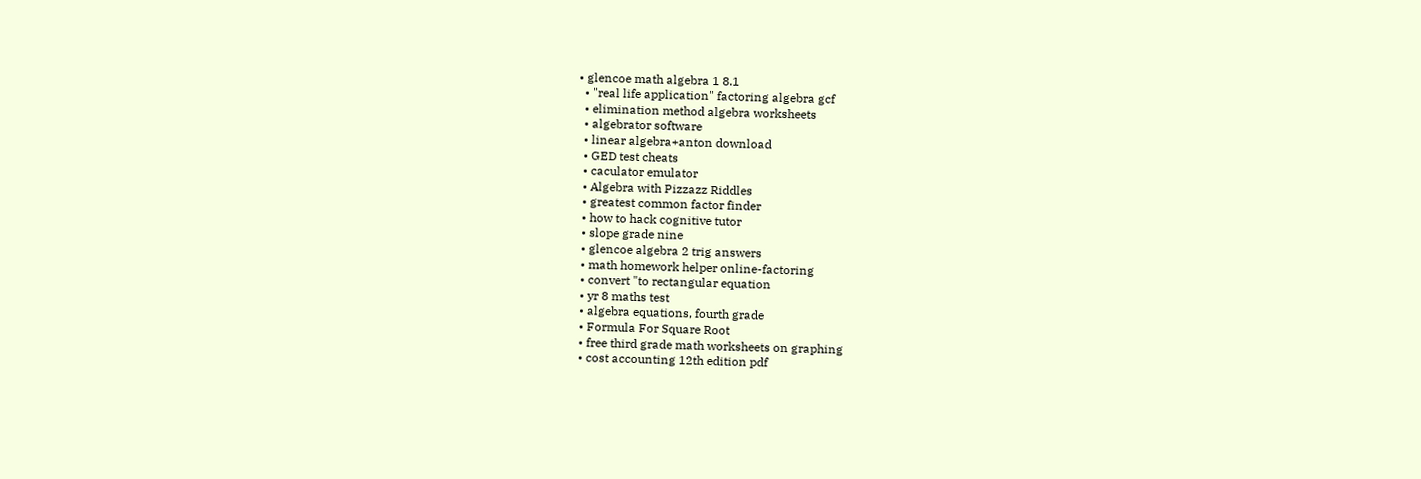• glencoe math algebra 1 8.1
  • "real life application" factoring algebra gcf
  • elimination method algebra worksheets
  • algebrator software
  • linear algebra+anton download
  • GED test cheats
  • caculator emulator
  • Algebra with Pizzazz Riddles
  • greatest common factor finder
  • how to hack cognitive tutor
  • slope grade nine
  • glencoe algebra 2 trig answers
  • math homework helper online-factoring
  • convert "to rectangular equation
  • yr 8 maths test
  • algebra equations, fourth grade
  • Formula For Square Root
  • free third grade math worksheets on graphing
  • cost accounting 12th edition pdf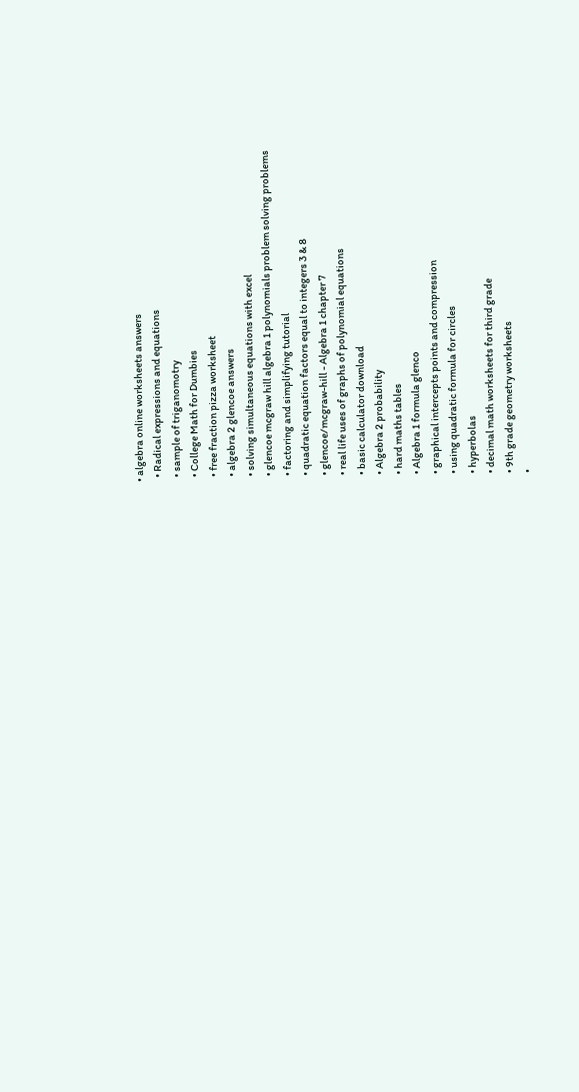• algebra online worksheets answers
  • Radical expressions and equations
  • sample of triganomotry
  • College Math for Dumbies
  • free fraction pizza worksheet
  • algebra 2 glencoe answers
  • solving simultaneous equations with excel
  • glencoe mcgraw hill algebra 1 polynomials problem solving problems
  • factoring and simplifying tutorial
  • quadratic equation factors equal to integers 3 & 8
  • glencoe/mcgraw-hill - Algebra 1 chapter 7
  • real life uses of graphs of polynomial equations
  • basic calculator download
  • Algebra 2 probability
  • hard maths tables
  • Algebra 1 formula glenco
  • graphical intercepts points and compression
  • using quadratic formula for circles
  • hyperbolas
  • decimal math worksheets for third grade
  • 9th grade geometry worksheets
  •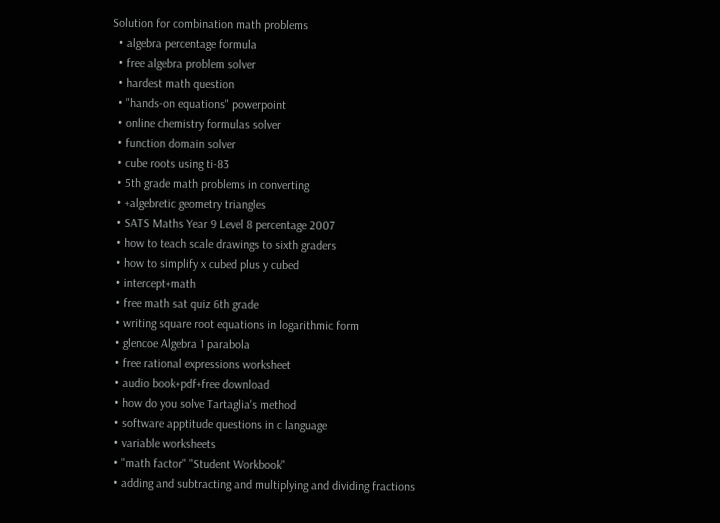Solution for combination math problems
  • algebra percentage formula
  • free algebra problem solver
  • hardest math question
  • "hands-on equations" powerpoint
  • online chemistry formulas solver
  • function domain solver
  • cube roots using ti-83
  • 5th grade math problems in converting
  • +algebretic geometry triangles
  • SATS Maths Year 9 Level 8 percentage 2007
  • how to teach scale drawings to sixth graders
  • how to simplify x cubed plus y cubed
  • intercept+math
  • free math sat quiz 6th grade
  • writing square root equations in logarithmic form
  • glencoe Algebra 1 parabola
  • free rational expressions worksheet
  • audio book+pdf+free download
  • how do you solve Tartaglia's method
  • software apptitude questions in c language
  • variable worksheets
  • "math factor" "Student Workbook"
  • adding and subtracting and multiplying and dividing fractions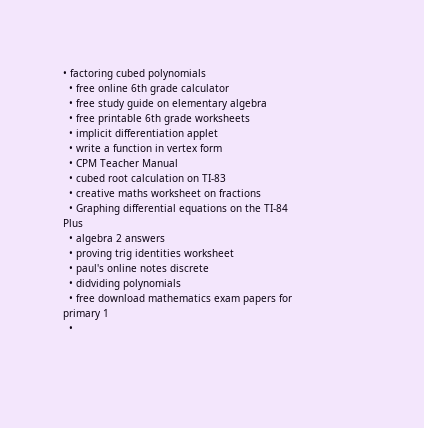• factoring cubed polynomials
  • free online 6th grade calculator
  • free study guide on elementary algebra
  • free printable 6th grade worksheets
  • implicit differentiation applet
  • write a function in vertex form
  • CPM Teacher Manual
  • cubed root calculation on TI-83
  • creative maths worksheet on fractions
  • Graphing differential equations on the TI-84 Plus
  • algebra 2 answers
  • proving trig identities worksheet
  • paul's online notes discrete
  • didviding polynomials
  • free download mathematics exam papers for primary 1
  •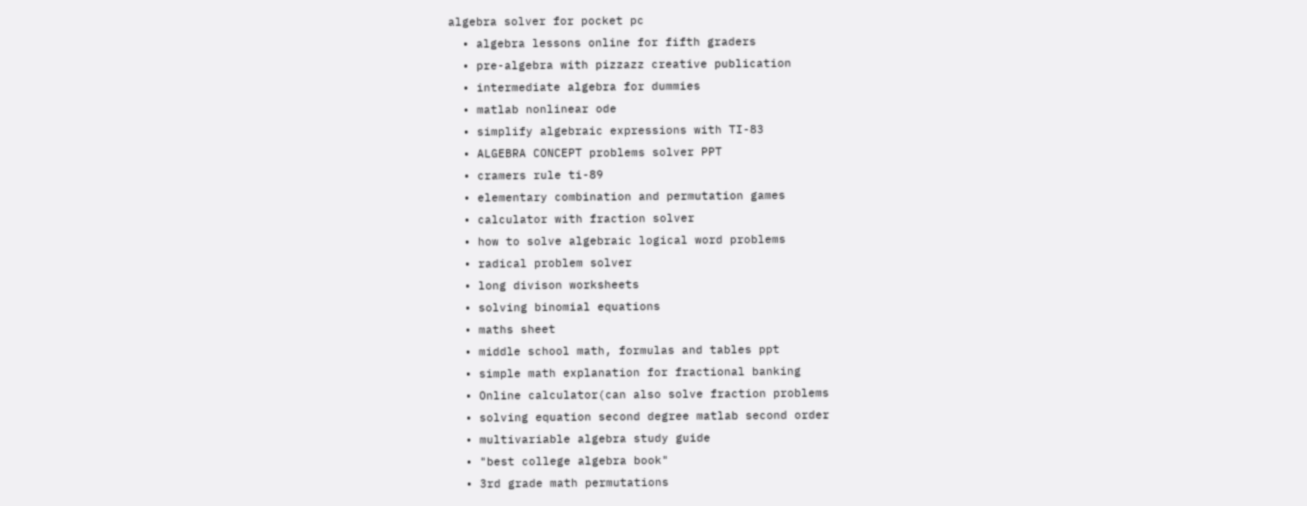algebra solver for pocket pc
  • algebra lessons online for fifth graders
  • pre-algebra with pizzazz creative publication
  • intermediate algebra for dummies
  • matlab nonlinear ode
  • simplify algebraic expressions with TI-83
  • ALGEBRA CONCEPT problems solver PPT
  • cramers rule ti-89
  • elementary combination and permutation games
  • calculator with fraction solver
  • how to solve algebraic logical word problems
  • radical problem solver
  • long divison worksheets
  • solving binomial equations
  • maths sheet
  • middle school math, formulas and tables ppt
  • simple math explanation for fractional banking
  • Online calculator(can also solve fraction problems
  • solving equation second degree matlab second order
  • multivariable algebra study guide
  • "best college algebra book"
  • 3rd grade math permutations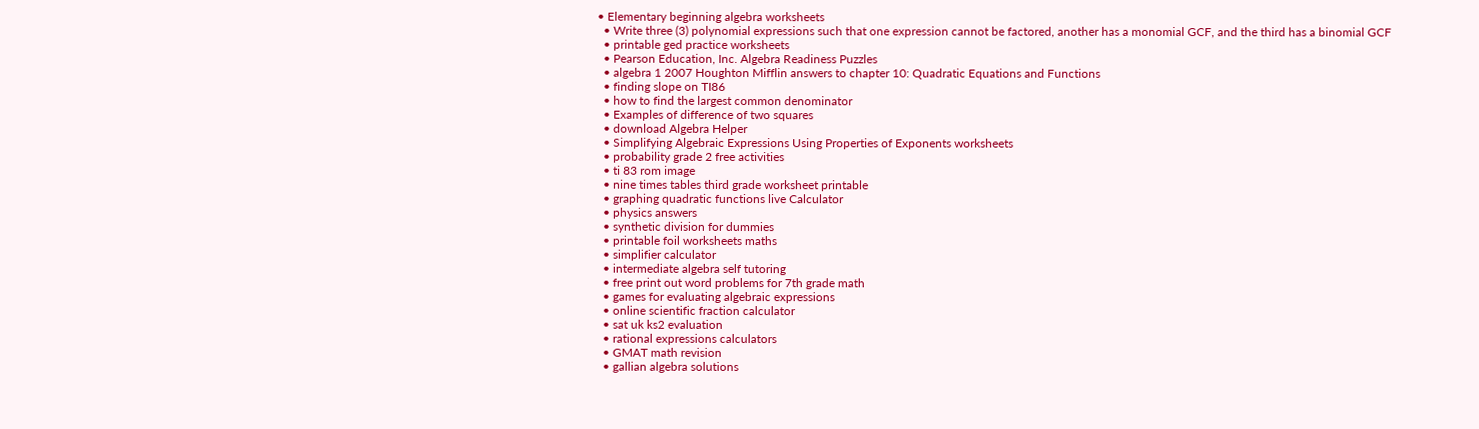• Elementary beginning algebra worksheets
  • Write three (3) polynomial expressions such that one expression cannot be factored, another has a monomial GCF, and the third has a binomial GCF
  • printable ged practice worksheets
  • Pearson Education, Inc. Algebra Readiness Puzzles
  • algebra 1 2007 Houghton Mifflin answers to chapter 10: Quadratic Equations and Functions
  • finding slope on TI86
  • how to find the largest common denominator
  • Examples of difference of two squares
  • download Algebra Helper
  • Simplifying Algebraic Expressions Using Properties of Exponents worksheets
  • probability grade 2 free activities
  • ti 83 rom image
  • nine times tables third grade worksheet printable
  • graphing quadratic functions live Calculator
  • physics answers
  • synthetic division for dummies
  • printable foil worksheets maths
  • simplifier calculator
  • intermediate algebra self tutoring
  • free print out word problems for 7th grade math
  • games for evaluating algebraic expressions
  • online scientific fraction calculator
  • sat uk ks2 evaluation
  • rational expressions calculators
  • GMAT math revision
  • gallian algebra solutions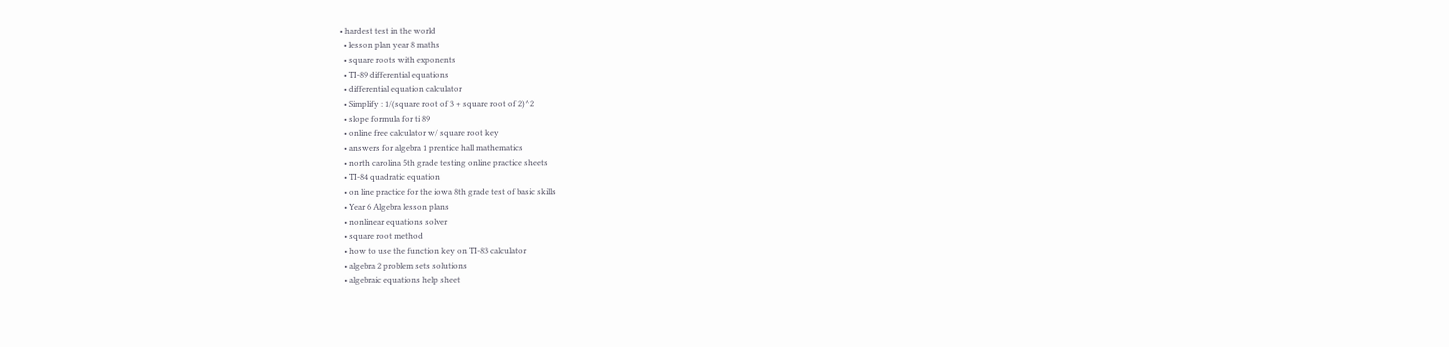• hardest test in the world
  • lesson plan year 8 maths
  • square roots with exponents
  • TI-89 differential equations
  • differential equation calculator
  • Simplify : 1/(square root of 3 + square root of 2)^2
  • slope formula for ti 89
  • online free calculator w/ square root key
  • answers for algebra 1 prentice hall mathematics
  • north carolina 5th grade testing online practice sheets
  • TI-84 quadratic equation
  • on line practice for the iowa 8th grade test of basic skills
  • Year 6 Algebra lesson plans
  • nonlinear equations solver
  • square root method
  • how to use the function key on TI-83 calculator
  • algebra 2 problem sets solutions
  • algebraic equations help sheet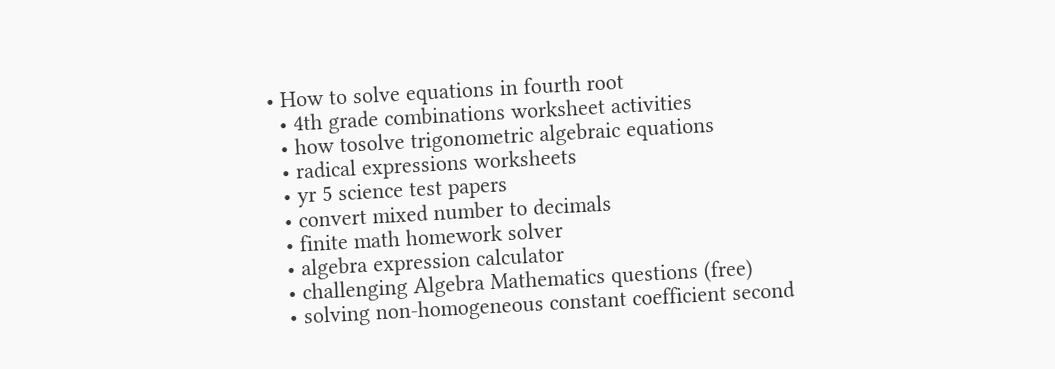• How to solve equations in fourth root
  • 4th grade combinations worksheet activities
  • how tosolve trigonometric algebraic equations
  • radical expressions worksheets
  • yr 5 science test papers
  • convert mixed number to decimals
  • finite math homework solver
  • algebra expression calculator
  • challenging Algebra Mathematics questions (free)
  • solving non-homogeneous constant coefficient second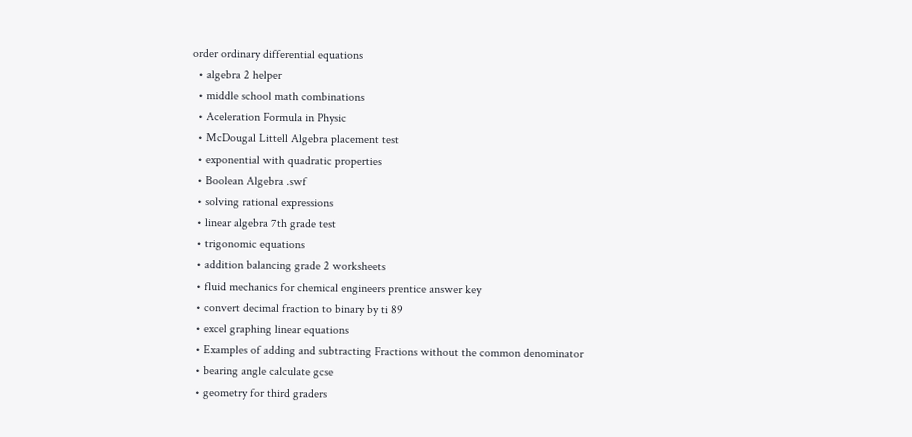order ordinary differential equations
  • algebra 2 helper
  • middle school math combinations
  • Aceleration Formula in Physic
  • McDougal Littell Algebra placement test
  • exponential with quadratic properties
  • Boolean Algebra .swf
  • solving rational expressions
  • linear algebra 7th grade test
  • trigonomic equations
  • addition balancing grade 2 worksheets
  • fluid mechanics for chemical engineers prentice answer key
  • convert decimal fraction to binary by ti 89
  • excel graphing linear equations
  • Examples of adding and subtracting Fractions without the common denominator
  • bearing angle calculate gcse
  • geometry for third graders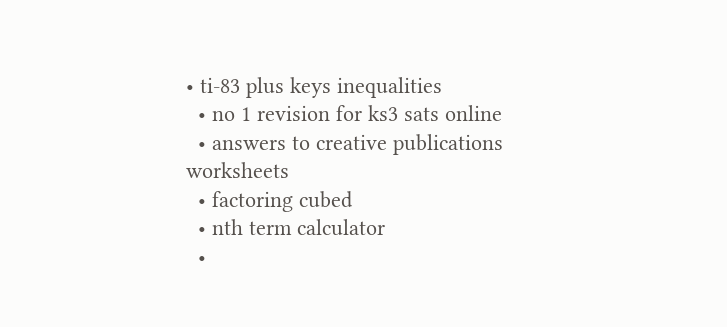• ti-83 plus keys inequalities
  • no 1 revision for ks3 sats online
  • answers to creative publications worksheets
  • factoring cubed
  • nth term calculator
  •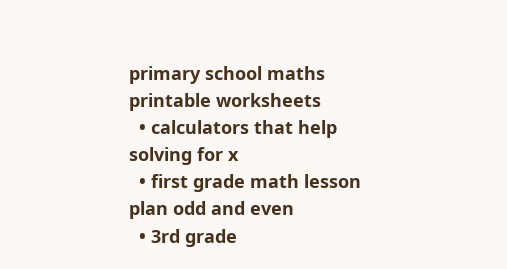primary school maths printable worksheets
  • calculators that help solving for x
  • first grade math lesson plan odd and even
  • 3rd grade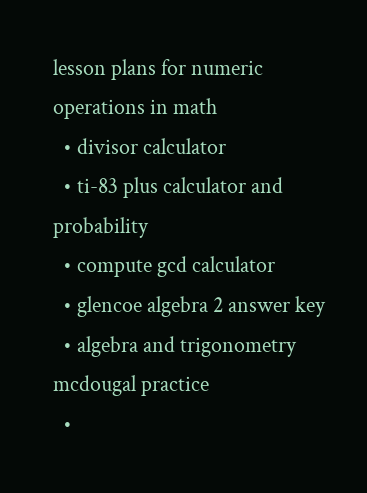lesson plans for numeric operations in math
  • divisor calculator
  • ti-83 plus calculator and probability
  • compute gcd calculator
  • glencoe algebra 2 answer key
  • algebra and trigonometry mcdougal practice
  •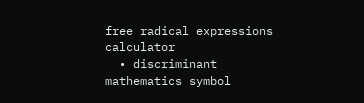free radical expressions calculator
  • discriminant mathematics symbol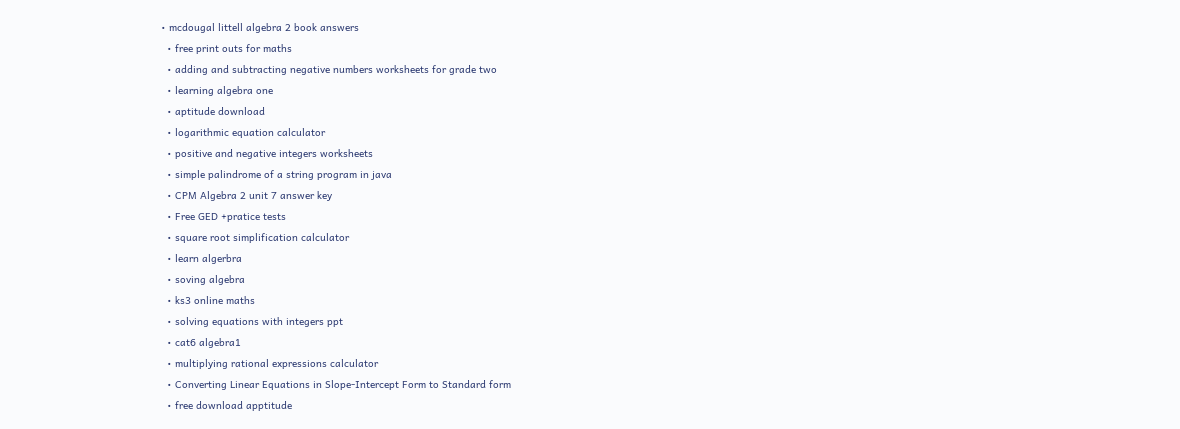• mcdougal littell algebra 2 book answers
  • free print outs for maths
  • adding and subtracting negative numbers worksheets for grade two
  • learning algebra one
  • aptitude download
  • logarithmic equation calculator
  • positive and negative integers worksheets
  • simple palindrome of a string program in java
  • CPM Algebra 2 unit 7 answer key
  • Free GED +pratice tests
  • square root simplification calculator
  • learn algerbra
  • soving algebra
  • ks3 online maths
  • solving equations with integers ppt
  • cat6 algebra1
  • multiplying rational expressions calculator
  • Converting Linear Equations in Slope-Intercept Form to Standard form
  • free download apptitude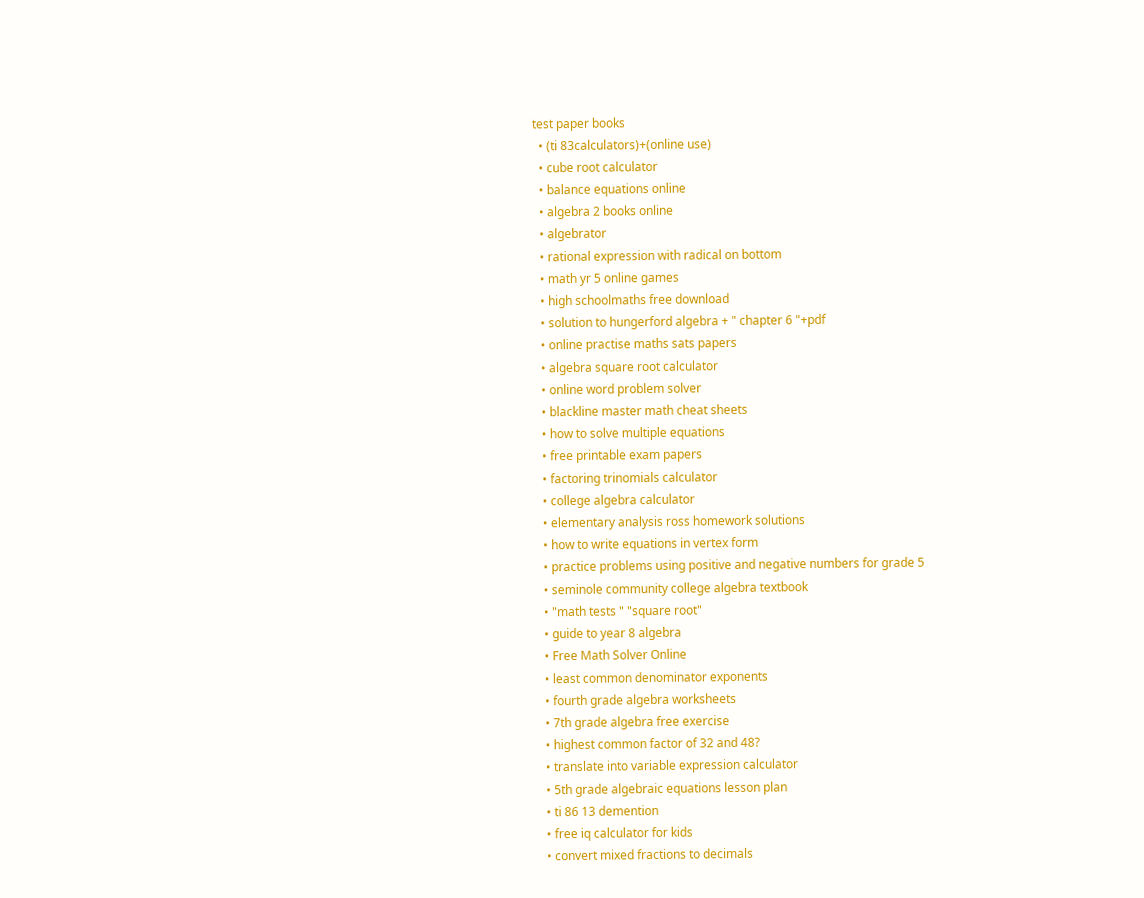test paper books
  • (ti 83calculators)+(online use)
  • cube root calculator
  • balance equations online
  • algebra 2 books online
  • algebrator
  • rational expression with radical on bottom
  • math yr 5 online games
  • high schoolmaths free download
  • solution to hungerford algebra + " chapter 6 "+pdf
  • online practise maths sats papers
  • algebra square root calculator
  • online word problem solver
  • blackline master math cheat sheets
  • how to solve multiple equations
  • free printable exam papers
  • factoring trinomials calculator
  • college algebra calculator
  • elementary analysis ross homework solutions
  • how to write equations in vertex form
  • practice problems using positive and negative numbers for grade 5
  • seminole community college algebra textbook
  • "math tests " "square root"
  • guide to year 8 algebra
  • Free Math Solver Online
  • least common denominator exponents
  • fourth grade algebra worksheets
  • 7th grade algebra free exercise
  • highest common factor of 32 and 48?
  • translate into variable expression calculator
  • 5th grade algebraic equations lesson plan
  • ti 86 13 demention
  • free iq calculator for kids
  • convert mixed fractions to decimals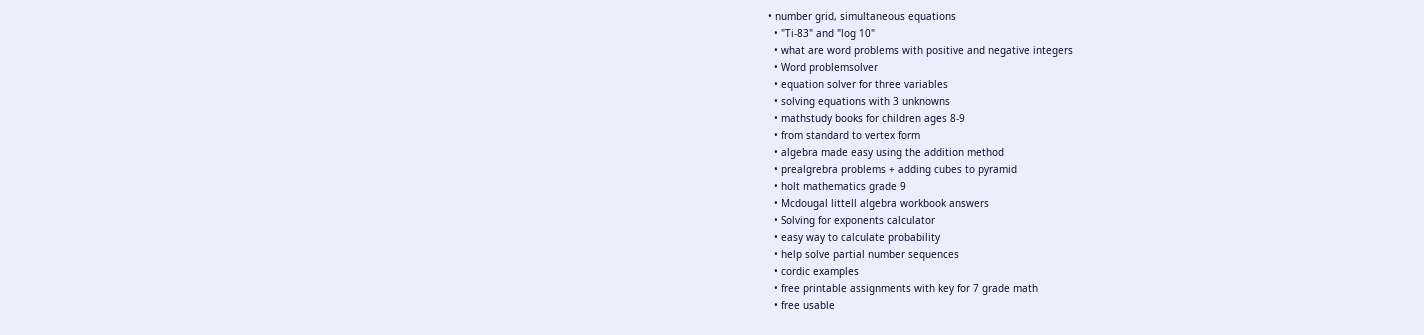• number grid, simultaneous equations
  • "Ti-83" and "log 10"
  • what are word problems with positive and negative integers
  • Word problemsolver
  • equation solver for three variables
  • solving equations with 3 unknowns
  • mathstudy books for children ages 8-9
  • from standard to vertex form
  • algebra made easy using the addition method
  • prealgrebra problems + adding cubes to pyramid
  • holt mathematics grade 9
  • Mcdougal littell algebra workbook answers
  • Solving for exponents calculator
  • easy way to calculate probability
  • help solve partial number sequences
  • cordic examples
  • free printable assignments with key for 7 grade math
  • free usable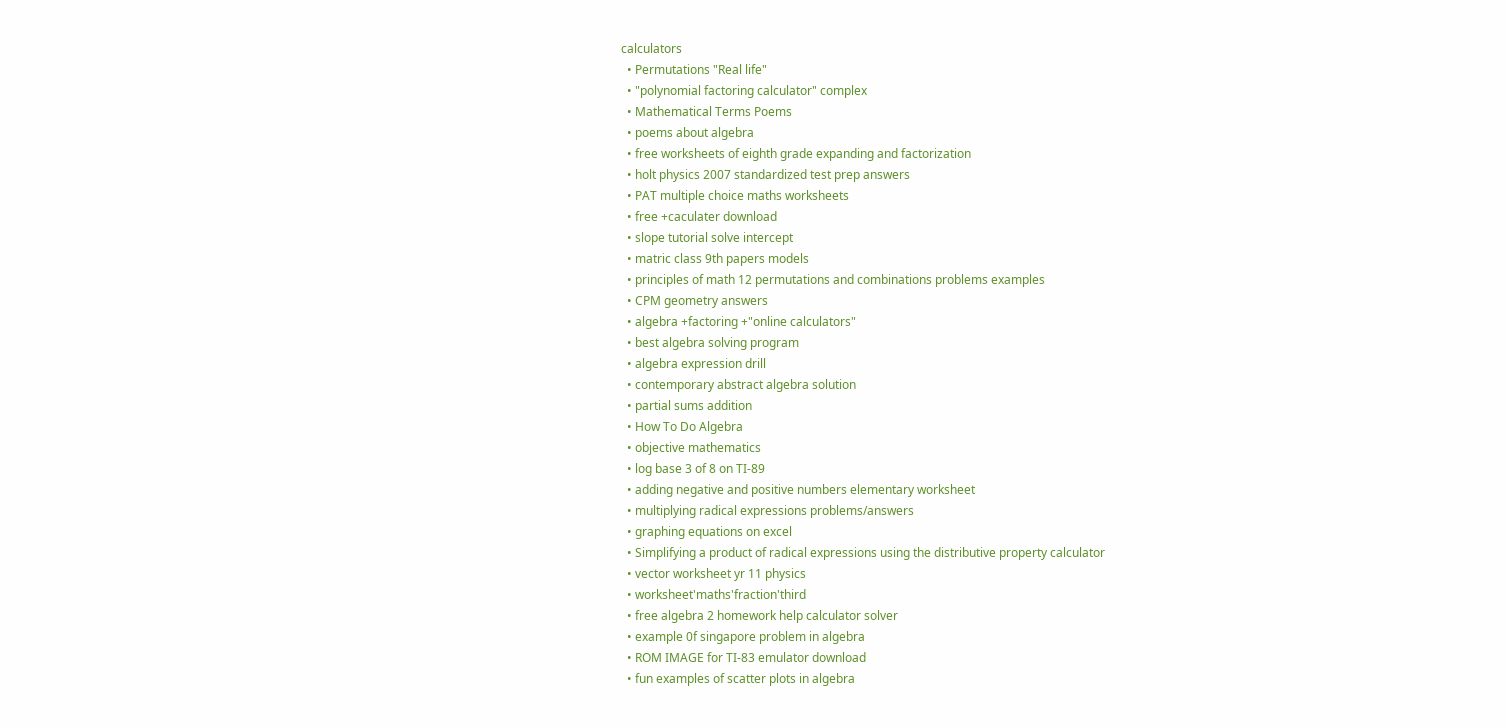calculators
  • Permutations "Real life"
  • "polynomial factoring calculator" complex
  • Mathematical Terms Poems
  • poems about algebra
  • free worksheets of eighth grade expanding and factorization
  • holt physics 2007 standardized test prep answers
  • PAT multiple choice maths worksheets
  • free +caculater download
  • slope tutorial solve intercept
  • matric class 9th papers models
  • principles of math 12 permutations and combinations problems examples
  • CPM geometry answers
  • algebra +factoring +"online calculators"
  • best algebra solving program
  • algebra expression drill
  • contemporary abstract algebra solution
  • partial sums addition
  • How To Do Algebra
  • objective mathematics
  • log base 3 of 8 on TI-89
  • adding negative and positive numbers elementary worksheet
  • multiplying radical expressions problems/answers
  • graphing equations on excel
  • Simplifying a product of radical expressions using the distributive property calculator
  • vector worksheet yr 11 physics
  • worksheet'maths'fraction'third
  • free algebra 2 homework help calculator solver
  • example 0f singapore problem in algebra
  • ROM IMAGE for TI-83 emulator download
  • fun examples of scatter plots in algebra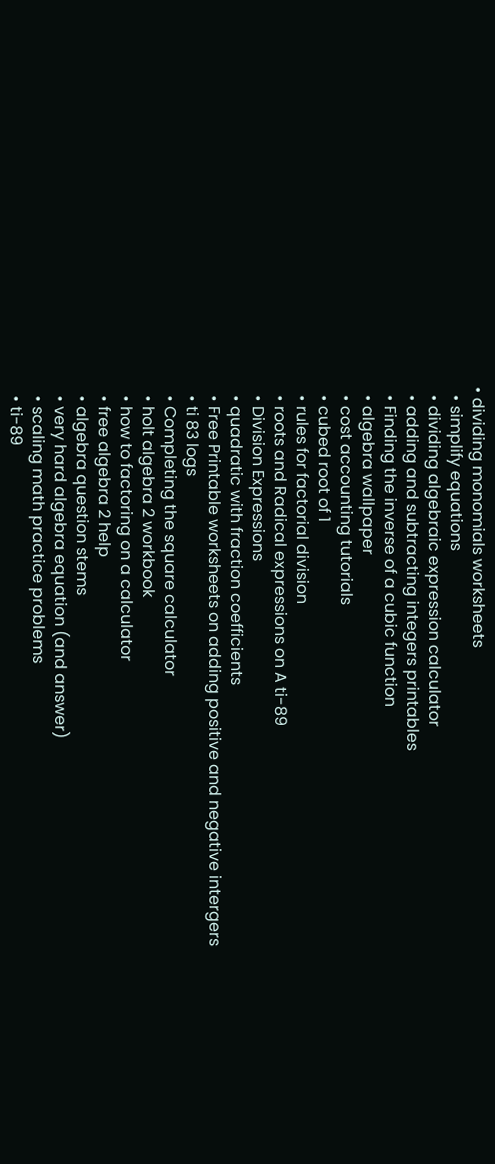• dividing monomials worksheets
  • simplify equations
  • dividing algebraic expression calculator
  • adding and subtracting integers printables
  • Finding the inverse of a cubic function
  • algebra wallpaper
  • cost accounting tutorials
  • cubed root of 1
  • rules for factorial division
  • roots and Radical expressions on A ti-89
  • Division Expressions
  • quadratic with fraction coefficients
  • Free Printable worksheets on adding positive and negative intergers
  • ti 83 logs
  • Completing the square calculator
  • holt algebra 2 workbook
  • how to factoring on a calculator
  • free algebra 2 help
  • algebra question stems
  • very hard algebra equation (and answer)
  • scaling math practice problems
  • ti-89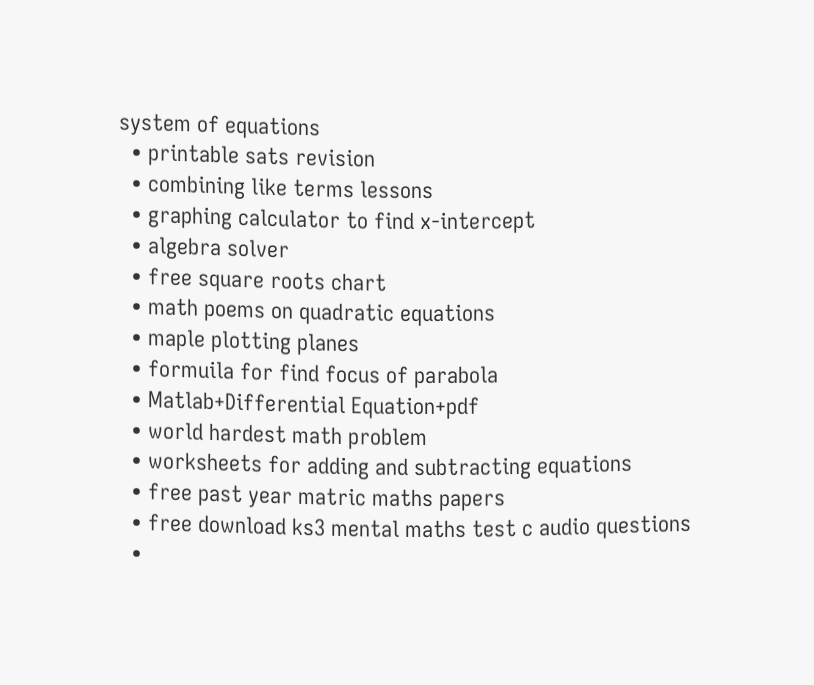system of equations
  • printable sats revision
  • combining like terms lessons
  • graphing calculator to find x-intercept
  • algebra solver
  • free square roots chart
  • math poems on quadratic equations
  • maple plotting planes
  • formuila for find focus of parabola
  • Matlab+Differential Equation+pdf
  • world hardest math problem
  • worksheets for adding and subtracting equations
  • free past year matric maths papers
  • free download ks3 mental maths test c audio questions
  •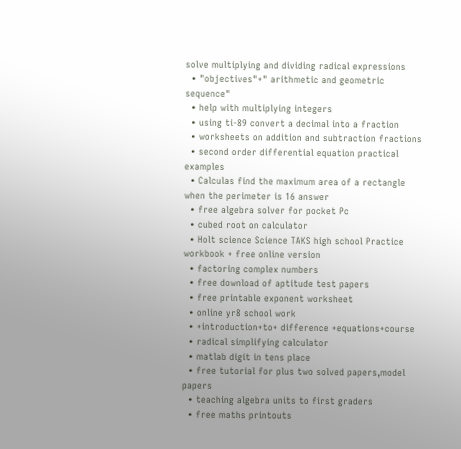solve multiplying and dividing radical expressions
  • "objectives"+" arithmetic and geometric sequence"
  • help with multiplying integers
  • using ti-89 convert a decimal into a fraction
  • worksheets on addition and subtraction fractions
  • second order differential equation practical examples
  • Calculas find the maximum area of a rectangle when the perimeter is 16 answer
  • free algebra solver for pocket Pc
  • cubed root on calculator
  • Holt science Science TAKS high school Practice workbook + free online version
  • factoring complex numbers
  • free download of aptitude test papers
  • free printable exponent worksheet
  • online yr8 school work
  • +introduction+to+ difference +equations+course
  • radical simplifying calculator
  • matlab digit in tens place
  • free tutorial for plus two solved papers,model papers
  • teaching algebra units to first graders
  • free maths printouts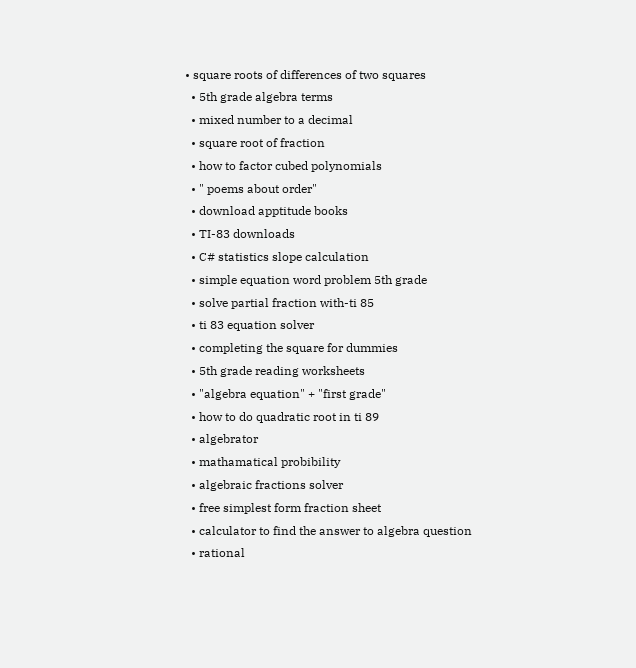• square roots of differences of two squares
  • 5th grade algebra terms
  • mixed number to a decimal
  • square root of fraction
  • how to factor cubed polynomials
  • " poems about order"
  • download apptitude books
  • TI-83 downloads
  • C# statistics slope calculation
  • simple equation word problem 5th grade
  • solve partial fraction with-ti 85
  • ti 83 equation solver
  • completing the square for dummies
  • 5th grade reading worksheets
  • "algebra equation" + "first grade"
  • how to do quadratic root in ti 89
  • algebrator
  • mathamatical probibility
  • algebraic fractions solver
  • free simplest form fraction sheet
  • calculator to find the answer to algebra question
  • rational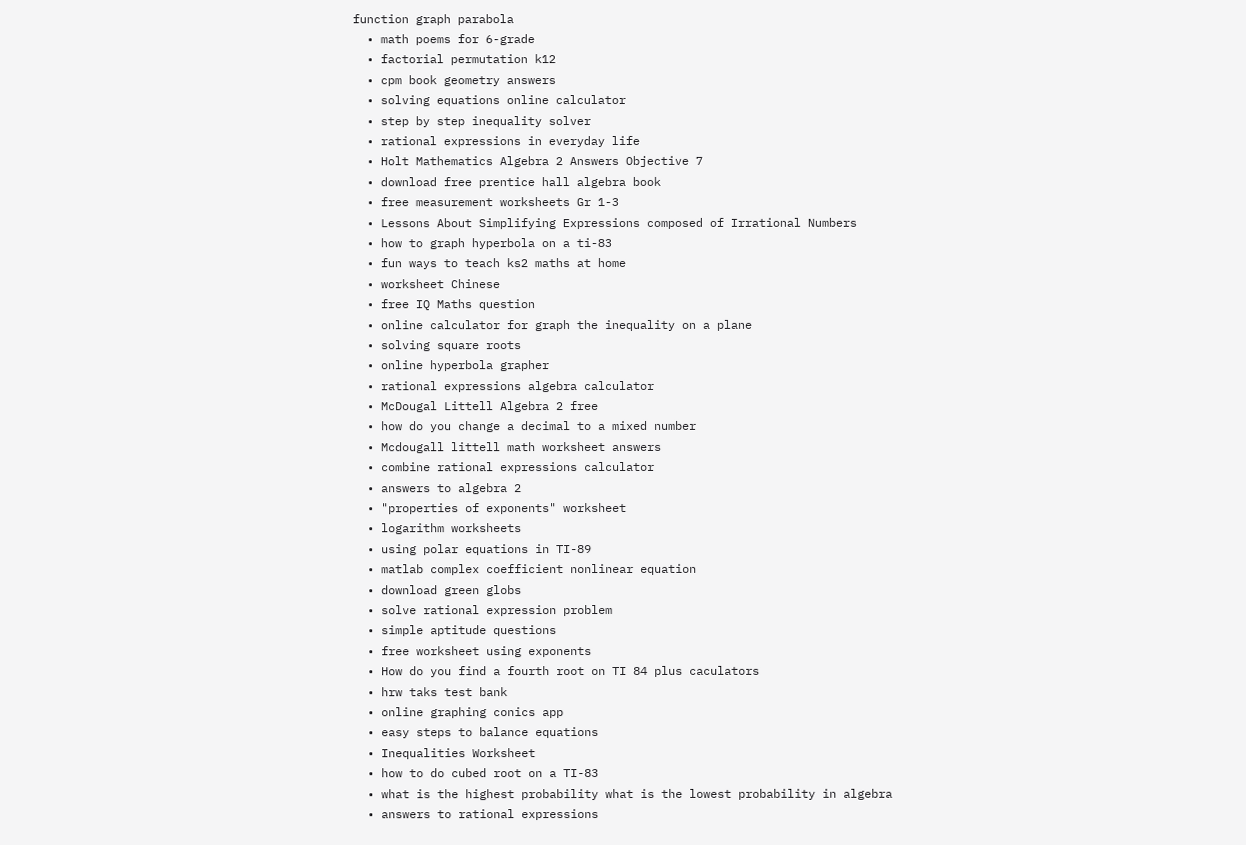function graph parabola
  • math poems for 6-grade
  • factorial permutation k12
  • cpm book geometry answers
  • solving equations online calculator
  • step by step inequality solver
  • rational expressions in everyday life
  • Holt Mathematics Algebra 2 Answers Objective 7
  • download free prentice hall algebra book
  • free measurement worksheets Gr 1-3
  • Lessons About Simplifying Expressions composed of Irrational Numbers
  • how to graph hyperbola on a ti-83
  • fun ways to teach ks2 maths at home
  • worksheet Chinese
  • free IQ Maths question
  • online calculator for graph the inequality on a plane
  • solving square roots
  • online hyperbola grapher
  • rational expressions algebra calculator
  • McDougal Littell Algebra 2 free
  • how do you change a decimal to a mixed number
  • Mcdougall littell math worksheet answers
  • combine rational expressions calculator
  • answers to algebra 2
  • "properties of exponents" worksheet
  • logarithm worksheets
  • using polar equations in TI-89
  • matlab complex coefficient nonlinear equation
  • download green globs
  • solve rational expression problem
  • simple aptitude questions
  • free worksheet using exponents
  • How do you find a fourth root on TI 84 plus caculators
  • hrw taks test bank
  • online graphing conics app
  • easy steps to balance equations
  • Inequalities Worksheet
  • how to do cubed root on a TI-83
  • what is the highest probability what is the lowest probability in algebra
  • answers to rational expressions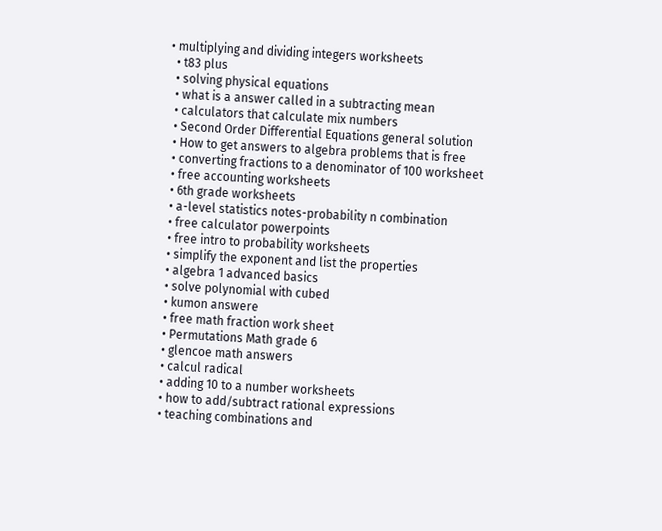• multiplying and dividing integers worksheets
  • t83 plus
  • solving physical equations
  • what is a answer called in a subtracting mean
  • calculators that calculate mix numbers
  • Second Order Differential Equations general solution
  • How to get answers to algebra problems that is free
  • converting fractions to a denominator of 100 worksheet
  • free accounting worksheets
  • 6th grade worksheets
  • a-level statistics notes-probability n combination
  • free calculator powerpoints
  • free intro to probability worksheets
  • simplify the exponent and list the properties
  • algebra 1 advanced basics
  • solve polynomial with cubed
  • kumon answere
  • free math fraction work sheet
  • Permutations Math grade 6
  • glencoe math answers
  • calcul radical
  • adding 10 to a number worksheets
  • how to add/subtract rational expressions
  • teaching combinations and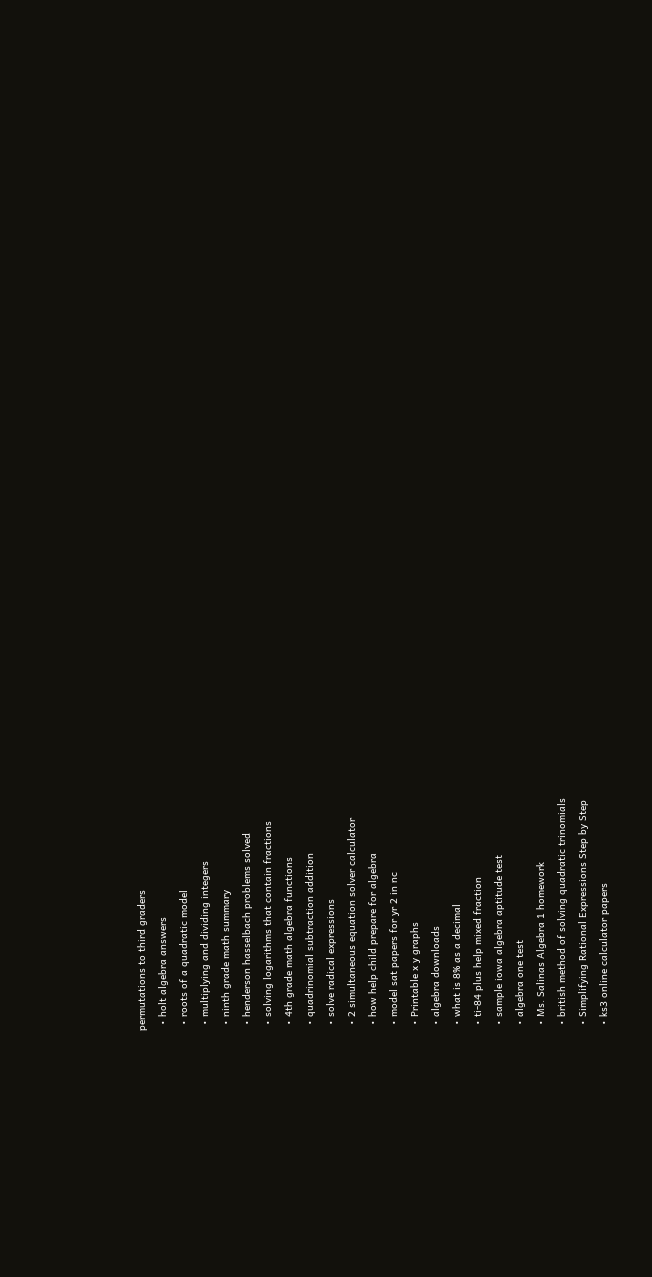permutations to third graders
  • holt algebra answers
  • roots of a quadratic model
  • multiplying and dividing integers
  • ninth grade math summary
  • henderson hasselbach problems solved
  • solving logarithms that contain fractions
  • 4th grade math algebra functions
  • quadrinomial subtraction addition
  • solve radical expressions
  • 2 simultaneous equation solver calculator
  • how help child prepare for algebra
  • model sat papers for yr 2 in nc
  • Printable x y graphs
  • algebra downloads
  • what is 8% as a decimal
  • ti-84 plus help mixed fraction
  • sample iowa algebra aptitude test
  • algebra one test
  • Ms. Salinas Algebra 1 homework
  • british method of solving quadratic trinomials
  • Simplifying Rational Expressions Step by Step
  • ks3 online calculator papers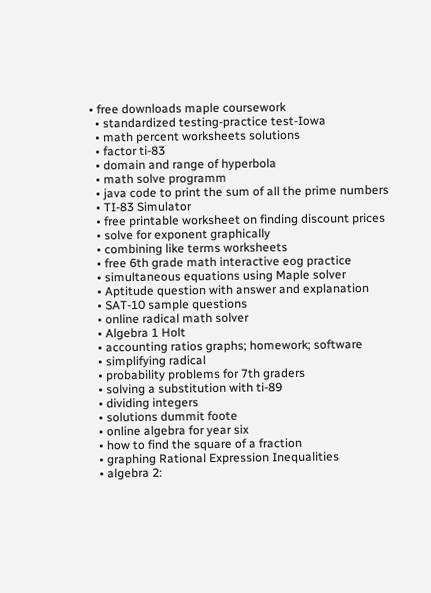• free downloads maple coursework
  • standardized testing-practice test-Iowa
  • math percent worksheets solutions
  • factor ti-83
  • domain and range of hyperbola
  • math solve programm
  • java code to print the sum of all the prime numbers
  • TI-83 Simulator
  • free printable worksheet on finding discount prices
  • solve for exponent graphically
  • combining like terms worksheets
  • free 6th grade math interactive eog practice
  • simultaneous equations using Maple solver
  • Aptitude question with answer and explanation
  • SAT-10 sample questions
  • online radical math solver
  • Algebra 1 Holt
  • accounting ratios graphs; homework; software
  • simplifying radical
  • probability problems for 7th graders
  • solving a substitution with ti-89
  • dividing integers
  • solutions dummit foote
  • online algebra for year six
  • how to find the square of a fraction
  • graphing Rational Expression Inequalities
  • algebra 2: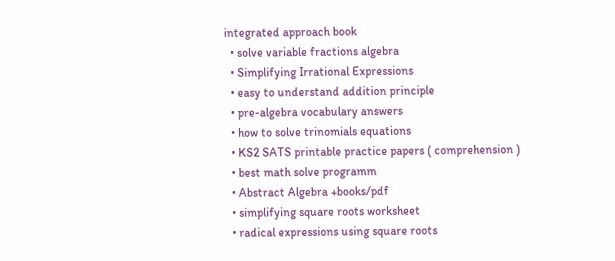integrated approach book
  • solve variable fractions algebra
  • Simplifying Irrational Expressions
  • easy to understand addition principle
  • pre-algebra vocabulary answers
  • how to solve trinomials equations
  • KS2 SATS printable practice papers ( comprehension )
  • best math solve programm
  • Abstract Algebra +books/pdf
  • simplifying square roots worksheet
  • radical expressions using square roots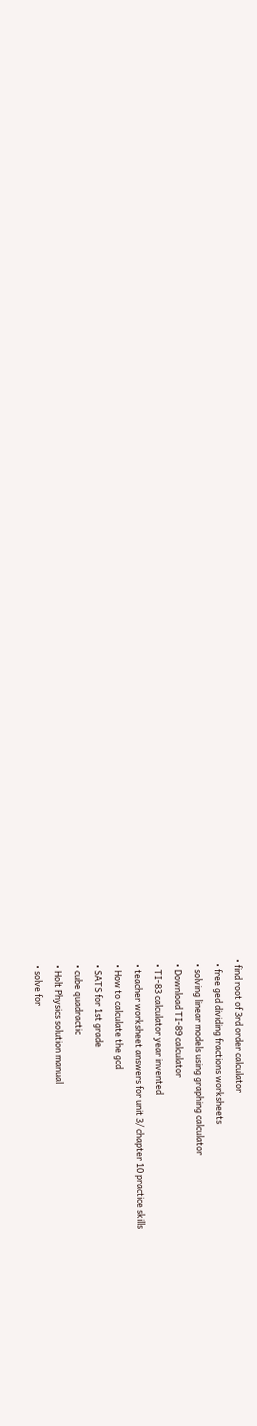• find root of 3rd order calculator
  • free ged dividing fractions worksheets
  • solving linear models using graphing calculator
  • Download TI-89 calculator
  • TI-83 calculator year invented
  • teacher worksheet answers for unit 3/ chapter 10 practice skills
  • How to calculate the gcd
  • SATS for 1st grade
  • cube quadractic
  • Holt Physics solution manual
  • solve for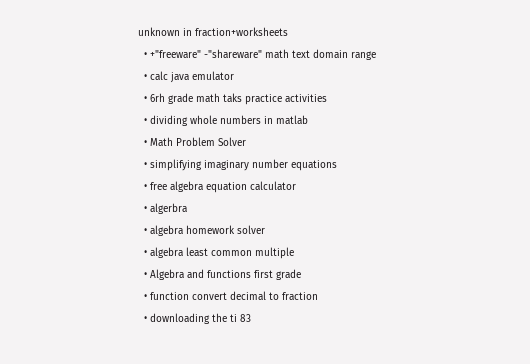unknown in fraction+worksheets
  • +"freeware" -"shareware" math text domain range
  • calc java emulator
  • 6rh grade math taks practice activities
  • dividing whole numbers in matlab
  • Math Problem Solver
  • simplifying imaginary number equations
  • free algebra equation calculator
  • algerbra
  • algebra homework solver
  • algebra least common multiple
  • Algebra and functions first grade
  • function convert decimal to fraction
  • downloading the ti 83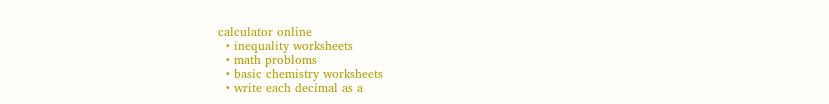calculator online
  • inequality worksheets
  • math probloms
  • basic chemistry worksheets
  • write each decimal as a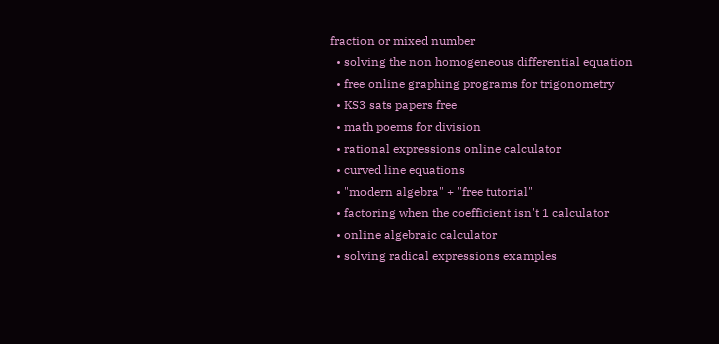fraction or mixed number
  • solving the non homogeneous differential equation
  • free online graphing programs for trigonometry
  • KS3 sats papers free
  • math poems for division
  • rational expressions online calculator
  • curved line equations
  • "modern algebra" + "free tutorial"
  • factoring when the coefficient isn't 1 calculator
  • online algebraic calculator
  • solving radical expressions examples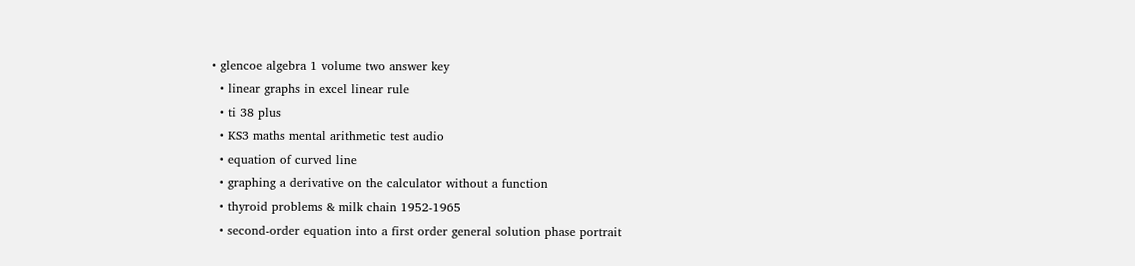• glencoe algebra 1 volume two answer key
  • linear graphs in excel linear rule
  • ti 38 plus
  • KS3 maths mental arithmetic test audio
  • equation of curved line
  • graphing a derivative on the calculator without a function
  • thyroid problems & milk chain 1952-1965
  • second-order equation into a first order general solution phase portrait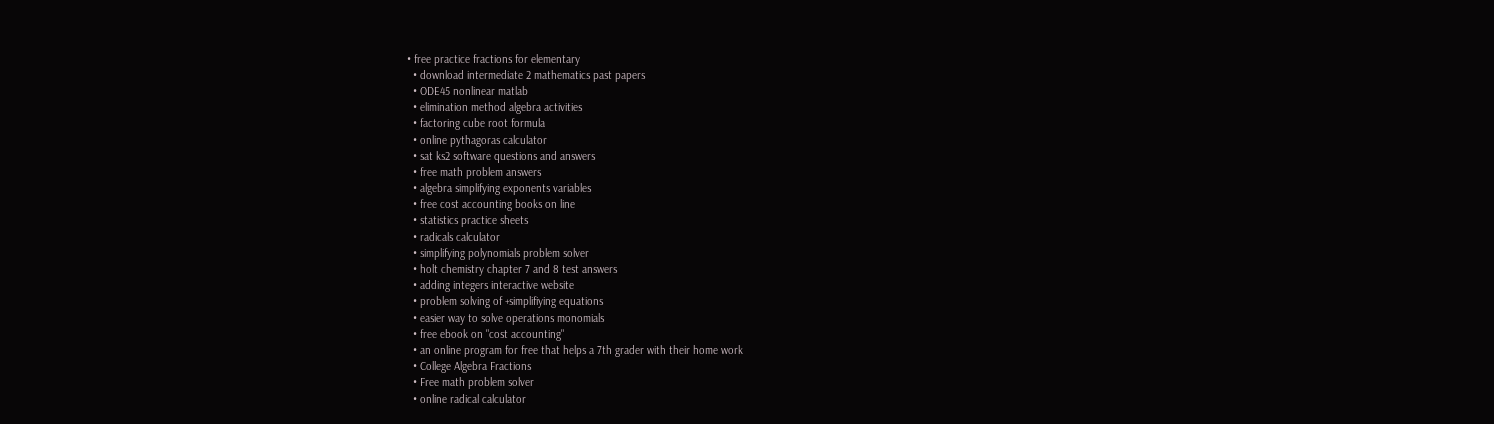• free practice fractions for elementary
  • download intermediate 2 mathematics past papers
  • ODE45 nonlinear matlab
  • elimination method algebra activities
  • factoring cube root formula
  • online pythagoras calculator
  • sat ks2 software questions and answers
  • free math problem answers
  • algebra simplifying exponents variables
  • free cost accounting books on line
  • statistics practice sheets
  • radicals calculator
  • simplifying polynomials problem solver
  • holt chemistry chapter 7 and 8 test answers
  • adding integers interactive website
  • problem solving of +simplifiying equations
  • easier way to solve operations monomials
  • free ebook on "cost accounting"
  • an online program for free that helps a 7th grader with their home work
  • College Algebra Fractions
  • Free math problem solver
  • online radical calculator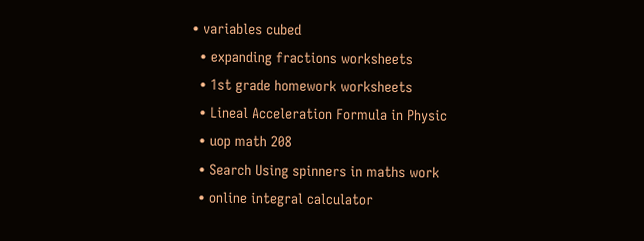• variables cubed
  • expanding fractions worksheets
  • 1st grade homework worksheets
  • Lineal Acceleration Formula in Physic
  • uop math 208
  • Search Using spinners in maths work
  • online integral calculator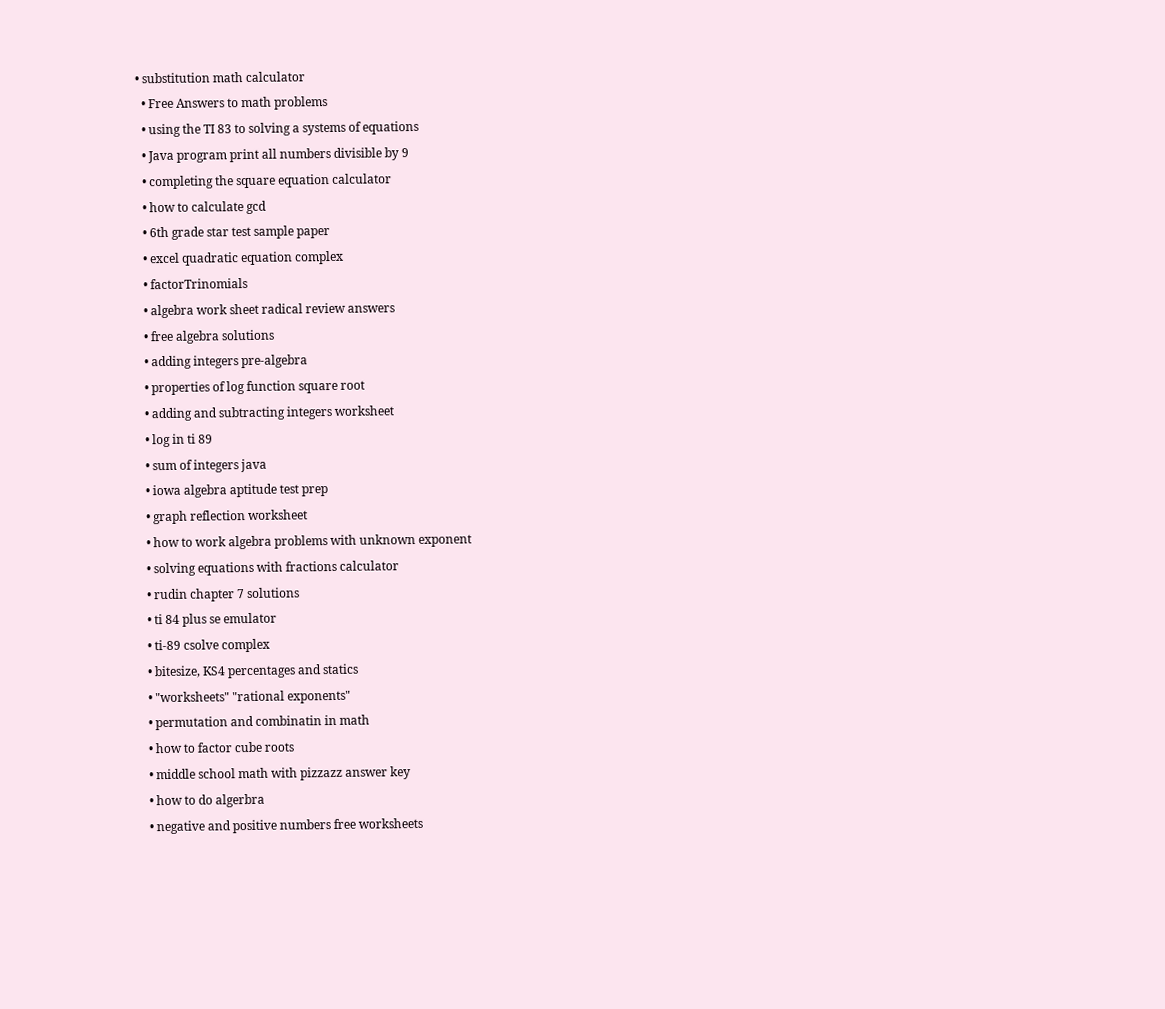• substitution math calculator
  • Free Answers to math problems
  • using the TI 83 to solving a systems of equations
  • Java program print all numbers divisible by 9
  • completing the square equation calculator
  • how to calculate gcd
  • 6th grade star test sample paper
  • excel quadratic equation complex
  • factorTrinomials
  • algebra work sheet radical review answers
  • free algebra solutions
  • adding integers pre-algebra
  • properties of log function square root
  • adding and subtracting integers worksheet
  • log in ti 89
  • sum of integers java
  • iowa algebra aptitude test prep
  • graph reflection worksheet
  • how to work algebra problems with unknown exponent
  • solving equations with fractions calculator
  • rudin chapter 7 solutions
  • ti 84 plus se emulator
  • ti-89 csolve complex
  • bitesize, KS4 percentages and statics
  • "worksheets" "rational exponents"
  • permutation and combinatin in math
  • how to factor cube roots
  • middle school math with pizzazz answer key
  • how to do algerbra
  • negative and positive numbers free worksheets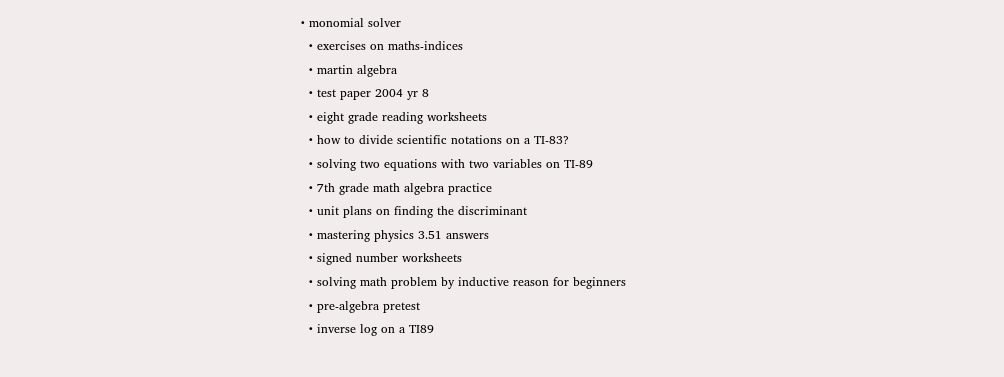• monomial solver
  • exercises on maths-indices
  • martin algebra
  • test paper 2004 yr 8
  • eight grade reading worksheets
  • how to divide scientific notations on a TI-83?
  • solving two equations with two variables on TI-89
  • 7th grade math algebra practice
  • unit plans on finding the discriminant
  • mastering physics 3.51 answers
  • signed number worksheets
  • solving math problem by inductive reason for beginners
  • pre-algebra pretest
  • inverse log on a TI89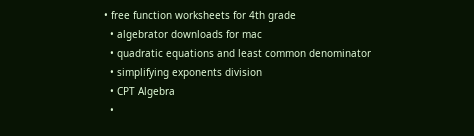• free function worksheets for 4th grade
  • algebrator downloads for mac
  • quadratic equations and least common denominator
  • simplifying exponents division
  • CPT Algebra
  •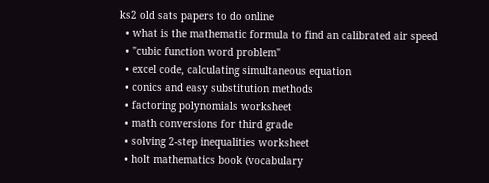ks2 old sats papers to do online
  • what is the mathematic formula to find an calibrated air speed
  • "cubic function word problem"
  • excel code, calculating simultaneous equation
  • conics and easy substitution methods
  • factoring polynomials worksheet
  • math conversions for third grade
  • solving 2-step inequalities worksheet
  • holt mathematics book (vocabulary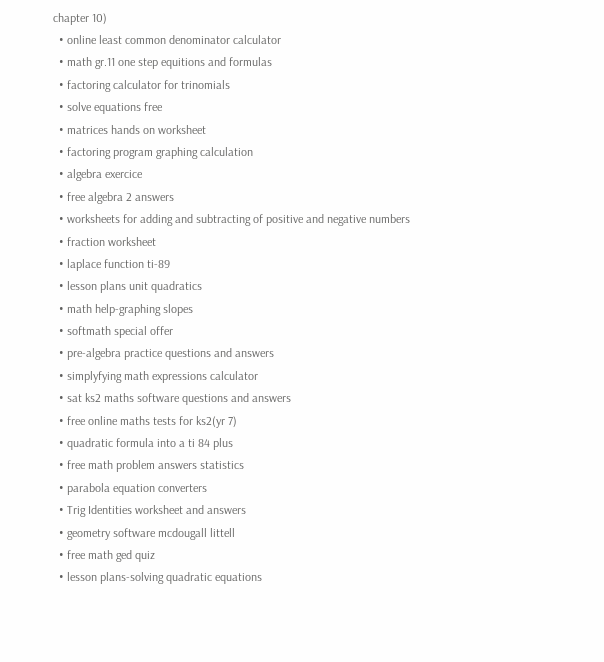chapter 10)
  • online least common denominator calculator
  • math gr.11 one step equitions and formulas
  • factoring calculator for trinomials
  • solve equations free
  • matrices hands on worksheet
  • factoring program graphing calculation
  • algebra exercice
  • free algebra 2 answers
  • worksheets for adding and subtracting of positive and negative numbers
  • fraction worksheet
  • laplace function ti-89
  • lesson plans unit quadratics
  • math help-graphing slopes
  • softmath special offer
  • pre-algebra practice questions and answers
  • simplyfying math expressions calculator
  • sat ks2 maths software questions and answers
  • free online maths tests for ks2(yr 7)
  • quadratic formula into a ti 84 plus
  • free math problem answers statistics
  • parabola equation converters
  • Trig Identities worksheet and answers
  • geometry software mcdougall littell
  • free math ged quiz
  • lesson plans-solving quadratic equations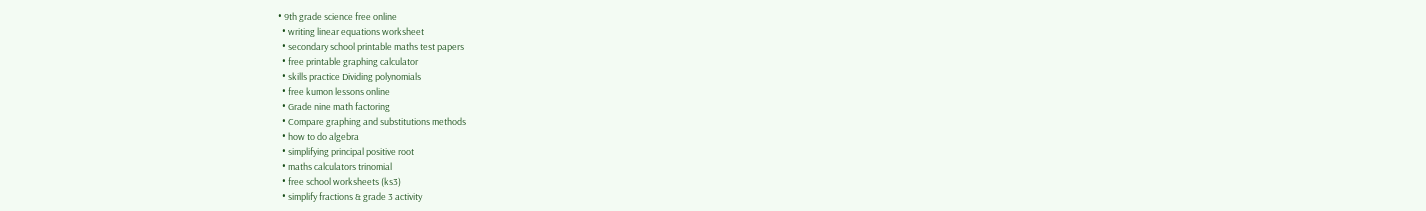• 9th grade science free online
  • writing linear equations worksheet
  • secondary school printable maths test papers
  • free printable graphing calculator
  • skills practice Dividing polynomials
  • free kumon lessons online
  • Grade nine math factoring
  • Compare graphing and substitutions methods
  • how to do algebra
  • simplifying principal positive root
  • maths calculators trinomial
  • free school worksheets (ks3)
  • simplify fractions & grade 3 activity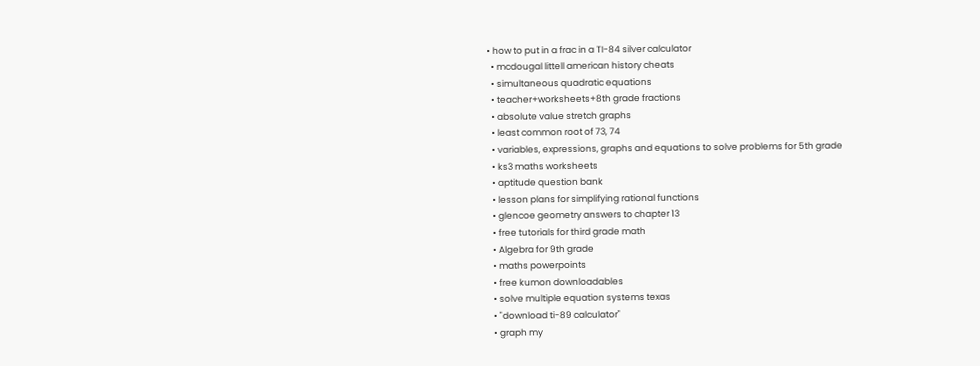• how to put in a frac in a TI-84 silver calculator
  • mcdougal littell american history cheats
  • simultaneous quadratic equations
  • teacher+worksheets+8th grade fractions
  • absolute value stretch graphs
  • least common root of 73, 74
  • variables, expressions, graphs and equations to solve problems for 5th grade
  • ks3 maths worksheets
  • aptitude question bank
  • lesson plans for simplifying rational functions
  • glencoe geometry answers to chapter 13
  • free tutorials for third grade math
  • Algebra for 9th grade
  • maths powerpoints
  • free kumon downloadables
  • solve multiple equation systems texas
  • "download ti-89 calculator"
  • graph my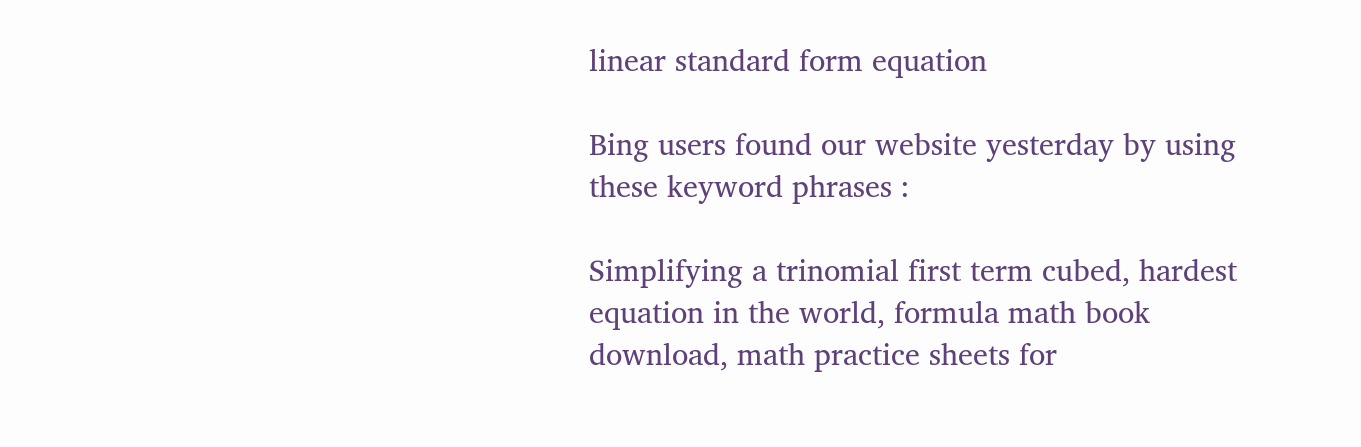linear standard form equation

Bing users found our website yesterday by using these keyword phrases :

Simplifying a trinomial first term cubed, hardest equation in the world, formula math book download, math practice sheets for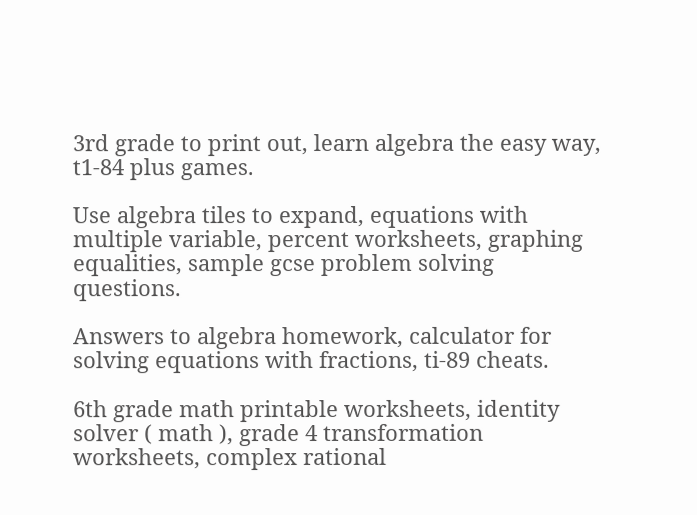3rd grade to print out, learn algebra the easy way, t1-84 plus games.

Use algebra tiles to expand, equations with multiple variable, percent worksheets, graphing equalities, sample gcse problem solving questions.

Answers to algebra homework, calculator for solving equations with fractions, ti-89 cheats.

6th grade math printable worksheets, identity solver ( math ), grade 4 transformation worksheets, complex rational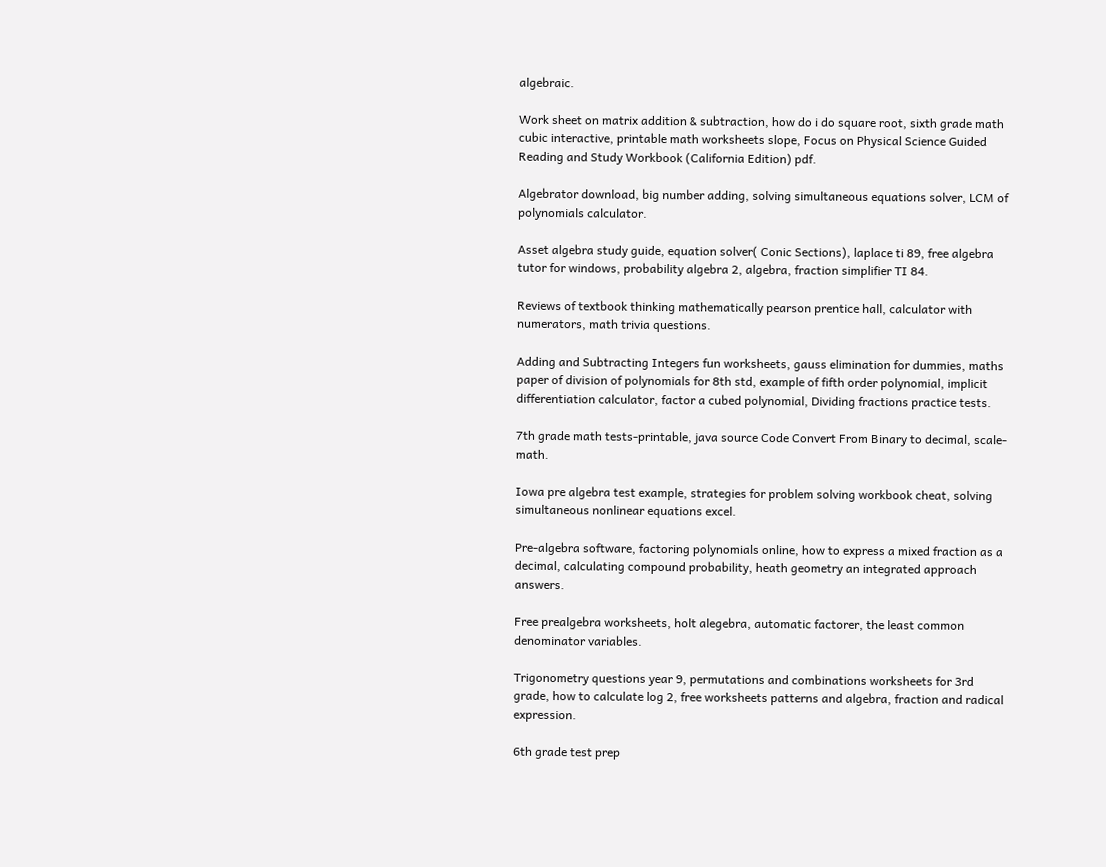algebraic.

Work sheet on matrix addition & subtraction, how do i do square root, sixth grade math cubic interactive, printable math worksheets slope, Focus on Physical Science Guided Reading and Study Workbook (California Edition) pdf.

Algebrator download, big number adding, solving simultaneous equations solver, LCM of polynomials calculator.

Asset algebra study guide, equation solver( Conic Sections), laplace ti 89, free algebra tutor for windows, probability algebra 2, algebra, fraction simplifier TI 84.

Reviews of textbook thinking mathematically pearson prentice hall, calculator with numerators, math trivia questions.

Adding and Subtracting Integers fun worksheets, gauss elimination for dummies, maths paper of division of polynomials for 8th std, example of fifth order polynomial, implicit differentiation calculator, factor a cubed polynomial, Dividing fractions practice tests.

7th grade math tests-printable, java source Code Convert From Binary to decimal, scale- math.

Iowa pre algebra test example, strategies for problem solving workbook cheat, solving simultaneous nonlinear equations excel.

Pre-algebra software, factoring polynomials online, how to express a mixed fraction as a decimal, calculating compound probability, heath geometry an integrated approach answers.

Free prealgebra worksheets, holt alegebra, automatic factorer, the least common denominator variables.

Trigonometry questions year 9, permutations and combinations worksheets for 3rd grade, how to calculate log 2, free worksheets patterns and algebra, fraction and radical expression.

6th grade test prep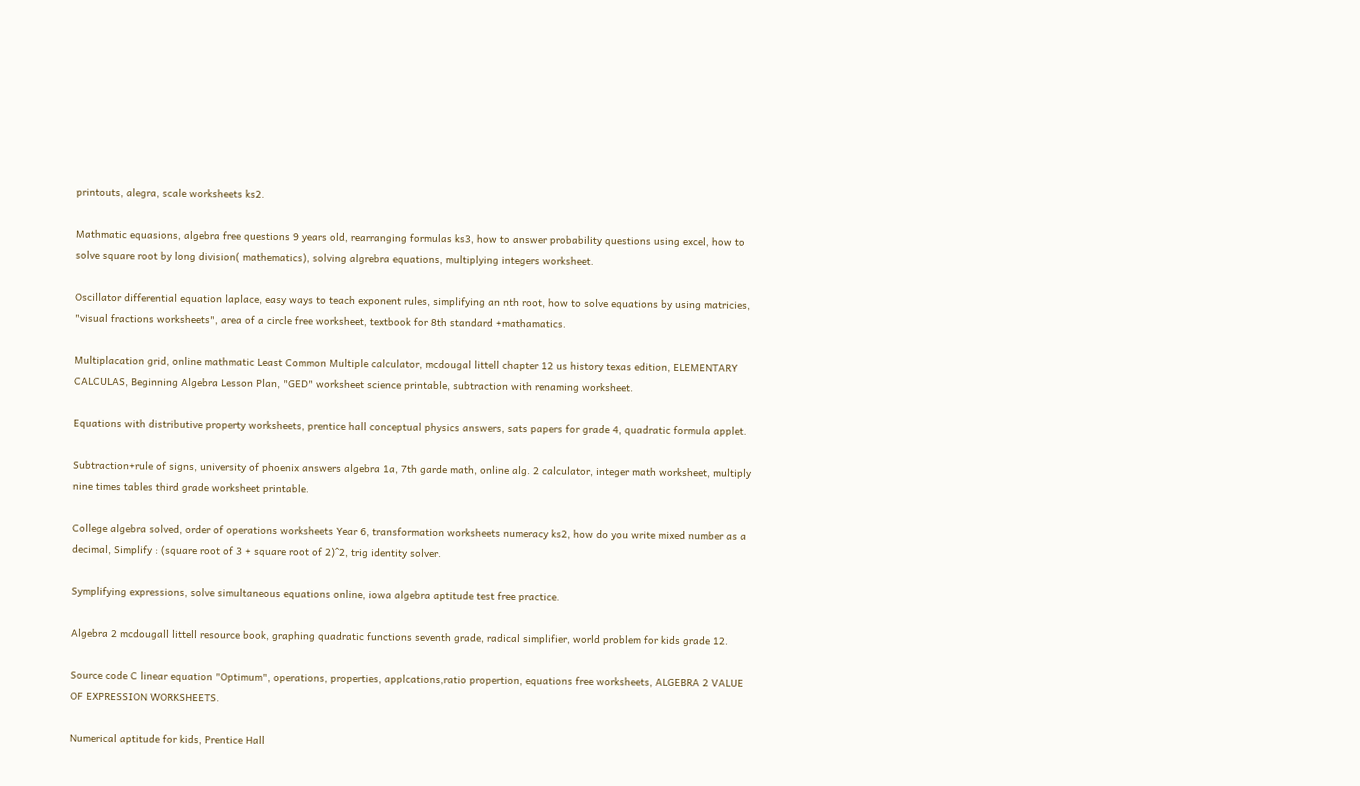printouts, alegra, scale worksheets ks2.

Mathmatic equasions, algebra free questions 9 years old, rearranging formulas ks3, how to answer probability questions using excel, how to solve square root by long division( mathematics), solving algrebra equations, multiplying integers worksheet.

Oscillator differential equation laplace, easy ways to teach exponent rules, simplifying an nth root, how to solve equations by using matricies, "visual fractions worksheets", area of a circle free worksheet, textbook for 8th standard +mathamatics.

Multiplacation grid, online mathmatic Least Common Multiple calculator, mcdougal littell chapter 12 us history texas edition, ELEMENTARY CALCULAS, Beginning Algebra Lesson Plan, "GED" worksheet science printable, subtraction with renaming worksheet.

Equations with distributive property worksheets, prentice hall conceptual physics answers, sats papers for grade 4, quadratic formula applet.

Subtraction+rule of signs, university of phoenix answers algebra 1a, 7th garde math, online alg. 2 calculator, integer math worksheet, multiply nine times tables third grade worksheet printable.

College algebra solved, order of operations worksheets Year 6, transformation worksheets numeracy ks2, how do you write mixed number as a decimal, Simplify : (square root of 3 + square root of 2)^2, trig identity solver.

Symplifying expressions, solve simultaneous equations online, iowa algebra aptitude test free practice.

Algebra 2 mcdougall littell resource book, graphing quadratic functions seventh grade, radical simplifier, world problem for kids grade 12.

Source code C linear equation "Optimum", operations, properties, applcations,ratio propertion, equations free worksheets, ALGEBRA 2 VALUE OF EXPRESSION WORKSHEETS.

Numerical aptitude for kids, Prentice Hall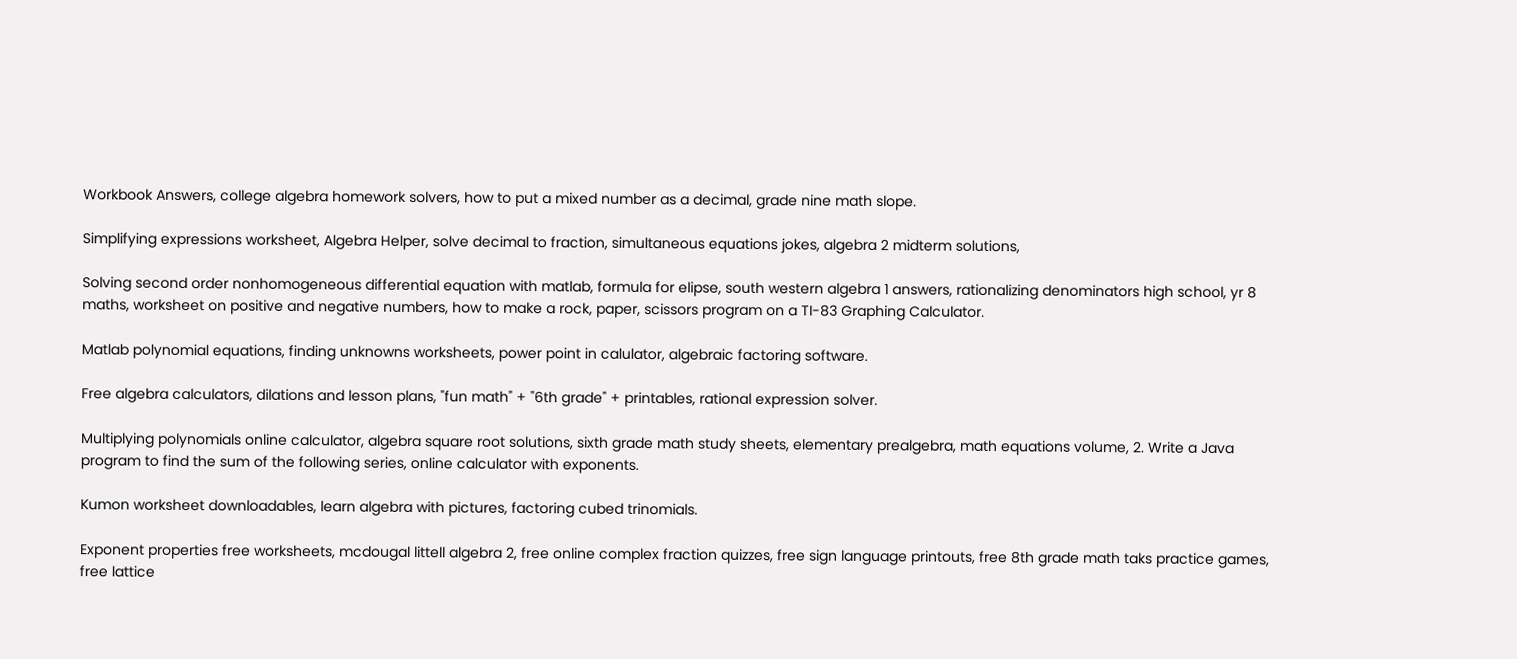Workbook Answers, college algebra homework solvers, how to put a mixed number as a decimal, grade nine math slope.

Simplifying expressions worksheet, Algebra Helper, solve decimal to fraction, simultaneous equations jokes, algebra 2 midterm solutions,

Solving second order nonhomogeneous differential equation with matlab, formula for elipse, south western algebra 1 answers, rationalizing denominators high school, yr 8 maths, worksheet on positive and negative numbers, how to make a rock, paper, scissors program on a TI-83 Graphing Calculator.

Matlab polynomial equations, finding unknowns worksheets, power point in calulator, algebraic factoring software.

Free algebra calculators, dilations and lesson plans, "fun math" + "6th grade" + printables, rational expression solver.

Multiplying polynomials online calculator, algebra square root solutions, sixth grade math study sheets, elementary prealgebra, math equations volume, 2. Write a Java program to find the sum of the following series, online calculator with exponents.

Kumon worksheet downloadables, learn algebra with pictures, factoring cubed trinomials.

Exponent properties free worksheets, mcdougal littell algebra 2, free online complex fraction quizzes, free sign language printouts, free 8th grade math taks practice games, free lattice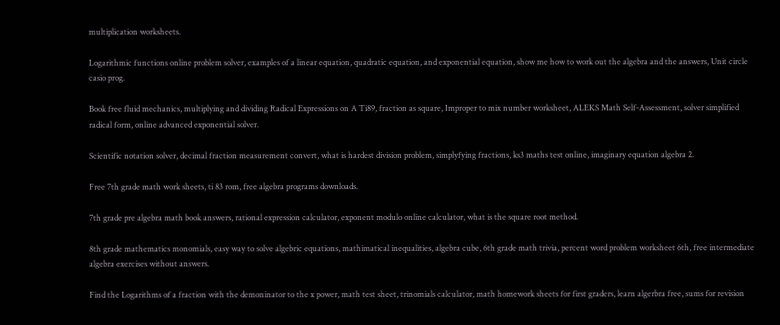multiplication worksheets.

Logarithmic functions online problem solver, examples of a linear equation, quadratic equation, and exponential equation, show me how to work out the algebra and the answers, Unit circle casio prog.

Book free fluid mechanics, multiplying and dividing Radical Expressions on A Ti89, fraction as square, Improper to mix number worksheet, ALEKS Math Self-Assessment, solver simplified radical form, online advanced exponential solver.

Scientific notation solver, decimal fraction measurement convert, what is hardest division problem, simplyfying fractions, ks3 maths test online, imaginary equation algebra 2.

Free 7th grade math work sheets, ti 83 rom, free algebra programs downloads.

7th grade pre algebra math book answers, rational expression calculator, exponent modulo online calculator, what is the square root method.

8th grade mathematics monomials, easy way to solve algebric equations, mathimatical inequalities, algebra cube, 6th grade math trivia, percent word problem worksheet 6th, free intermediate algebra exercises without answers.

Find the Logarithms of a fraction with the demoninator to the x power, math test sheet, trinomials calculator, math homework sheets for first graders, learn algerbra free, sums for revision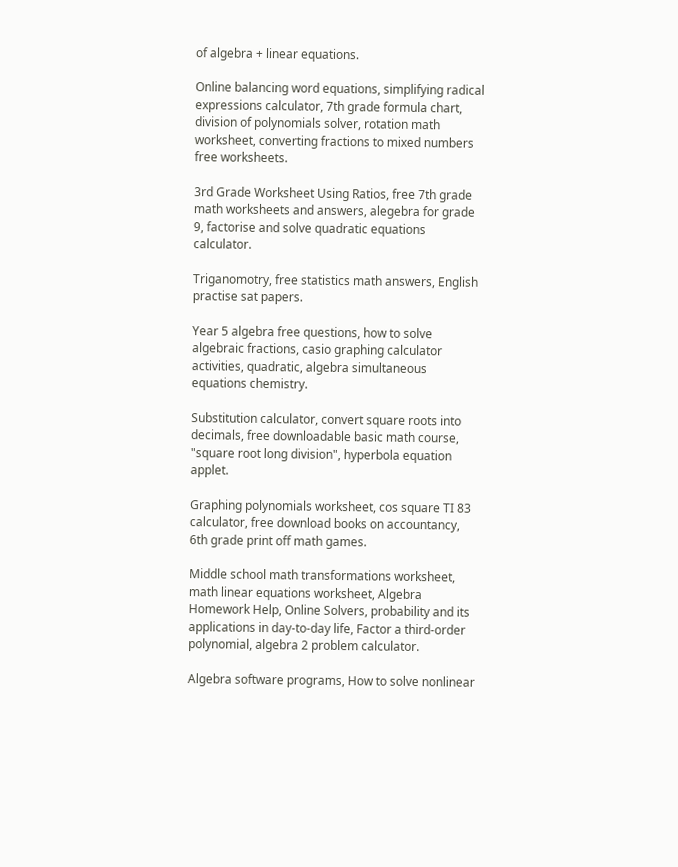of algebra + linear equations.

Online balancing word equations, simplifying radical expressions calculator, 7th grade formula chart, division of polynomials solver, rotation math worksheet, converting fractions to mixed numbers free worksheets.

3rd Grade Worksheet Using Ratios, free 7th grade math worksheets and answers, alegebra for grade 9, factorise and solve quadratic equations calculator.

Triganomotry, free statistics math answers, English practise sat papers.

Year 5 algebra free questions, how to solve algebraic fractions, casio graphing calculator activities, quadratic, algebra simultaneous equations chemistry.

Substitution calculator, convert square roots into decimals, free downloadable basic math course, "square root long division", hyperbola equation applet.

Graphing polynomials worksheet, cos square TI 83 calculator, free download books on accountancy, 6th grade print off math games.

Middle school math transformations worksheet, math linear equations worksheet, Algebra Homework Help, Online Solvers, probability and its applications in day-to-day life, Factor a third-order polynomial, algebra 2 problem calculator.

Algebra software programs, How to solve nonlinear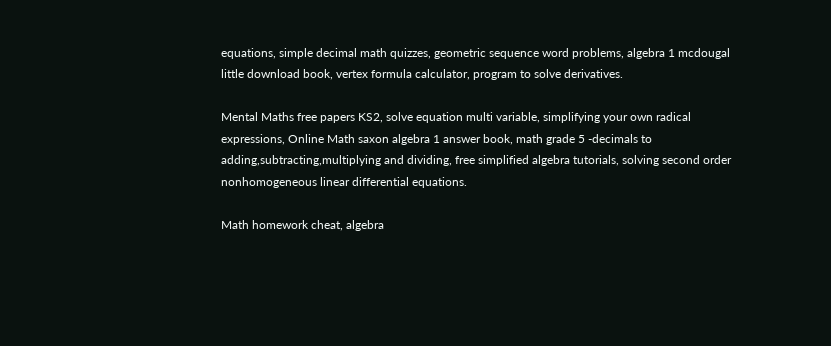equations, simple decimal math quizzes, geometric sequence word problems, algebra 1 mcdougal little download book, vertex formula calculator, program to solve derivatives.

Mental Maths free papers KS2, solve equation multi variable, simplifying your own radical expressions, Online Math saxon algebra 1 answer book, math grade 5 -decimals to adding,subtracting,multiplying and dividing, free simplified algebra tutorials, solving second order nonhomogeneous linear differential equations.

Math homework cheat, algebra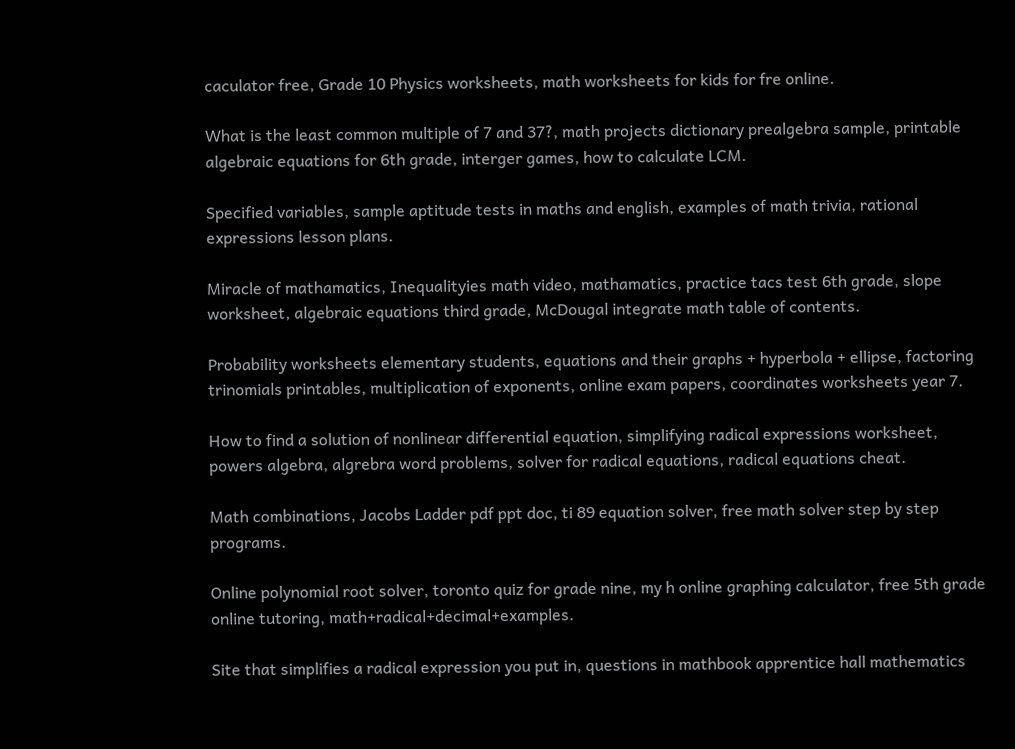caculator free, Grade 10 Physics worksheets, math worksheets for kids for fre online.

What is the least common multiple of 7 and 37?, math projects dictionary prealgebra sample, printable algebraic equations for 6th grade, interger games, how to calculate LCM.

Specified variables, sample aptitude tests in maths and english, examples of math trivia, rational expressions lesson plans.

Miracle of mathamatics, Inequalityies math video, mathamatics, practice tacs test 6th grade, slope worksheet, algebraic equations third grade, McDougal integrate math table of contents.

Probability worksheets elementary students, equations and their graphs + hyperbola + ellipse, factoring trinomials printables, multiplication of exponents, online exam papers, coordinates worksheets year 7.

How to find a solution of nonlinear differential equation, simplifying radical expressions worksheet, powers algebra, algrebra word problems, solver for radical equations, radical equations cheat.

Math combinations, Jacobs Ladder pdf ppt doc, ti 89 equation solver, free math solver step by step programs.

Online polynomial root solver, toronto quiz for grade nine, my h online graphing calculator, free 5th grade online tutoring, math+radical+decimal+examples.

Site that simplifies a radical expression you put in, questions in mathbook apprentice hall mathematics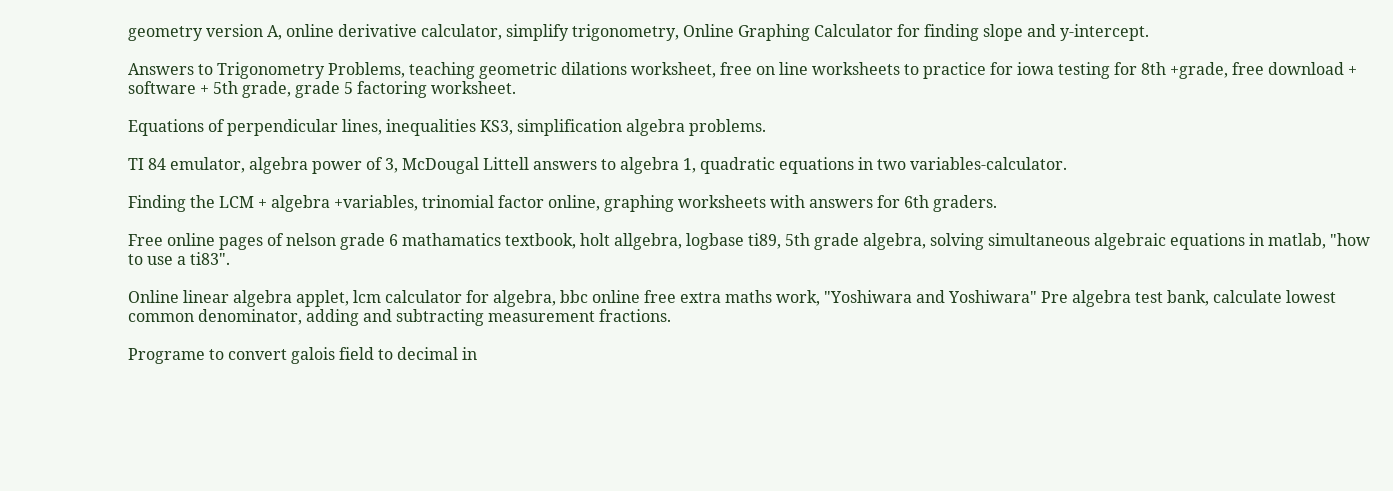geometry version A, online derivative calculator, simplify trigonometry, Online Graphing Calculator for finding slope and y-intercept.

Answers to Trigonometry Problems, teaching geometric dilations worksheet, free on line worksheets to practice for iowa testing for 8th +grade, free download + software + 5th grade, grade 5 factoring worksheet.

Equations of perpendicular lines, inequalities KS3, simplification algebra problems.

TI 84 emulator, algebra power of 3, McDougal Littell answers to algebra 1, quadratic equations in two variables-calculator.

Finding the LCM + algebra +variables, trinomial factor online, graphing worksheets with answers for 6th graders.

Free online pages of nelson grade 6 mathamatics textbook, holt allgebra, logbase ti89, 5th grade algebra, solving simultaneous algebraic equations in matlab, "how to use a ti83".

Online linear algebra applet, lcm calculator for algebra, bbc online free extra maths work, "Yoshiwara and Yoshiwara" Pre algebra test bank, calculate lowest common denominator, adding and subtracting measurement fractions.

Programe to convert galois field to decimal in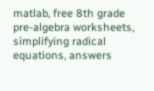matlab, free 8th grade pre-algebra worksheets, simplifying radical equations, answers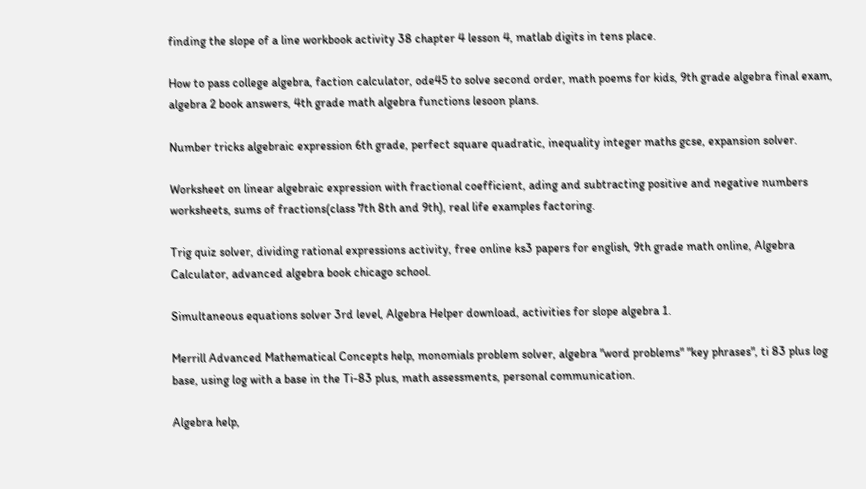finding the slope of a line workbook activity 38 chapter 4 lesson 4, matlab digits in tens place.

How to pass college algebra, faction calculator, ode45 to solve second order, math poems for kids, 9th grade algebra final exam, algebra 2 book answers, 4th grade math algebra functions lesoon plans.

Number tricks algebraic expression 6th grade, perfect square quadratic, inequality integer maths gcse, expansion solver.

Worksheet on linear algebraic expression with fractional coefficient, ading and subtracting positive and negative numbers worksheets, sums of fractions(class 7th 8th and 9th), real life examples factoring.

Trig quiz solver, dividing rational expressions activity, free online ks3 papers for english, 9th grade math online, Algebra Calculator, advanced algebra book chicago school.

Simultaneous equations solver 3rd level, Algebra Helper download, activities for slope algebra 1.

Merrill Advanced Mathematical Concepts help, monomials problem solver, algebra "word problems" "key phrases", ti 83 plus log base, using log with a base in the Ti-83 plus, math assessments, personal communication.

Algebra help,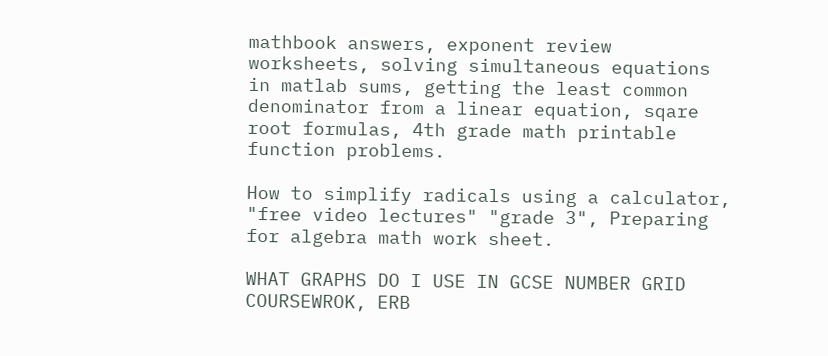mathbook answers, exponent review worksheets, solving simultaneous equations in matlab sums, getting the least common denominator from a linear equation, sqare root formulas, 4th grade math printable function problems.

How to simplify radicals using a calculator, "free video lectures" "grade 3", Preparing for algebra math work sheet.

WHAT GRAPHS DO I USE IN GCSE NUMBER GRID COURSEWROK, ERB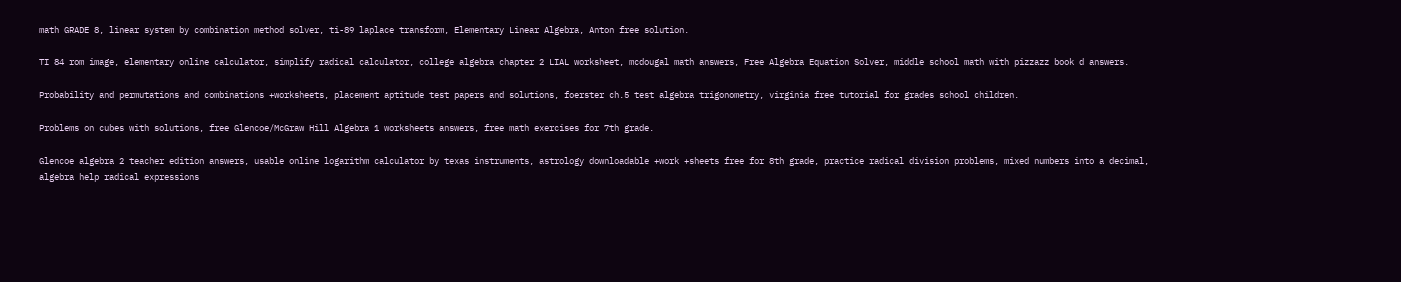math GRADE 8, linear system by combination method solver, ti-89 laplace transform, Elementary Linear Algebra, Anton free solution.

TI 84 rom image, elementary online calculator, simplify radical calculator, college algebra chapter 2 LIAL worksheet, mcdougal math answers, Free Algebra Equation Solver, middle school math with pizzazz book d answers.

Probability and permutations and combinations +worksheets, placement aptitude test papers and solutions, foerster ch.5 test algebra trigonometry, virginia free tutorial for grades school children.

Problems on cubes with solutions, free Glencoe/McGraw Hill Algebra 1 worksheets answers, free math exercises for 7th grade.

Glencoe algebra 2 teacher edition answers, usable online logarithm calculator by texas instruments, astrology downloadable +work +sheets free for 8th grade, practice radical division problems, mixed numbers into a decimal, algebra help radical expressions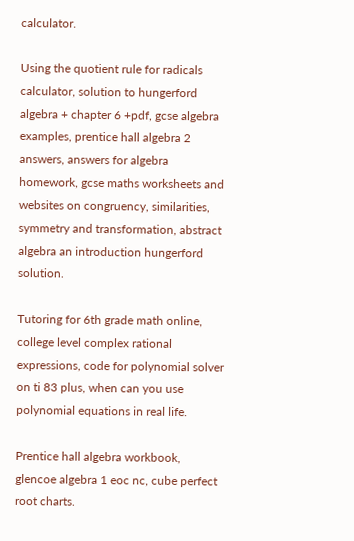calculator.

Using the quotient rule for radicals calculator, solution to hungerford algebra + chapter 6 +pdf, gcse algebra examples, prentice hall algebra 2 answers, answers for algebra homework, gcse maths worksheets and websites on congruency, similarities, symmetry and transformation, abstract algebra an introduction hungerford solution.

Tutoring for 6th grade math online, college level complex rational expressions, code for polynomial solver on ti 83 plus, when can you use polynomial equations in real life.

Prentice hall algebra workbook, glencoe algebra 1 eoc nc, cube perfect root charts.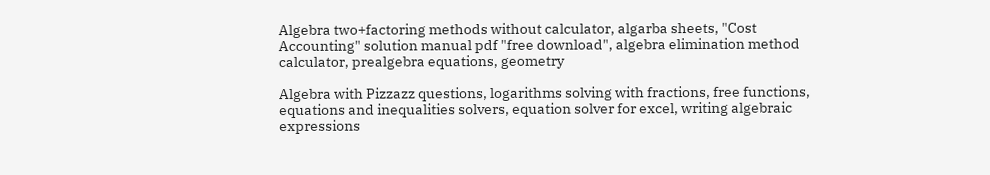Algebra two+factoring methods without calculator, algarba sheets, "Cost Accounting" solution manual pdf "free download", algebra elimination method calculator, prealgebra equations, geometry

Algebra with Pizzazz questions, logarithms solving with fractions, free functions, equations and inequalities solvers, equation solver for excel, writing algebraic expressions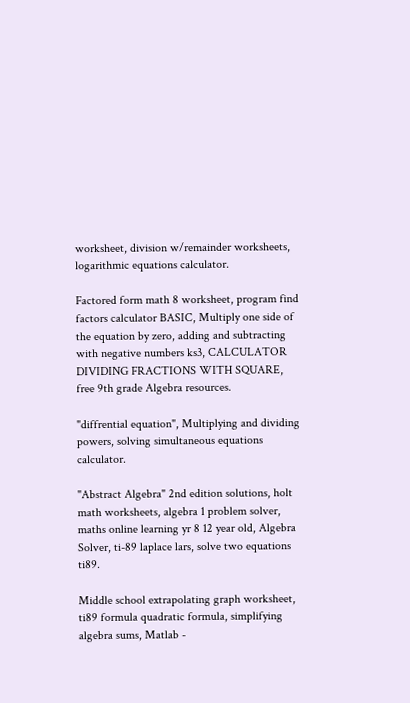worksheet, division w/remainder worksheets, logarithmic equations calculator.

Factored form math 8 worksheet, program find factors calculator BASIC, Multiply one side of the equation by zero, adding and subtracting with negative numbers ks3, CALCULATOR DIVIDING FRACTIONS WITH SQUARE, free 9th grade Algebra resources.

"diffrential equation", Multiplying and dividing powers, solving simultaneous equations calculator.

"Abstract Algebra" 2nd edition solutions, holt math worksheets, algebra 1 problem solver, maths online learning yr 8 12 year old, Algebra Solver, ti-89 laplace lars, solve two equations ti89.

Middle school extrapolating graph worksheet, ti89 formula quadratic formula, simplifying algebra sums, Matlab -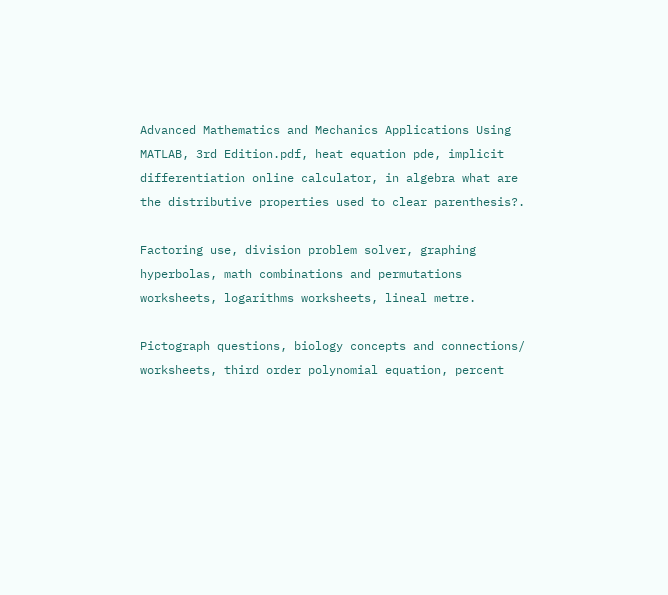Advanced Mathematics and Mechanics Applications Using MATLAB, 3rd Edition.pdf, heat equation pde, implicit differentiation online calculator, in algebra what are the distributive properties used to clear parenthesis?.

Factoring use, division problem solver, graphing hyperbolas, math combinations and permutations worksheets, logarithms worksheets, lineal metre.

Pictograph questions, biology concepts and connections/ worksheets, third order polynomial equation, percent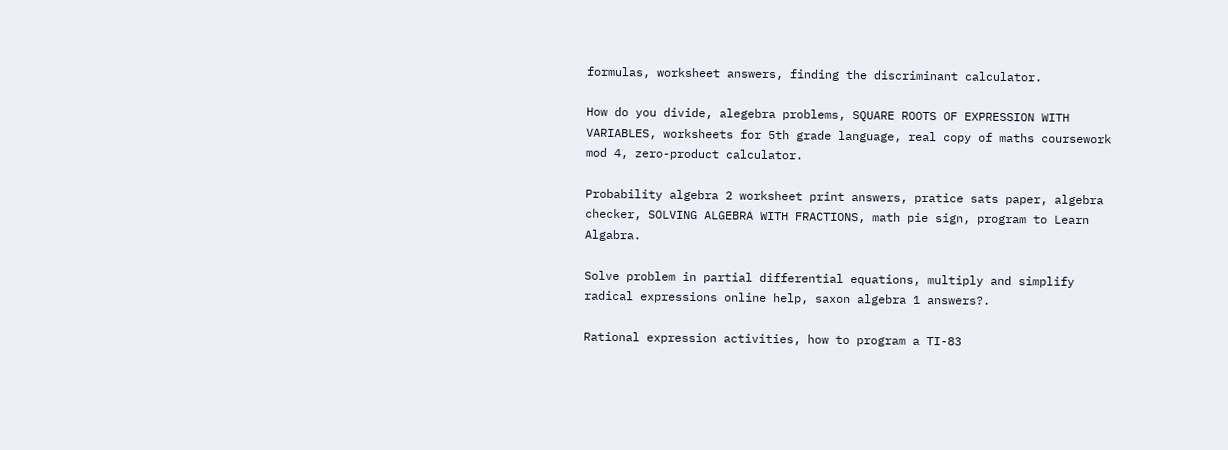formulas, worksheet answers, finding the discriminant calculator.

How do you divide, alegebra problems, SQUARE ROOTS OF EXPRESSION WITH VARIABLES, worksheets for 5th grade language, real copy of maths coursework mod 4, zero-product calculator.

Probability algebra 2 worksheet print answers, pratice sats paper, algebra checker, SOLVING ALGEBRA WITH FRACTIONS, math pie sign, program to Learn Algabra.

Solve problem in partial differential equations, multiply and simplify radical expressions online help, saxon algebra 1 answers?.

Rational expression activities, how to program a TI-83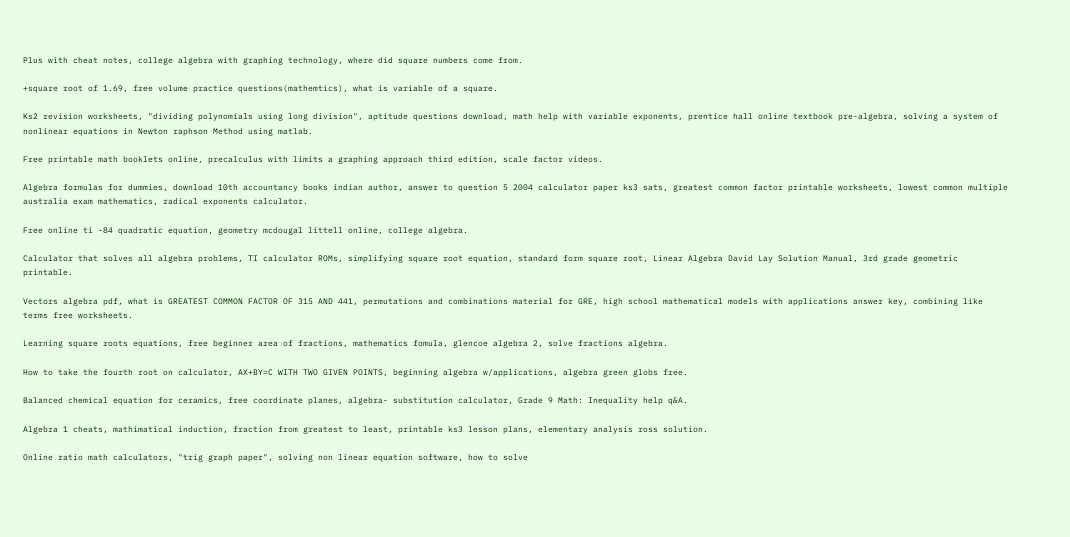Plus with cheat notes, college algebra with graphing technology, where did square numbers come from.

+square root of 1.69, free volume practice questions(mathemtics), what is variable of a square.

Ks2 revision worksheets, "dividing polynomials using long division", aptitude questions download, math help with variable exponents, prentice hall online textbook pre-algebra, solving a system of nonlinear equations in Newton raphson Method using matlab.

Free printable math booklets online, precalculus with limits a graphing approach third edition, scale factor videos.

Algebra formulas for dummies, download 10th accountancy books indian author, answer to question 5 2004 calculator paper ks3 sats, greatest common factor printable worksheets, lowest common multiple australia exam mathematics, radical exponents calculator.

Free online ti -84 quadratic equation, geometry mcdougal littell online, college algebra.

Calculator that solves all algebra problems, TI calculator ROMs, simplifying square root equation, standard form square root, Linear Algebra David Lay Solution Manual, 3rd grade geometric printable.

Vectors algebra pdf, what is GREATEST COMMON FACTOR OF 315 AND 441, permutations and combinations material for GRE, high school mathematical models with applications answer key, combining like terms free worksheets.

Learning square roots equations, free beginner area of fractions, mathematics fomula, glencoe algebra 2, solve fractions algebra.

How to take the fourth root on calculator, AX+BY=C WITH TWO GIVEN POINTS, beginning algebra w/applications, algebra green globs free.

Balanced chemical equation for ceramics, free coordinate planes, algebra- substitution calculator, Grade 9 Math: Inequality help q&A.

Algebra 1 cheats, mathimatical induction, fraction from greatest to least, printable ks3 lesson plans, elementary analysis ross solution.

Online ratio math calculators, "trig graph paper", solving non linear equation software, how to solve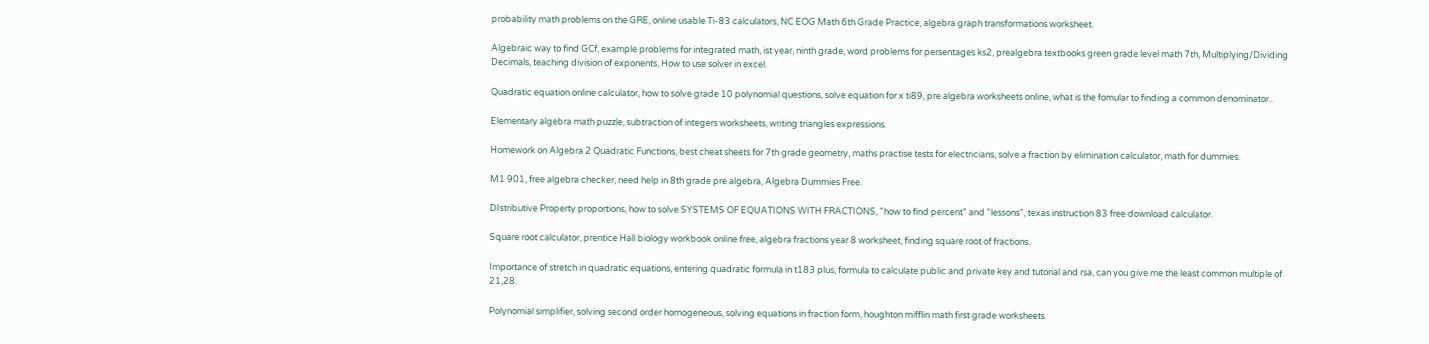probability math problems on the GRE, online usable Ti-83 calculators, NC EOG Math 6th Grade Practice, algebra graph transformations worksheet.

Algebraic way to find GCf, example problems for integrated math, ist year, ninth grade, word problems for persentages ks2, prealgebra textbooks green grade level math 7th, Multiplying/Dividing Decimals, teaching division of exponents, How to use solver in excel.

Quadratic equation online calculator, how to solve grade 10 polynomial questions, solve equation for x ti89, pre algebra worksheets online, what is the fomular to finding a common denominator..

Elementary algebra math puzzle, subtraction of integers worksheets, writing triangles expressions.

Homework on Algebra 2 Quadratic Functions, best cheat sheets for 7th grade geometry, maths practise tests for electricians, solve a fraction by elimination calculator, math for dummies.

M1 901, free algebra checker, need help in 8th grade pre algebra, Algebra Dummies Free.

DIstributive Property proportions, how to solve SYSTEMS OF EQUATIONS WITH FRACTIONS, "how to find percent" and "lessons", texas instruction 83 free download calculator.

Square root calculator, prentice Hall biology workbook online free, algebra fractions year 8 worksheet, finding square root of fractions.

Importance of stretch in quadratic equations, entering quadratic formula in t183 plus, formula to calculate public and private key and tutorial and rsa, can you give me the least common multiple of 21,28.

Polynomial simplifier, solving second order homogeneous, solving equations in fraction form, houghton mifflin math first grade worksheets.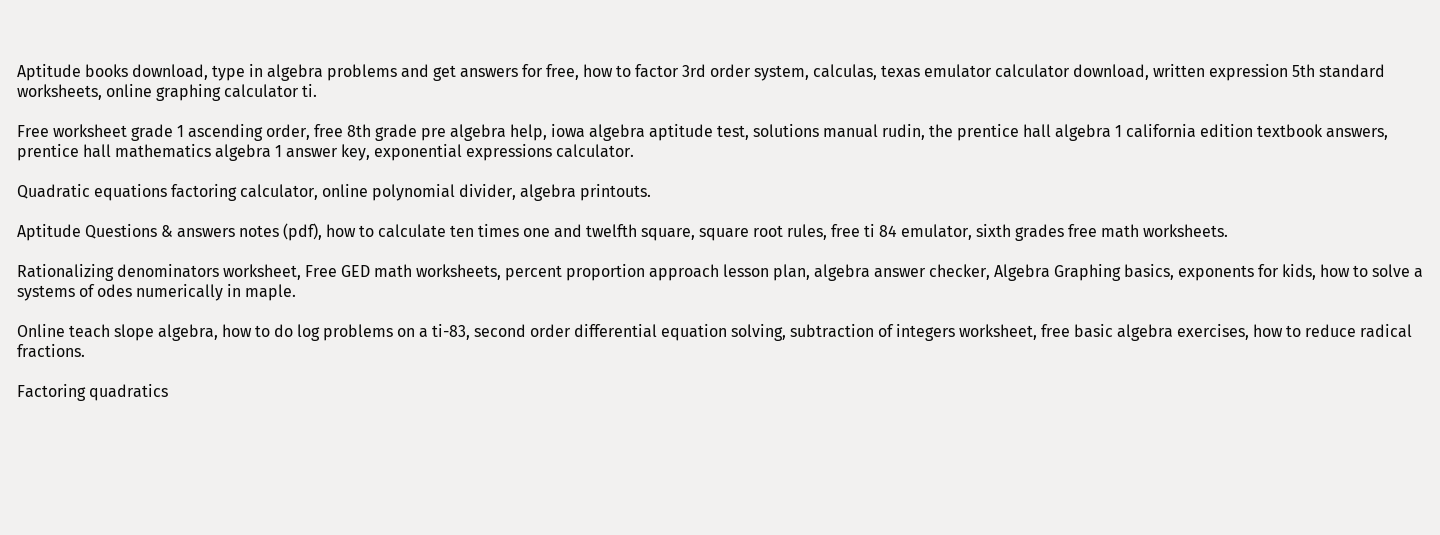Aptitude books download, type in algebra problems and get answers for free, how to factor 3rd order system, calculas, texas emulator calculator download, written expression 5th standard worksheets, online graphing calculator ti.

Free worksheet grade 1 ascending order, free 8th grade pre algebra help, iowa algebra aptitude test, solutions manual rudin, the prentice hall algebra 1 california edition textbook answers, prentice hall mathematics algebra 1 answer key, exponential expressions calculator.

Quadratic equations factoring calculator, online polynomial divider, algebra printouts.

Aptitude Questions & answers notes (pdf), how to calculate ten times one and twelfth square, square root rules, free ti 84 emulator, sixth grades free math worksheets.

Rationalizing denominators worksheet, Free GED math worksheets, percent proportion approach lesson plan, algebra answer checker, Algebra Graphing basics, exponents for kids, how to solve a systems of odes numerically in maple.

Online teach slope algebra, how to do log problems on a ti-83, second order differential equation solving, subtraction of integers worksheet, free basic algebra exercises, how to reduce radical fractions.

Factoring quadratics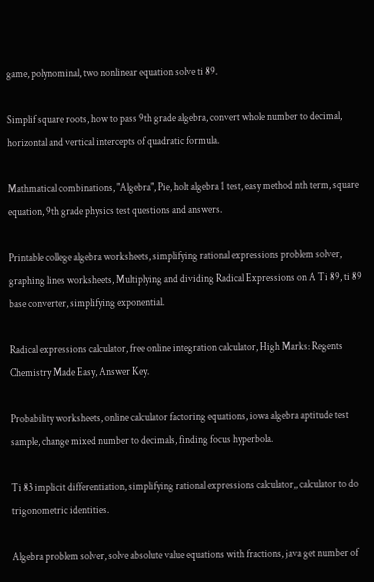game, polynominal, two nonlinear equation solve ti 89.

Simplif square roots, how to pass 9th grade algebra, convert whole number to decimal, horizontal and vertical intercepts of quadratic formula.

Mathmatical combinations, "Algebra", Pie, holt algebra 1 test, easy method nth term, square equation, 9th grade physics test questions and answers.

Printable college algebra worksheets, simplifying rational expressions problem solver, graphing lines worksheets, Multiplying and dividing Radical Expressions on A Ti 89, ti 89 base converter, simplifying exponential.

Radical expressions calculator, free online integration calculator, High Marks: Regents Chemistry Made Easy, Answer Key.

Probability worksheets, online calculator factoring equations, iowa algebra aptitude test sample, change mixed number to decimals, finding focus hyperbola.

Ti 83 implicit differentiation, simplifying rational expressions calculator,, calculator to do trigonometric identities.

Algebra problem solver, solve absolute value equations with fractions, java get number of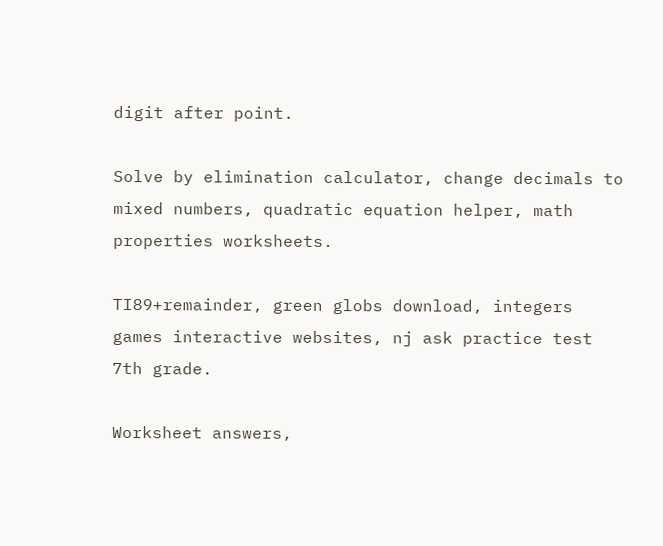digit after point.

Solve by elimination calculator, change decimals to mixed numbers, quadratic equation helper, math properties worksheets.

TI89+remainder, green globs download, integers games interactive websites, nj ask practice test 7th grade.

Worksheet answers,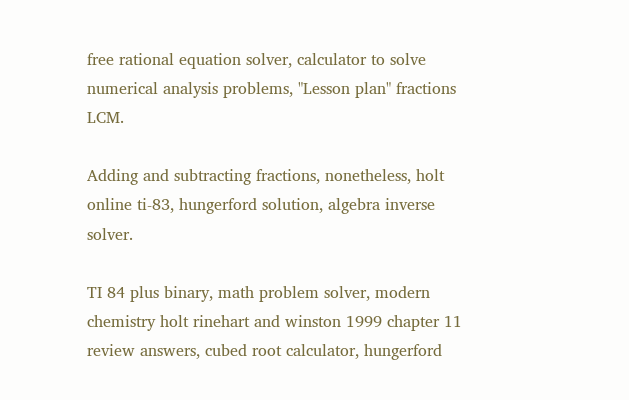free rational equation solver, calculator to solve numerical analysis problems, "Lesson plan" fractions LCM.

Adding and subtracting fractions, nonetheless, holt online ti-83, hungerford solution, algebra inverse solver.

TI 84 plus binary, math problem solver, modern chemistry holt rinehart and winston 1999 chapter 11 review answers, cubed root calculator, hungerford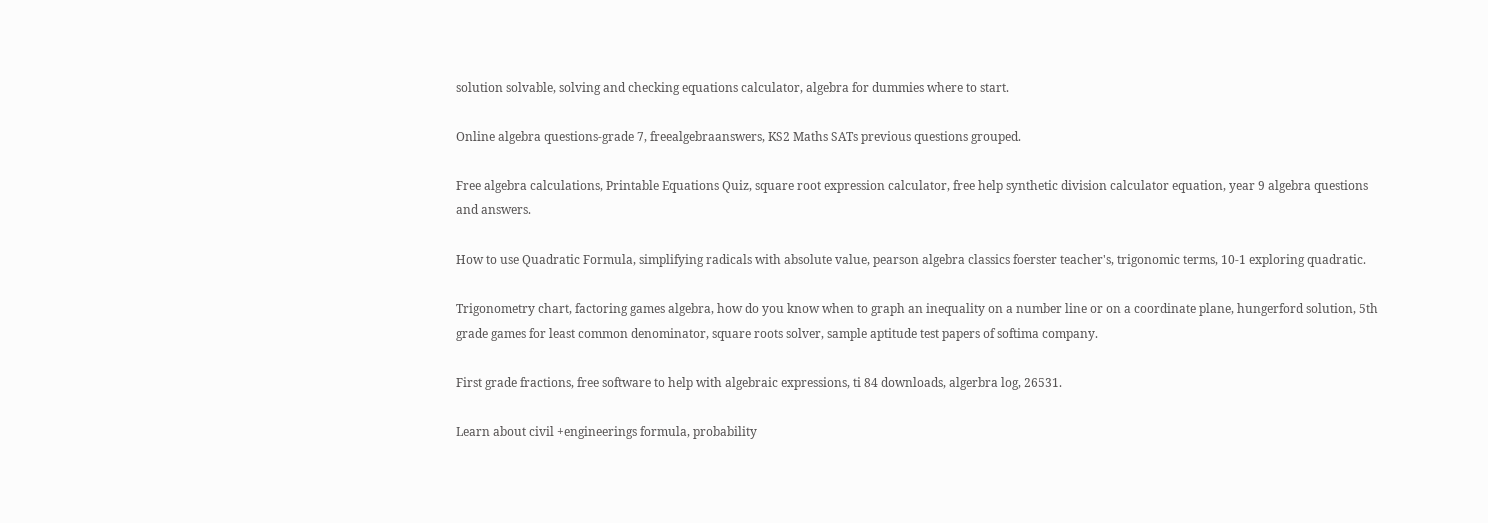solution solvable, solving and checking equations calculator, algebra for dummies where to start.

Online algebra questions-grade 7, freealgebraanswers, KS2 Maths SATs previous questions grouped.

Free algebra calculations, Printable Equations Quiz, square root expression calculator, free help synthetic division calculator equation, year 9 algebra questions and answers.

How to use Quadratic Formula, simplifying radicals with absolute value, pearson algebra classics foerster teacher's, trigonomic terms, 10-1 exploring quadratic.

Trigonometry chart, factoring games algebra, how do you know when to graph an inequality on a number line or on a coordinate plane, hungerford solution, 5th grade games for least common denominator, square roots solver, sample aptitude test papers of softima company.

First grade fractions, free software to help with algebraic expressions, ti 84 downloads, algerbra log, 26531.

Learn about civil +engineerings formula, probability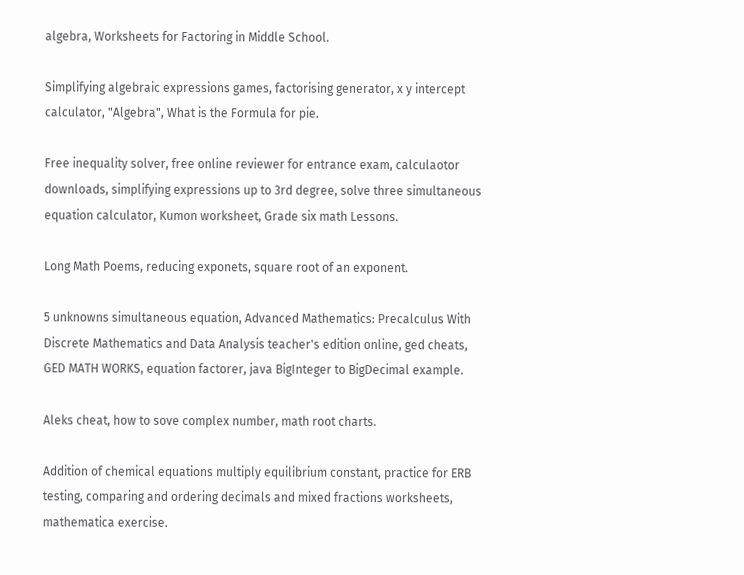algebra, Worksheets for Factoring in Middle School.

Simplifying algebraic expressions games, factorising generator, x y intercept calculator, "Algebra", What is the Formula for pie.

Free inequality solver, free online reviewer for entrance exam, calculaotor downloads, simplifying expressions up to 3rd degree, solve three simultaneous equation calculator, Kumon worksheet, Grade six math Lessons.

Long Math Poems, reducing exponets, square root of an exponent.

5 unknowns simultaneous equation, Advanced Mathematics: Precalculus With Discrete Mathematics and Data Analysis teacher's edition online, ged cheats, GED MATH WORKS, equation factorer, java BigInteger to BigDecimal example.

Aleks cheat, how to sove complex number, math root charts.

Addition of chemical equations multiply equilibrium constant, practice for ERB testing, comparing and ordering decimals and mixed fractions worksheets, mathematica exercise.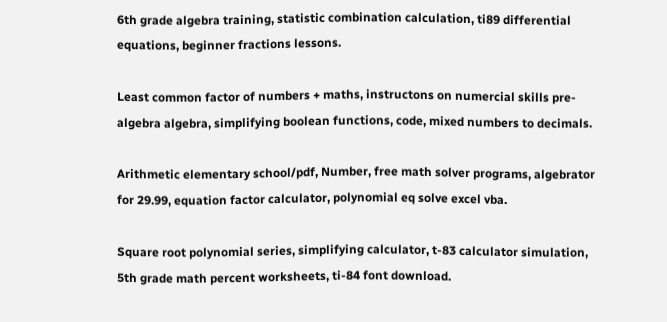6th grade algebra training, statistic combination calculation, ti89 differential equations, beginner fractions lessons.

Least common factor of numbers + maths, instructons on numercial skills pre-algebra algebra, simplifying boolean functions, code, mixed numbers to decimals.

Arithmetic elementary school/pdf, Number, free math solver programs, algebrator for 29.99, equation factor calculator, polynomial eq solve excel vba.

Square root polynomial series, simplifying calculator, t-83 calculator simulation, 5th grade math percent worksheets, ti-84 font download.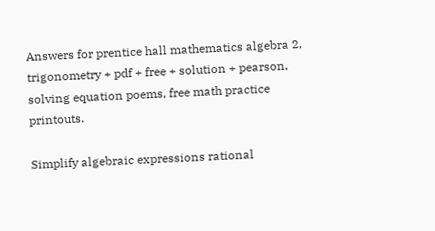Answers for prentice hall mathematics algebra 2, trigonometry + pdf + free + solution + pearson, solving equation poems, free math practice printouts.

Simplify algebraic expressions rational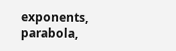exponents, parabola,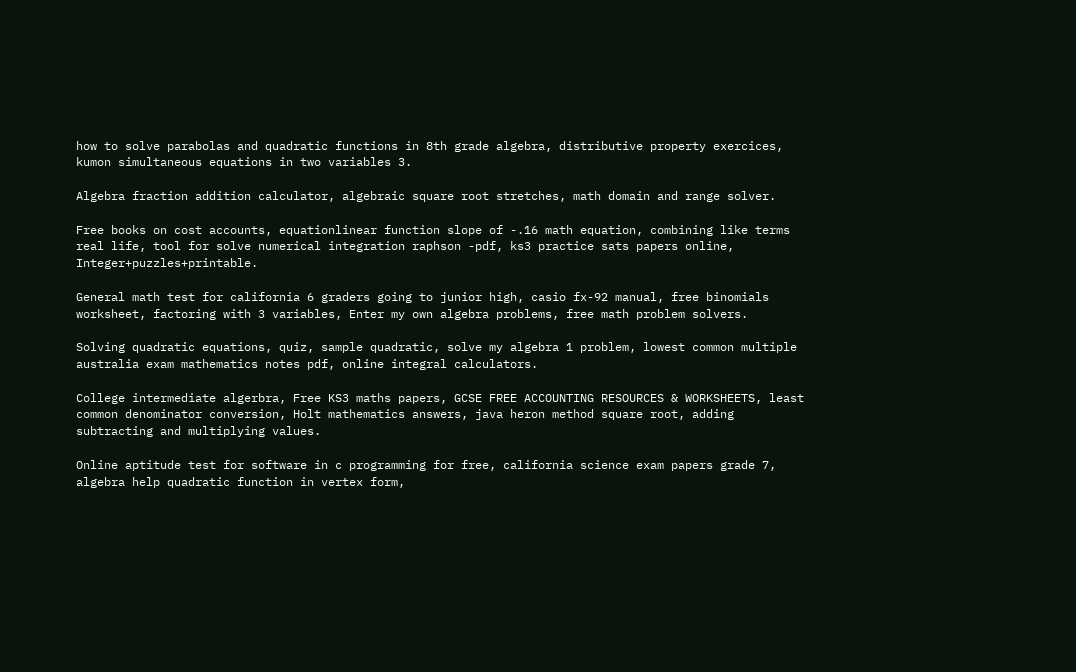how to solve parabolas and quadratic functions in 8th grade algebra, distributive property exercices, kumon simultaneous equations in two variables 3.

Algebra fraction addition calculator, algebraic square root stretches, math domain and range solver.

Free books on cost accounts, equationlinear function slope of -.16 math equation, combining like terms real life, tool for solve numerical integration raphson -pdf, ks3 practice sats papers online, Integer+puzzles+printable.

General math test for california 6 graders going to junior high, casio fx-92 manual, free binomials worksheet, factoring with 3 variables, Enter my own algebra problems, free math problem solvers.

Solving quadratic equations, quiz, sample quadratic, solve my algebra 1 problem, lowest common multiple australia exam mathematics notes pdf, online integral calculators.

College intermediate algerbra, Free KS3 maths papers, GCSE FREE ACCOUNTING RESOURCES & WORKSHEETS, least common denominator conversion, Holt mathematics answers, java heron method square root, adding subtracting and multiplying values.

Online aptitude test for software in c programming for free, california science exam papers grade 7, algebra help quadratic function in vertex form,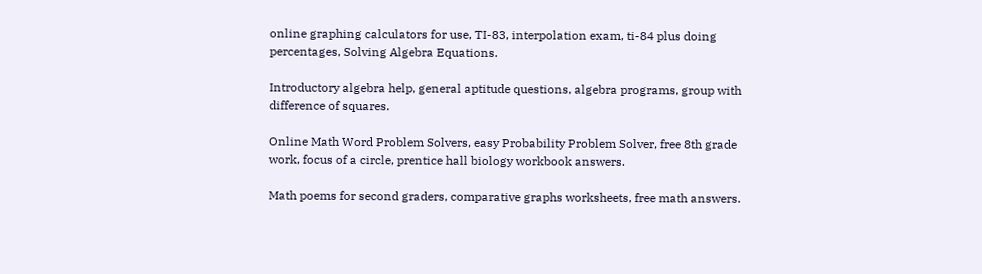online graphing calculators for use, TI-83, interpolation exam, ti-84 plus doing percentages, Solving Algebra Equations.

Introductory algebra help, general aptitude questions, algebra programs, group with difference of squares.

Online Math Word Problem Solvers, easy Probability Problem Solver, free 8th grade work, focus of a circle, prentice hall biology workbook answers.

Math poems for second graders, comparative graphs worksheets, free math answers.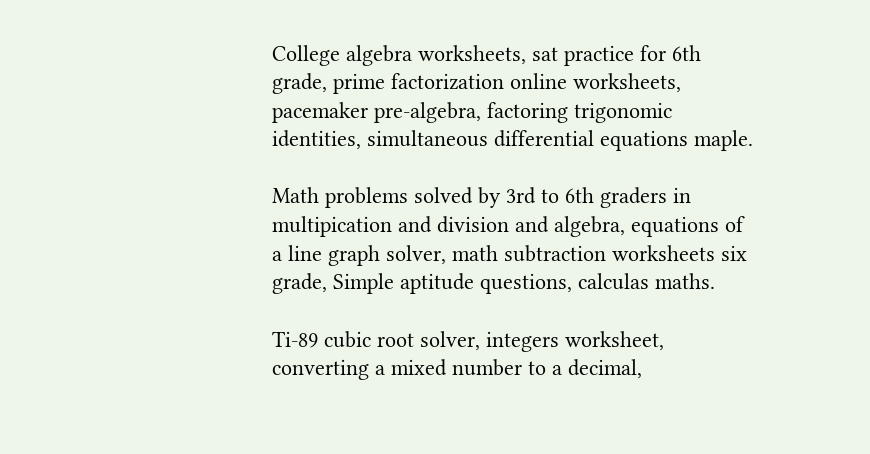College algebra worksheets, sat practice for 6th grade, prime factorization online worksheets, pacemaker pre-algebra, factoring trigonomic identities, simultaneous differential equations maple.

Math problems solved by 3rd to 6th graders in multipication and division and algebra, equations of a line graph solver, math subtraction worksheets six grade, Simple aptitude questions, calculas maths.

Ti-89 cubic root solver, integers worksheet, converting a mixed number to a decimal,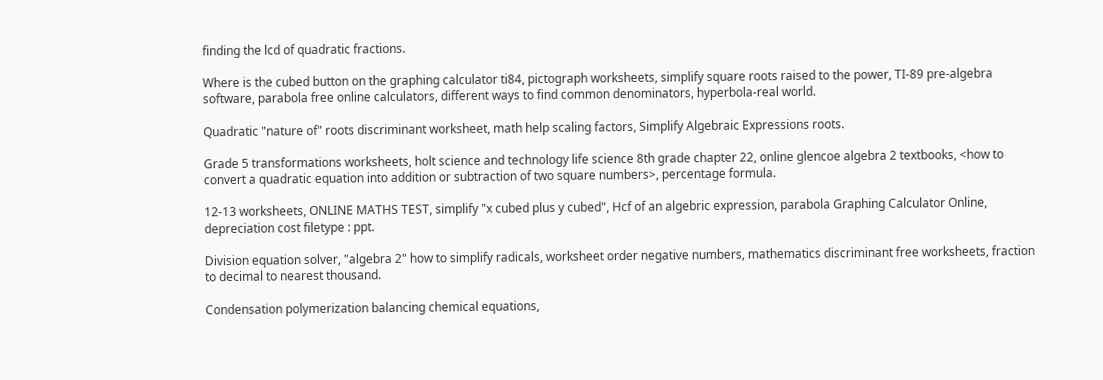finding the lcd of quadratic fractions.

Where is the cubed button on the graphing calculator ti84, pictograph worksheets, simplify square roots raised to the power, TI-89 pre-algebra software, parabola free online calculators, different ways to find common denominators, hyperbola-real world.

Quadratic "nature of" roots discriminant worksheet, math help scaling factors, Simplify Algebraic Expressions roots.

Grade 5 transformations worksheets, holt science and technology life science 8th grade chapter 22, online glencoe algebra 2 textbooks, <how to convert a quadratic equation into addition or subtraction of two square numbers>, percentage formula.

12-13 worksheets, ONLINE MATHS TEST, simplify "x cubed plus y cubed", Hcf of an algebric expression, parabola Graphing Calculator Online, depreciation cost filetype : ppt.

Division equation solver, "algebra 2" how to simplify radicals, worksheet order negative numbers, mathematics discriminant free worksheets, fraction to decimal to nearest thousand.

Condensation polymerization balancing chemical equations,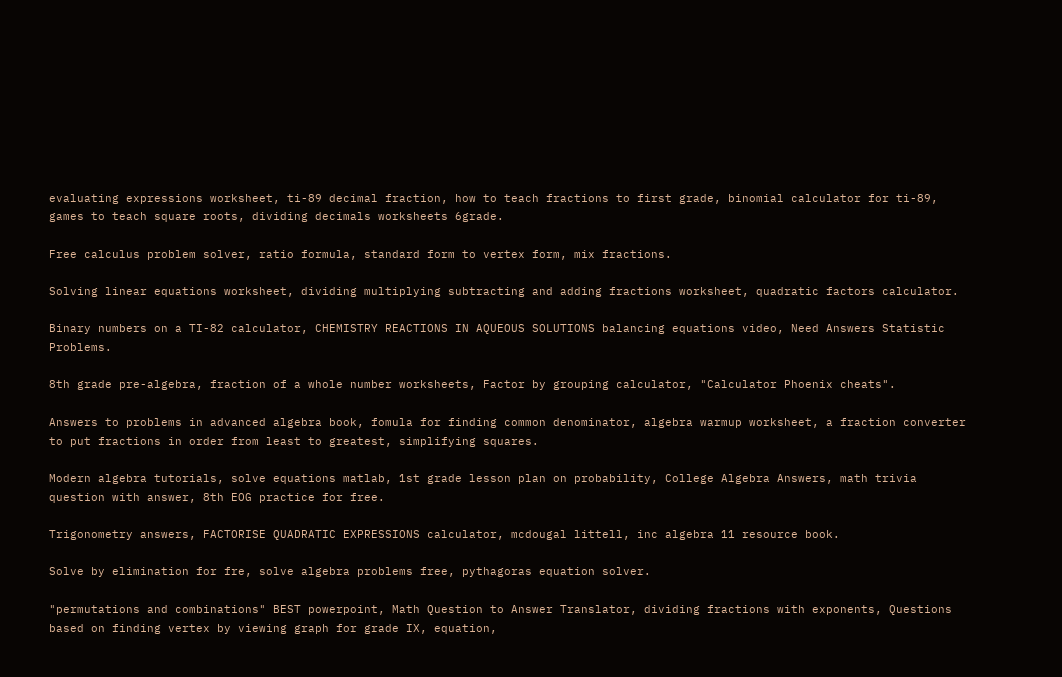evaluating expressions worksheet, ti-89 decimal fraction, how to teach fractions to first grade, binomial calculator for ti-89, games to teach square roots, dividing decimals worksheets 6grade.

Free calculus problem solver, ratio formula, standard form to vertex form, mix fractions.

Solving linear equations worksheet, dividing multiplying subtracting and adding fractions worksheet, quadratic factors calculator.

Binary numbers on a TI-82 calculator, CHEMISTRY REACTIONS IN AQUEOUS SOLUTIONS balancing equations video, Need Answers Statistic Problems.

8th grade pre-algebra, fraction of a whole number worksheets, Factor by grouping calculator, "Calculator Phoenix cheats".

Answers to problems in advanced algebra book, fomula for finding common denominator, algebra warmup worksheet, a fraction converter to put fractions in order from least to greatest, simplifying squares.

Modern algebra tutorials, solve equations matlab, 1st grade lesson plan on probability, College Algebra Answers, math trivia question with answer, 8th EOG practice for free.

Trigonometry answers, FACTORISE QUADRATIC EXPRESSIONS calculator, mcdougal littell, inc algebra 11 resource book.

Solve by elimination for fre, solve algebra problems free, pythagoras equation solver.

"permutations and combinations" BEST powerpoint, Math Question to Answer Translator, dividing fractions with exponents, Questions based on finding vertex by viewing graph for grade IX, equation,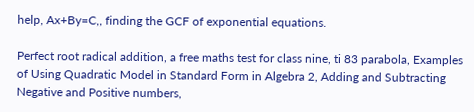help, Ax+By=C,, finding the GCF of exponential equations.

Perfect root radical addition, a free maths test for class nine, ti 83 parabola, Examples of Using Quadratic Model in Standard Form in Algebra 2, Adding and Subtracting Negative and Positive numbers,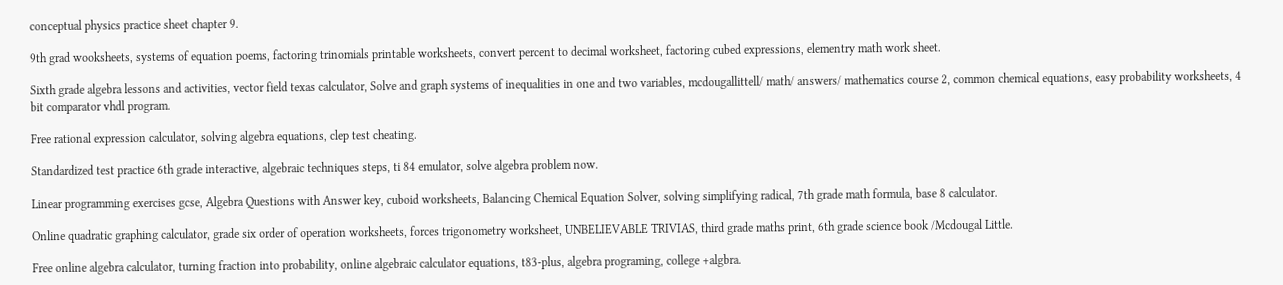conceptual physics practice sheet chapter 9.

9th grad wooksheets, systems of equation poems, factoring trinomials printable worksheets, convert percent to decimal worksheet, factoring cubed expressions, elementry math work sheet.

Sixth grade algebra lessons and activities, vector field texas calculator, Solve and graph systems of inequalities in one and two variables, mcdougallittell/ math/ answers/ mathematics course 2, common chemical equations, easy probability worksheets, 4 bit comparator vhdl program.

Free rational expression calculator, solving algebra equations, clep test cheating.

Standardized test practice 6th grade interactive, algebraic techniques steps, ti 84 emulator, solve algebra problem now.

Linear programming exercises gcse, Algebra Questions with Answer key, cuboid worksheets, Balancing Chemical Equation Solver, solving simplifying radical, 7th grade math formula, base 8 calculator.

Online quadratic graphing calculator, grade six order of operation worksheets, forces trigonometry worksheet, UNBELIEVABLE TRIVIAS, third grade maths print, 6th grade science book /Mcdougal Little.

Free online algebra calculator, turning fraction into probability, online algebraic calculator equations, t83-plus, algebra programing, college +algbra.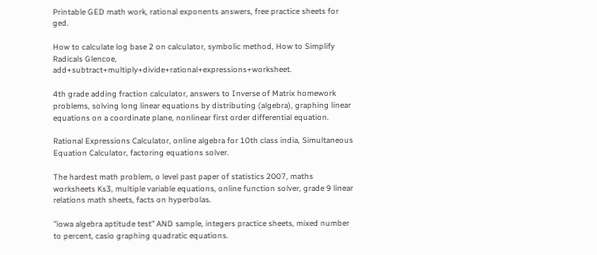Printable GED math work, rational exponents answers, free practice sheets for ged.

How to calculate log base 2 on calculator, symbolic method, How to Simplify Radicals Glencoe, add+subtract+multiply+divide+rational+expressions+worksheet.

4th grade adding fraction calculator, answers to Inverse of Matrix homework problems, solving long linear equations by distributing (algebra), graphing linear equations on a coordinate plane, nonlinear first order differential equation.

Rational Expressions Calculator, online algebra for 10th class india, Simultaneous Equation Calculator, factoring equations solver.

The hardest math problem, o level past paper of statistics 2007, maths worksheets Ks3, multiple variable equations, online function solver, grade 9 linear relations math sheets, facts on hyperbolas.

"iowa algebra aptitude test" AND sample, integers practice sheets, mixed number to percent, casio graphing quadratic equations.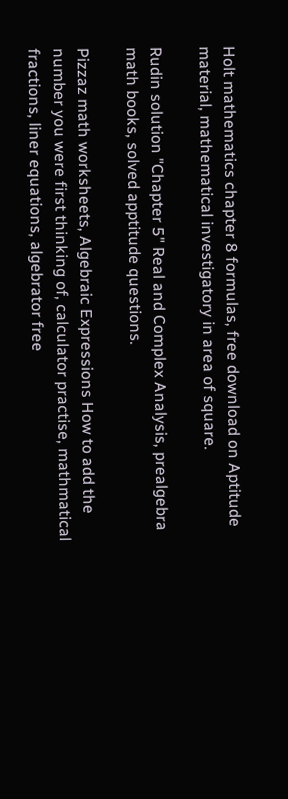Holt mathematics chapter 8 formulas, free download on Aptitude material, mathematical investigatory in area of square.

Rudin solution "Chapter 5" Real and Complex Analysis, prealgebra math books, solved apptitude questions.

Pizzaz math worksheets, Algebraic Expressions How to add the number you were first thinking of, calculator practise, mathmatical fractions, liner equations, algebrator free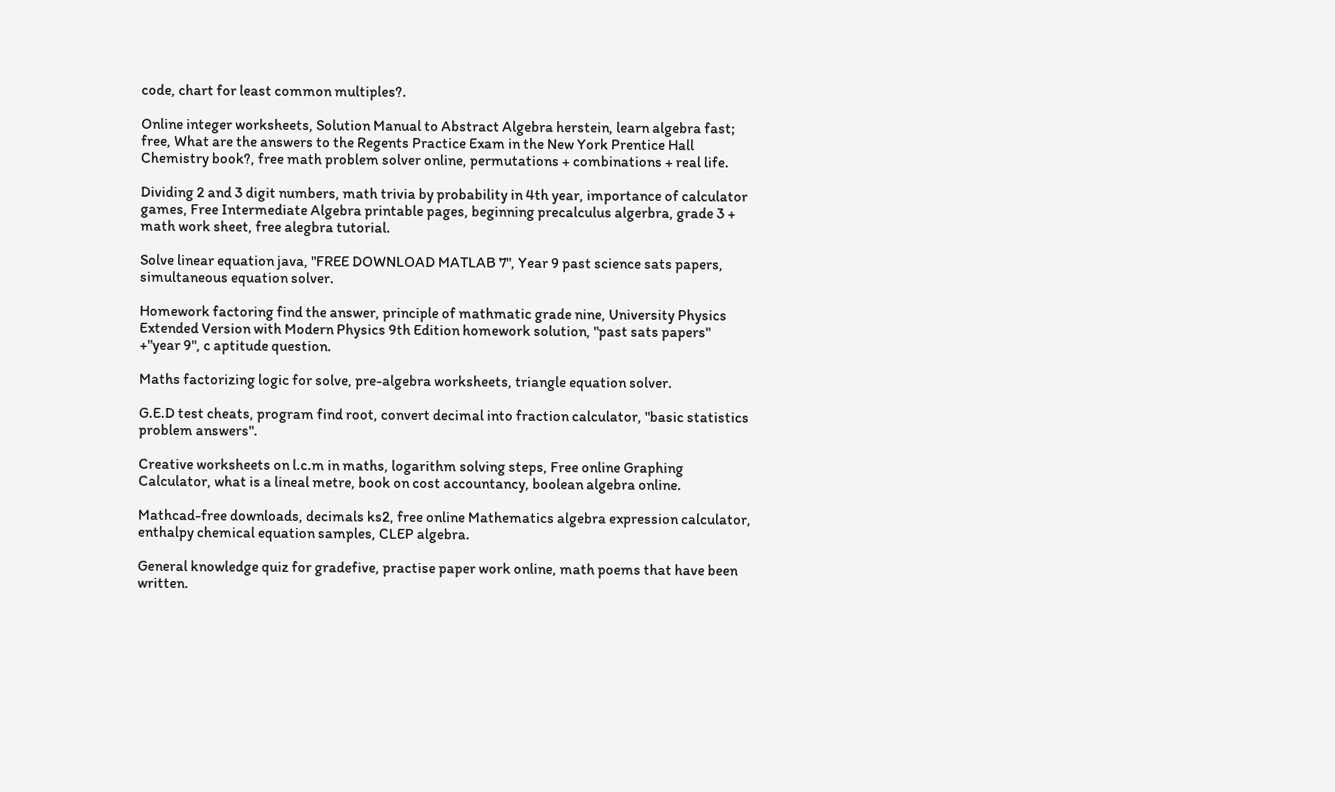code, chart for least common multiples?.

Online integer worksheets, Solution Manual to Abstract Algebra herstein, learn algebra fast; free, What are the answers to the Regents Practice Exam in the New York Prentice Hall Chemistry book?, free math problem solver online, permutations + combinations + real life.

Dividing 2 and 3 digit numbers, math trivia by probability in 4th year, importance of calculator games, Free Intermediate Algebra printable pages, beginning precalculus algerbra, grade 3 + math work sheet, free alegbra tutorial.

Solve linear equation java, "FREE DOWNLOAD MATLAB 7", Year 9 past science sats papers, simultaneous equation solver.

Homework factoring find the answer, principle of mathmatic grade nine, University Physics Extended Version with Modern Physics 9th Edition homework solution, "past sats papers" +"year 9", c aptitude question.

Maths factorizing logic for solve, pre-algebra worksheets, triangle equation solver.

G.E.D test cheats, program find root, convert decimal into fraction calculator, "basic statistics problem answers".

Creative worksheets on l.c.m in maths, logarithm solving steps, Free online Graphing Calculator, what is a lineal metre, book on cost accountancy, boolean algebra online.

Mathcad-free downloads, decimals ks2, free online Mathematics algebra expression calculator, enthalpy chemical equation samples, CLEP algebra.

General knowledge quiz for gradefive, practise paper work online, math poems that have been written.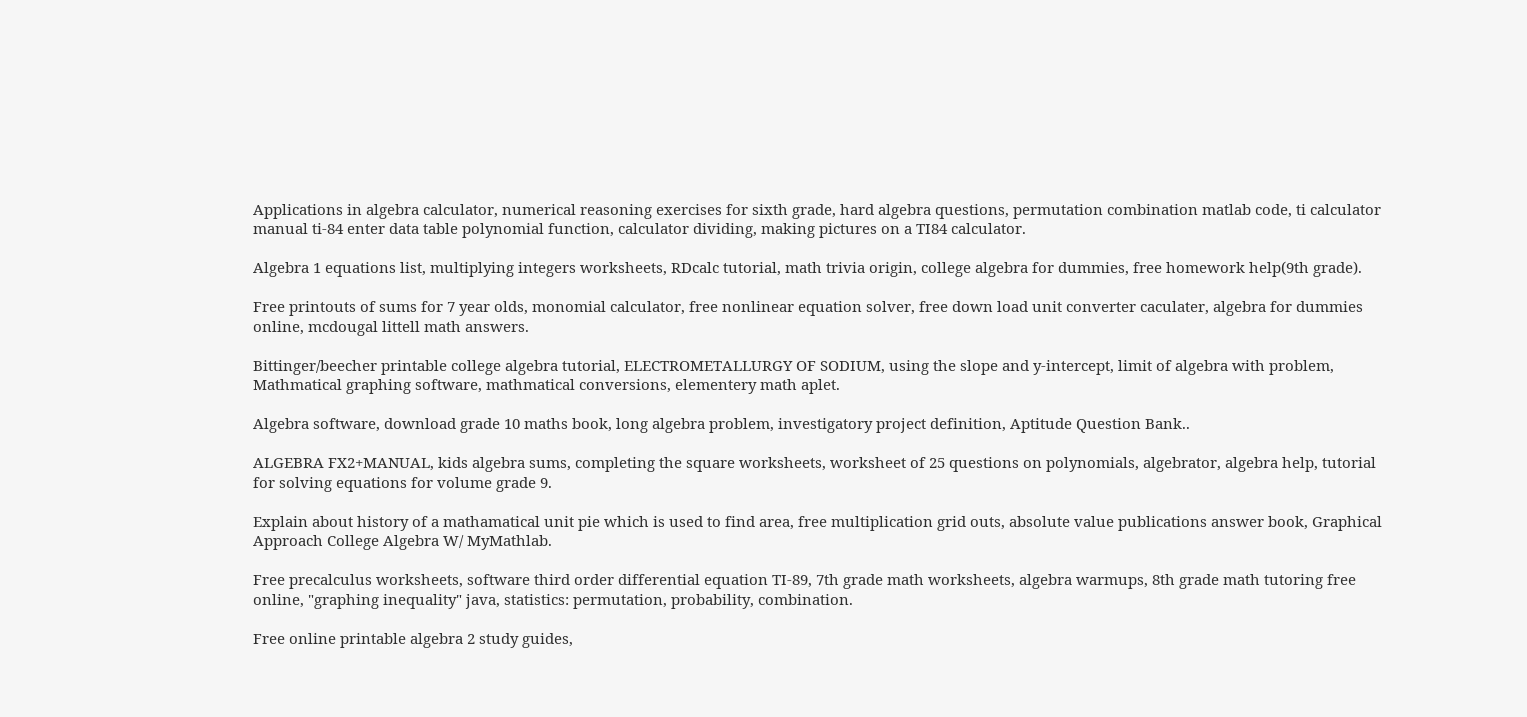Applications in algebra calculator, numerical reasoning exercises for sixth grade, hard algebra questions, permutation combination matlab code, ti calculator manual ti-84 enter data table polynomial function, calculator dividing, making pictures on a TI84 calculator.

Algebra 1 equations list, multiplying integers worksheets, RDcalc tutorial, math trivia origin, college algebra for dummies, free homework help(9th grade).

Free printouts of sums for 7 year olds, monomial calculator, free nonlinear equation solver, free down load unit converter caculater, algebra for dummies online, mcdougal littell math answers.

Bittinger/beecher printable college algebra tutorial, ELECTROMETALLURGY OF SODIUM, using the slope and y-intercept, limit of algebra with problem, Mathmatical graphing software, mathmatical conversions, elementery math aplet.

Algebra software, download grade 10 maths book, long algebra problem, investigatory project definition, Aptitude Question Bank..

ALGEBRA FX2+MANUAL, kids algebra sums, completing the square worksheets, worksheet of 25 questions on polynomials, algebrator, algebra help, tutorial for solving equations for volume grade 9.

Explain about history of a mathamatical unit pie which is used to find area, free multiplication grid outs, absolute value publications answer book, Graphical Approach College Algebra W/ MyMathlab.

Free precalculus worksheets, software third order differential equation TI-89, 7th grade math worksheets, algebra warmups, 8th grade math tutoring free online, "graphing inequality" java, statistics: permutation, probability, combination.

Free online printable algebra 2 study guides,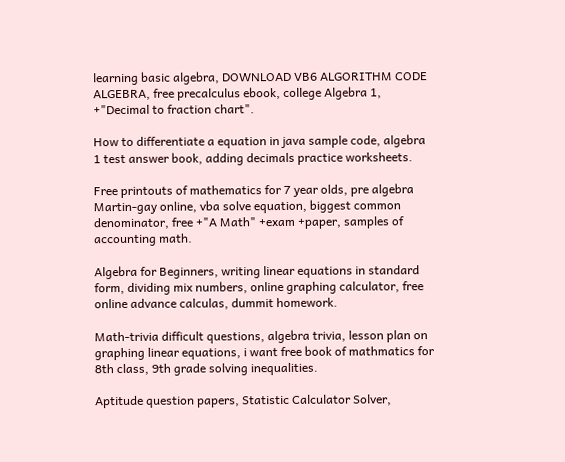learning basic algebra, DOWNLOAD VB6 ALGORITHM CODE ALGEBRA, free precalculus ebook, college Algebra 1, +"Decimal to fraction chart".

How to differentiate a equation in java sample code, algebra 1 test answer book, adding decimals practice worksheets.

Free printouts of mathematics for 7 year olds, pre algebra Martin-gay online, vba solve equation, biggest common denominator, free +"A Math" +exam +paper, samples of accounting math.

Algebra for Beginners, writing linear equations in standard form, dividing mix numbers, online graphing calculator, free online advance calculas, dummit homework.

Math-trivia difficult questions, algebra trivia, lesson plan on graphing linear equations, i want free book of mathmatics for 8th class, 9th grade solving inequalities.

Aptitude question papers, Statistic Calculator Solver,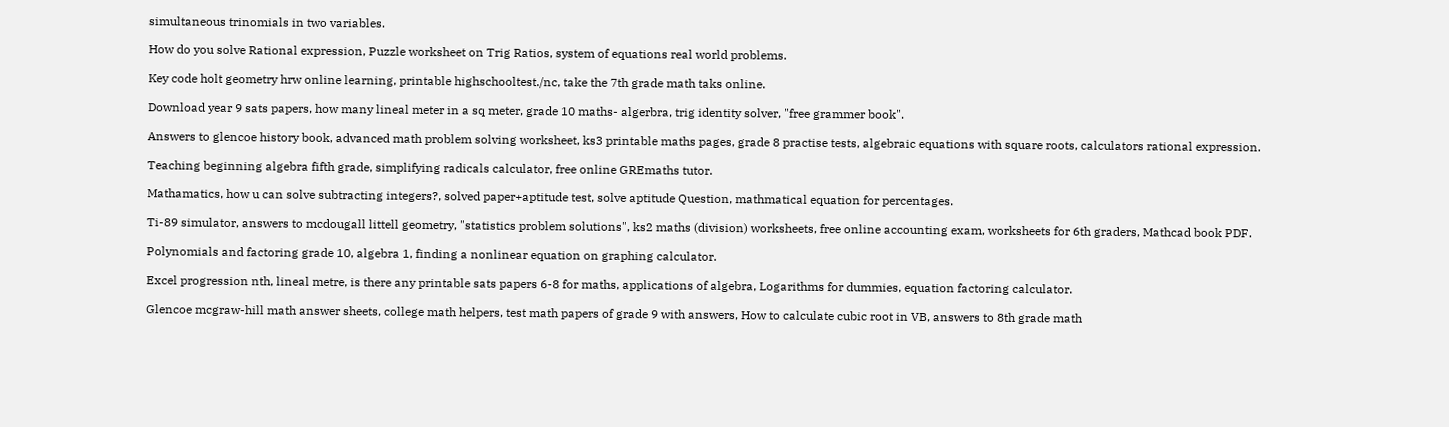simultaneous trinomials in two variables.

How do you solve Rational expression, Puzzle worksheet on Trig Ratios, system of equations real world problems.

Key code holt geometry hrw online learning, printable highschooltest./nc, take the 7th grade math taks online.

Download year 9 sats papers, how many lineal meter in a sq meter, grade 10 maths- algerbra, trig identity solver, "free grammer book".

Answers to glencoe history book, advanced math problem solving worksheet, ks3 printable maths pages, grade 8 practise tests, algebraic equations with square roots, calculators rational expression.

Teaching beginning algebra fifth grade, simplifying radicals calculator, free online GREmaths tutor.

Mathamatics, how u can solve subtracting integers?, solved paper+aptitude test, solve aptitude Question, mathmatical equation for percentages.

Ti-89 simulator, answers to mcdougall littell geometry, "statistics problem solutions", ks2 maths (division) worksheets, free online accounting exam, worksheets for 6th graders, Mathcad book PDF.

Polynomials and factoring grade 10, algebra 1, finding a nonlinear equation on graphing calculator.

Excel progression nth, lineal metre, is there any printable sats papers 6-8 for maths, applications of algebra, Logarithms for dummies, equation factoring calculator.

Glencoe mcgraw-hill math answer sheets, college math helpers, test math papers of grade 9 with answers, How to calculate cubic root in VB, answers to 8th grade math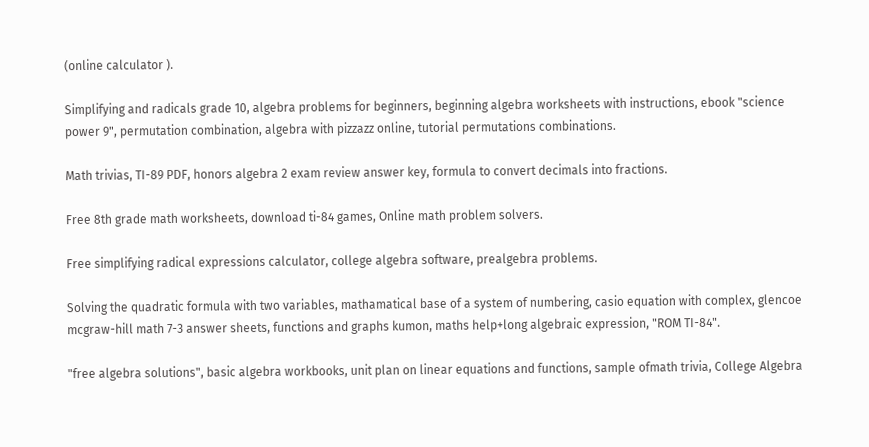(online calculator ).

Simplifying and radicals grade 10, algebra problems for beginners, beginning algebra worksheets with instructions, ebook "science power 9", permutation combination, algebra with pizzazz online, tutorial permutations combinations.

Math trivias, TI-89 PDF, honors algebra 2 exam review answer key, formula to convert decimals into fractions.

Free 8th grade math worksheets, download ti-84 games, Online math problem solvers.

Free simplifying radical expressions calculator, college algebra software, prealgebra problems.

Solving the quadratic formula with two variables, mathamatical base of a system of numbering, casio equation with complex, glencoe mcgraw-hill math 7-3 answer sheets, functions and graphs kumon, maths help+long algebraic expression, "ROM TI-84".

"free algebra solutions", basic algebra workbooks, unit plan on linear equations and functions, sample ofmath trivia, College Algebra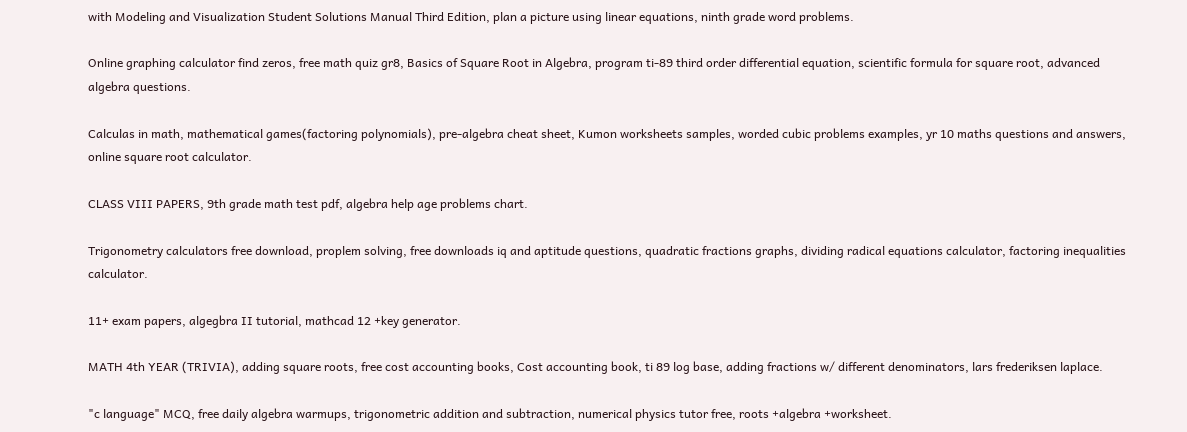with Modeling and Visualization Student Solutions Manual Third Edition, plan a picture using linear equations, ninth grade word problems.

Online graphing calculator find zeros, free math quiz gr8, Basics of Square Root in Algebra, program ti-89 third order differential equation, scientific formula for square root, advanced algebra questions.

Calculas in math, mathematical games(factoring polynomials), pre-algebra cheat sheet, Kumon worksheets samples, worded cubic problems examples, yr 10 maths questions and answers, online square root calculator.

CLASS VIII PAPERS, 9th grade math test pdf, algebra help age problems chart.

Trigonometry calculators free download, proplem solving, free downloads iq and aptitude questions, quadratic fractions graphs, dividing radical equations calculator, factoring inequalities calculator.

11+ exam papers, algegbra II tutorial, mathcad 12 +key generator.

MATH 4th YEAR (TRIVIA), adding square roots, free cost accounting books, Cost accounting book, ti 89 log base, adding fractions w/ different denominators, lars frederiksen laplace.

"c language" MCQ, free daily algebra warmups, trigonometric addition and subtraction, numerical physics tutor free, roots +algebra +worksheet.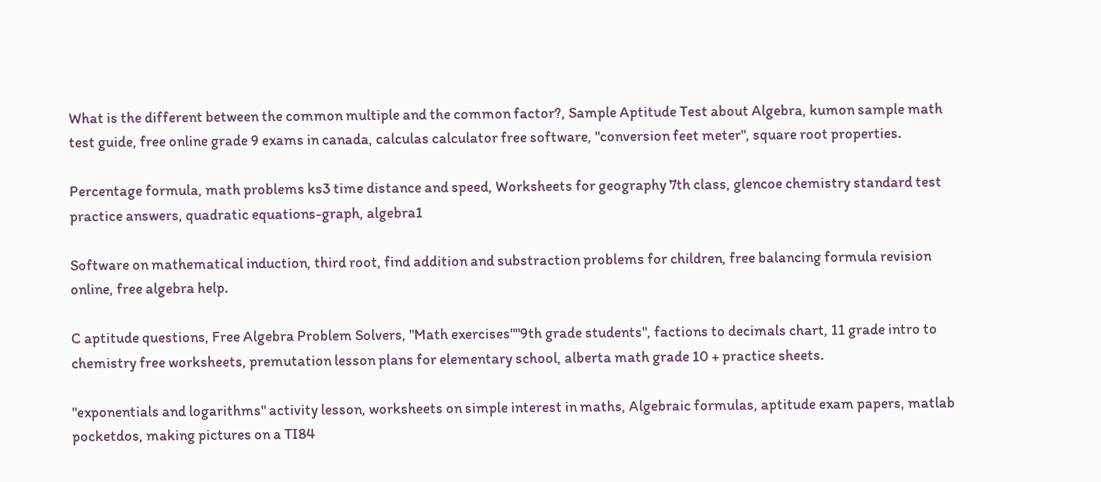What is the different between the common multiple and the common factor?, Sample Aptitude Test about Algebra, kumon sample math test guide, free online grade 9 exams in canada, calculas calculator free software, "conversion feet meter", square root properties.

Percentage formula, math problems ks3 time distance and speed, Worksheets for geography 7th class, glencoe chemistry standard test practice answers, quadratic equations-graph, algebra1

Software on mathematical induction, third root, find addition and substraction problems for children, free balancing formula revision online, free algebra help.

C aptitude questions, Free Algebra Problem Solvers, "Math exercises""9th grade students", factions to decimals chart, 11 grade intro to chemistry free worksheets, premutation lesson plans for elementary school, alberta math grade 10 + practice sheets.

"exponentials and logarithms" activity lesson, worksheets on simple interest in maths, Algebraic formulas, aptitude exam papers, matlab pocketdos, making pictures on a TI84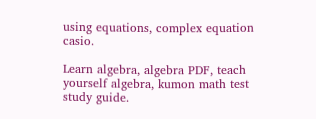using equations, complex equation casio.

Learn algebra, algebra PDF, teach yourself algebra, kumon math test study guide.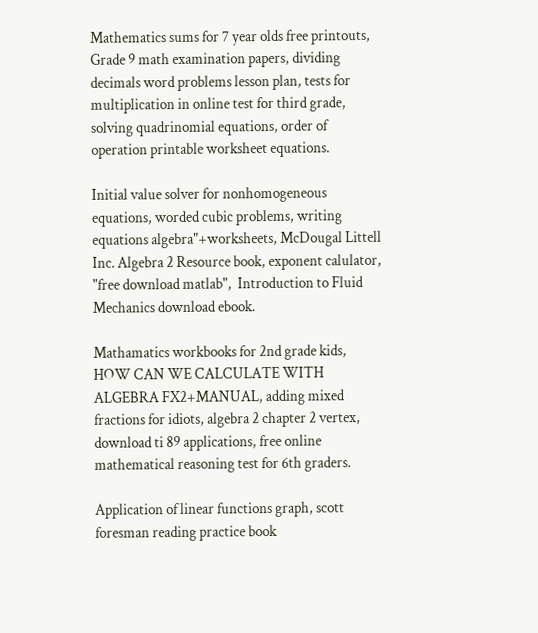Mathematics sums for 7 year olds free printouts, Grade 9 math examination papers, dividing decimals word problems lesson plan, tests for multiplication in online test for third grade, solving quadrinomial equations, order of operation printable worksheet equations.

Initial value solver for nonhomogeneous equations, worded cubic problems, writing equations algebra"+worksheets, McDougal Littell Inc. Algebra 2 Resource book, exponent calulator, "free download matlab",  Introduction to Fluid Mechanics download ebook.

Mathamatics workbooks for 2nd grade kids, HOW CAN WE CALCULATE WITH ALGEBRA FX2+MANUAL, adding mixed fractions for idiots, algebra 2 chapter 2 vertex, download ti 89 applications, free online mathematical reasoning test for 6th graders.

Application of linear functions graph, scott foresman reading practice book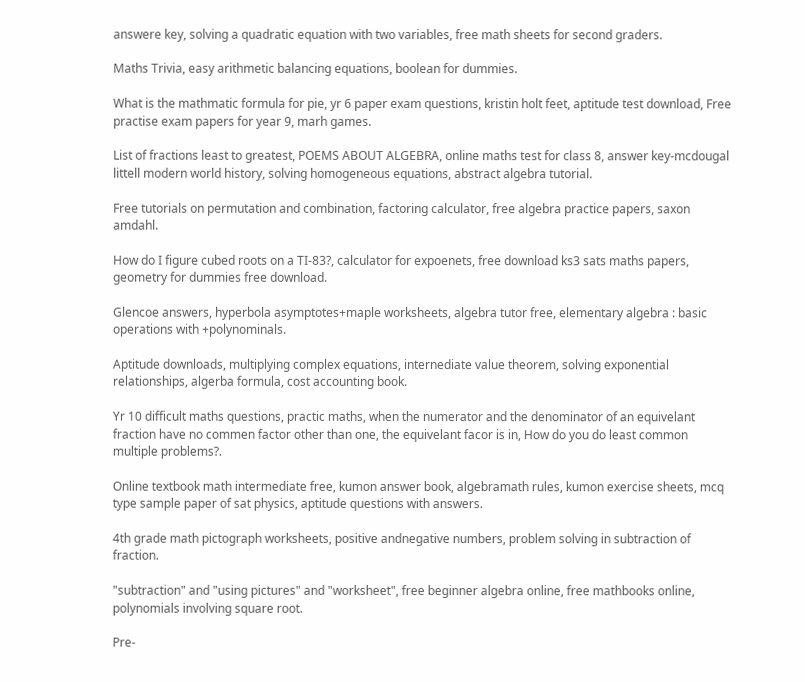answere key, solving a quadratic equation with two variables, free math sheets for second graders.

Maths Trivia, easy arithmetic balancing equations, boolean for dummies.

What is the mathmatic formula for pie, yr 6 paper exam questions, kristin holt feet, aptitude test download, Free practise exam papers for year 9, marh games.

List of fractions least to greatest, POEMS ABOUT ALGEBRA, online maths test for class 8, answer key-mcdougal littell modern world history, solving homogeneous equations, abstract algebra tutorial.

Free tutorials on permutation and combination, factoring calculator, free algebra practice papers, saxon amdahl.

How do I figure cubed roots on a TI-83?, calculator for expoenets, free download ks3 sats maths papers, geometry for dummies free download.

Glencoe answers, hyperbola asymptotes+maple worksheets, algebra tutor free, elementary algebra : basic operations with +polynominals.

Aptitude downloads, multiplying complex equations, internediate value theorem, solving exponential relationships, algerba formula, cost accounting book.

Yr 10 difficult maths questions, practic maths, when the numerator and the denominator of an equivelant fraction have no commen factor other than one, the equivelant facor is in, How do you do least common multiple problems?.

Online textbook math intermediate free, kumon answer book, algebramath rules, kumon exercise sheets, mcq type sample paper of sat physics, aptitude questions with answers.

4th grade math pictograph worksheets, positive andnegative numbers, problem solving in subtraction of fraction.

"subtraction" and "using pictures" and "worksheet", free beginner algebra online, free mathbooks online, polynomials involving square root.

Pre-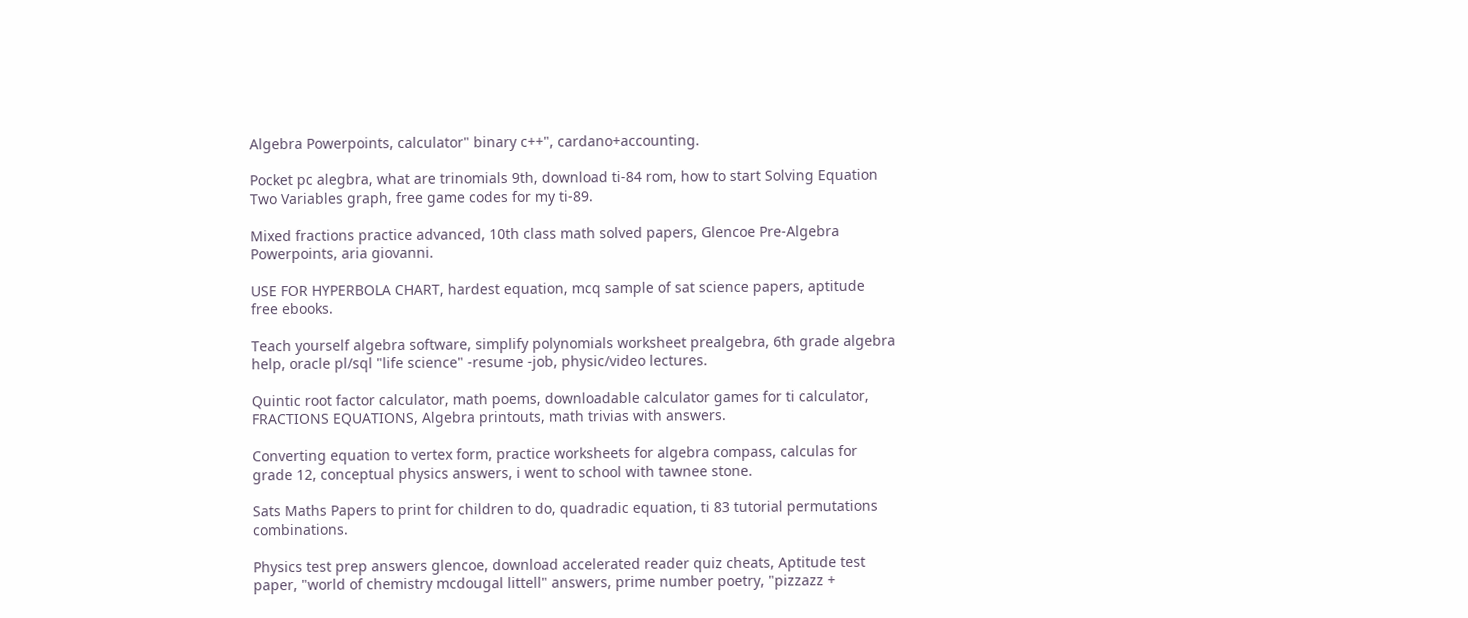Algebra Powerpoints, calculator" binary c++", cardano+accounting.

Pocket pc alegbra, what are trinomials 9th, download ti-84 rom, how to start Solving Equation Two Variables graph, free game codes for my ti-89.

Mixed fractions practice advanced, 10th class math solved papers, Glencoe Pre-Algebra Powerpoints, aria giovanni.

USE FOR HYPERBOLA CHART, hardest equation, mcq sample of sat science papers, aptitude free ebooks.

Teach yourself algebra software, simplify polynomials worksheet prealgebra, 6th grade algebra help, oracle pl/sql "life science" -resume -job, physic/video lectures.

Quintic root factor calculator, math poems, downloadable calculator games for ti calculator, FRACTIONS EQUATIONS, Algebra printouts, math trivias with answers.

Converting equation to vertex form, practice worksheets for algebra compass, calculas for grade 12, conceptual physics answers, i went to school with tawnee stone.

Sats Maths Papers to print for children to do, quadradic equation, ti 83 tutorial permutations combinations.

Physics test prep answers glencoe, download accelerated reader quiz cheats, Aptitude test paper, "world of chemistry mcdougal littell" answers, prime number poetry, "pizzazz +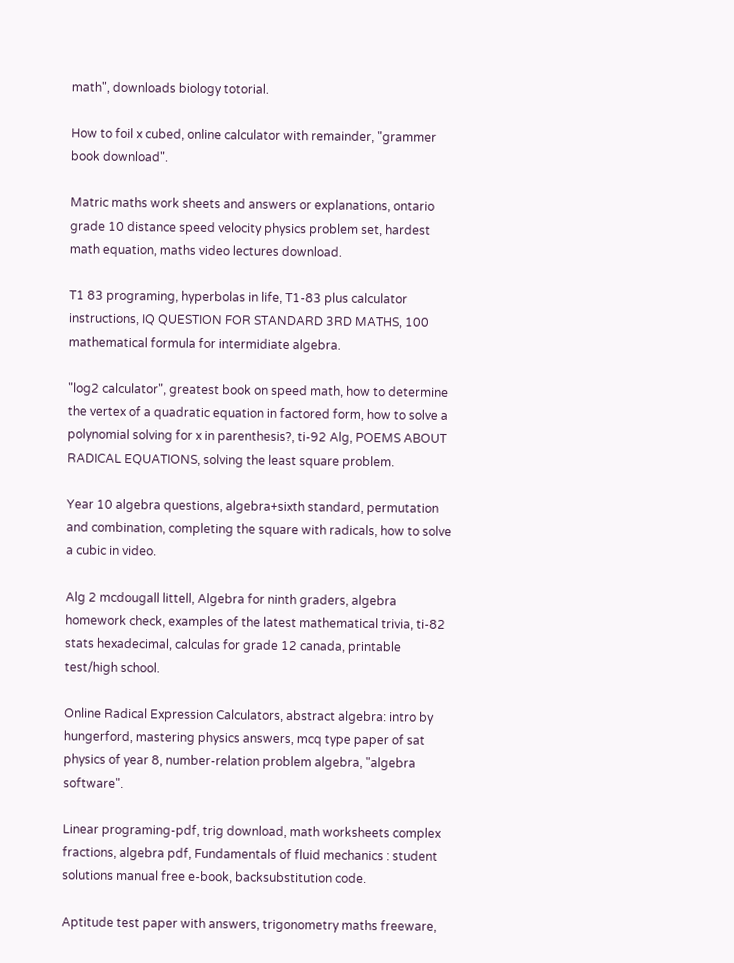math", downloads biology totorial.

How to foil x cubed, online calculator with remainder, "grammer book download".

Matric maths work sheets and answers or explanations, ontario grade 10 distance speed velocity physics problem set, hardest math equation, maths video lectures download.

T1 83 programing, hyperbolas in life, T1-83 plus calculator instructions, IQ QUESTION FOR STANDARD 3RD MATHS, 100 mathematical formula for intermidiate algebra.

"log2 calculator", greatest book on speed math, how to determine the vertex of a quadratic equation in factored form, how to solve a polynomial solving for x in parenthesis?, ti-92 Alg, POEMS ABOUT RADICAL EQUATIONS, solving the least square problem.

Year 10 algebra questions, algebra+sixth standard, permutation and combination, completing the square with radicals, how to solve a cubic in video.

Alg 2 mcdougall littell, Algebra for ninth graders, algebra homework check, examples of the latest mathematical trivia, ti-82 stats hexadecimal, calculas for grade 12 canada, printable test/high school.

Online Radical Expression Calculators, abstract algebra: intro by hungerford, mastering physics answers, mcq type paper of sat physics of year 8, number-relation problem algebra, "algebra software".

Linear programing-pdf, trig download, math worksheets complex fractions, algebra pdf, Fundamentals of fluid mechanics : student solutions manual free e-book, backsubstitution code.

Aptitude test paper with answers, trigonometry maths freeware,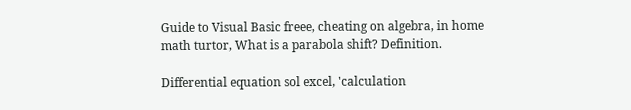Guide to Visual Basic freee, cheating on algebra, in home math turtor, What is a parabola shift? Definition.

Differential equation sol excel, 'calculation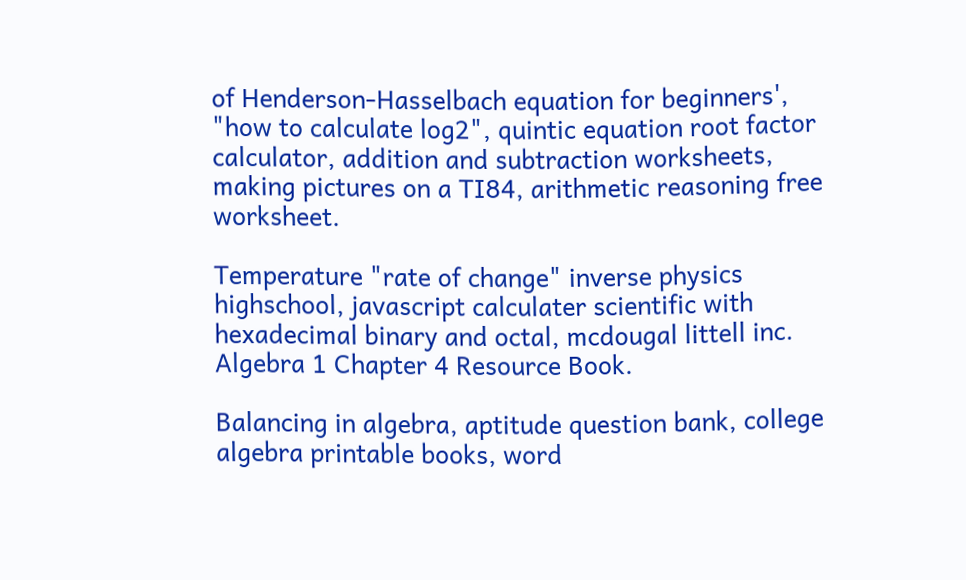of Henderson-Hasselbach equation for beginners', "how to calculate log2", quintic equation root factor calculator, addition and subtraction worksheets, making pictures on a TI84, arithmetic reasoning free worksheet.

Temperature "rate of change" inverse physics highschool, javascript calculater scientific with hexadecimal binary and octal, mcdougal littell inc. Algebra 1 Chapter 4 Resource Book.

Balancing in algebra, aptitude question bank, college algebra printable books, word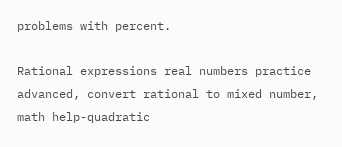problems with percent.

Rational expressions real numbers practice advanced, convert rational to mixed number, math help-quadratic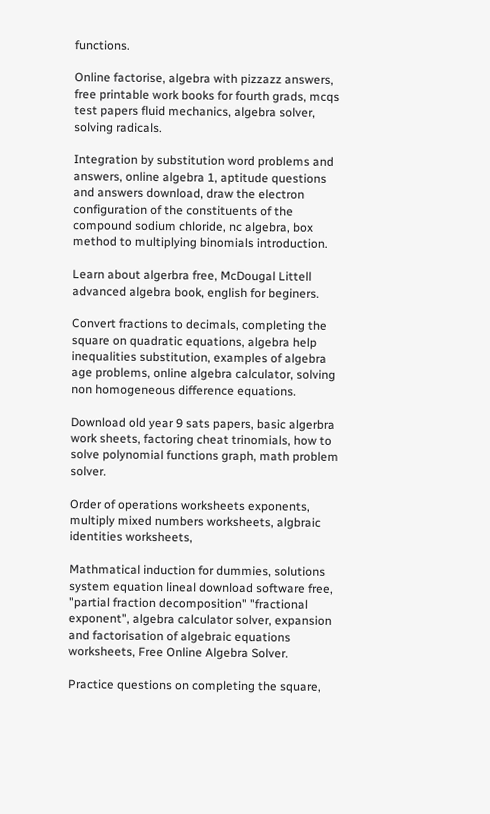functions.

Online factorise, algebra with pizzazz answers, free printable work books for fourth grads, mcqs test papers fluid mechanics, algebra solver, solving radicals.

Integration by substitution word problems and answers, online algebra 1, aptitude questions and answers download, draw the electron configuration of the constituents of the compound sodium chloride, nc algebra, box method to multiplying binomials introduction.

Learn about algerbra free, McDougal Littell advanced algebra book, english for beginers.

Convert fractions to decimals, completing the square on quadratic equations, algebra help inequalities substitution, examples of algebra age problems, online algebra calculator, solving non homogeneous difference equations.

Download old year 9 sats papers, basic algerbra work sheets, factoring cheat trinomials, how to solve polynomial functions graph, math problem solver.

Order of operations worksheets exponents, multiply mixed numbers worksheets, algbraic identities worksheets,

Mathmatical induction for dummies, solutions system equation lineal download software free, "partial fraction decomposition" "fractional exponent", algebra calculator solver, expansion and factorisation of algebraic equations worksheets, Free Online Algebra Solver.

Practice questions on completing the square,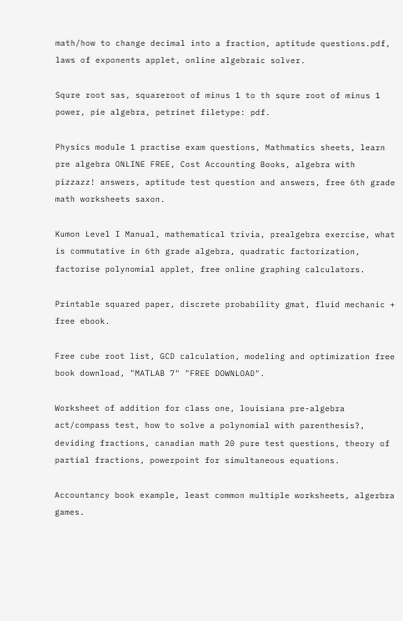math/how to change decimal into a fraction, aptitude questions.pdf, laws of exponents applet, online algebraic solver.

Squre root sas, squareroot of minus 1 to th squre root of minus 1 power, pie algebra, petrinet filetype: pdf.

Physics module 1 practise exam questions, Mathmatics sheets, learn pre algebra ONLINE FREE, Cost Accounting Books, algebra with pizzazz! answers, aptitude test question and answers, free 6th grade math worksheets saxon.

Kumon Level I Manual, mathematical trivia, prealgebra exercise, what is commutative in 6th grade algebra, quadratic factorization, factorise polynomial applet, free online graphing calculators.

Printable squared paper, discrete probability gmat, fluid mechanic + free ebook.

Free cube root list, GCD calculation, modeling and optimization free book download, "MATLAB 7" "FREE DOWNLOAD".

Worksheet of addition for class one, louisiana pre-algebra act/compass test, how to solve a polynomial with parenthesis?, deviding fractions, canadian math 20 pure test questions, theory of partial fractions, powerpoint for simultaneous equations.

Accountancy book example, least common multiple worksheets, algerbra games.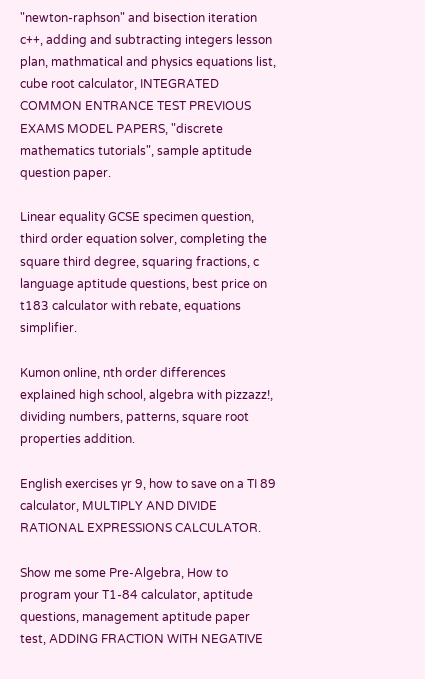"newton-raphson" and bisection iteration c++, adding and subtracting integers lesson plan, mathmatical and physics equations list, cube root calculator, INTEGRATED COMMON ENTRANCE TEST PREVIOUS EXAMS MODEL PAPERS, "discrete mathematics tutorials", sample aptitude question paper.

Linear equality GCSE specimen question, third order equation solver, completing the square third degree, squaring fractions, c language aptitude questions, best price on t183 calculator with rebate, equations simplifier.

Kumon online, nth order differences explained high school, algebra with pizzazz!, dividing numbers, patterns, square root properties addition.

English exercises yr 9, how to save on a TI 89 calculator, MULTIPLY AND DIVIDE RATIONAL EXPRESSIONS CALCULATOR.

Show me some Pre-Algebra, How to program your T1-84 calculator, aptitude questions, management aptitude paper test, ADDING FRACTION WITH NEGATIVE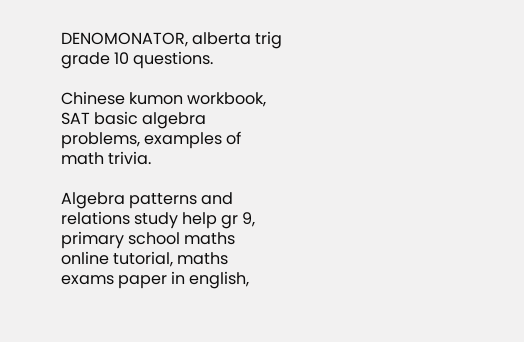DENOMONATOR, alberta trig grade 10 questions.

Chinese kumon workbook, SAT basic algebra problems, examples of math trivia.

Algebra patterns and relations study help gr 9, primary school maths online tutorial, maths exams paper in english,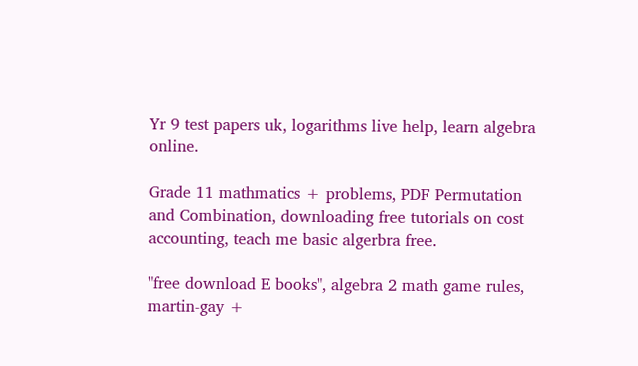Yr 9 test papers uk, logarithms live help, learn algebra online.

Grade 11 mathmatics + problems, PDF Permutation and Combination, downloading free tutorials on cost accounting, teach me basic algerbra free.

"free download E books", algebra 2 math game rules, martin-gay +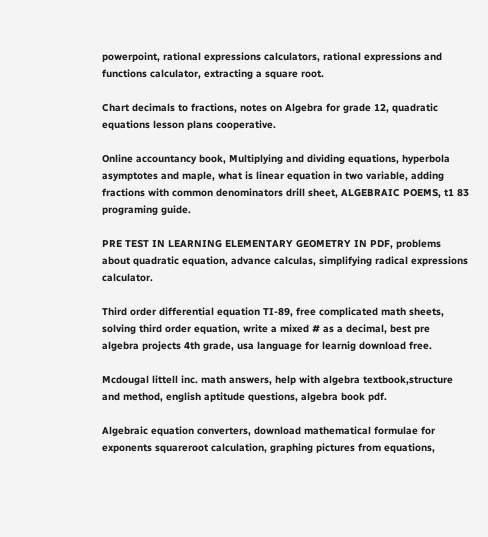powerpoint, rational expressions calculators, rational expressions and functions calculator, extracting a square root.

Chart decimals to fractions, notes on Algebra for grade 12, quadratic equations lesson plans cooperative.

Online accountancy book, Multiplying and dividing equations, hyperbola asymptotes and maple, what is linear equation in two variable, adding fractions with common denominators drill sheet, ALGEBRAIC POEMS, t1 83 programing guide.

PRE TEST IN LEARNING ELEMENTARY GEOMETRY IN PDF, problems about quadratic equation, advance calculas, simplifying radical expressions calculator.

Third order differential equation TI-89, free complicated math sheets, solving third order equation, write a mixed # as a decimal, best pre algebra projects 4th grade, usa language for learnig download free.

Mcdougal littell inc. math answers, help with algebra textbook,structure and method, english aptitude questions, algebra book pdf.

Algebraic equation converters, download mathematical formulae for exponents squareroot calculation, graphing pictures from equations,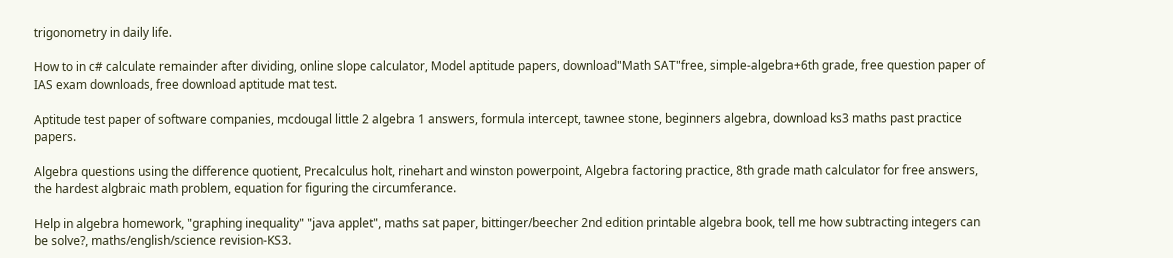trigonometry in daily life.

How to in c# calculate remainder after dividing, online slope calculator, Model aptitude papers, download"Math SAT"free, simple-algebra+6th grade, free question paper of IAS exam downloads, free download aptitude mat test.

Aptitude test paper of software companies, mcdougal little 2 algebra 1 answers, formula intercept, tawnee stone, beginners algebra, download ks3 maths past practice papers.

Algebra questions using the difference quotient, Precalculus holt, rinehart and winston powerpoint, Algebra factoring practice, 8th grade math calculator for free answers, the hardest algbraic math problem, equation for figuring the circumferance.

Help in algebra homework, "graphing inequality" "java applet", maths sat paper, bittinger/beecher 2nd edition printable algebra book, tell me how subtracting integers can be solve?, maths/english/science revision-KS3.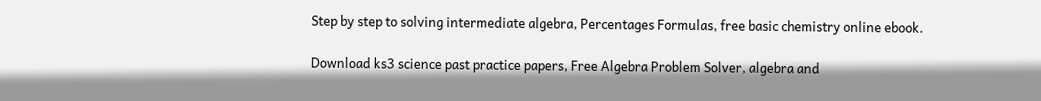Step by step to solving intermediate algebra, Percentages Formulas, free basic chemistry online ebook.

Download ks3 science past practice papers, Free Algebra Problem Solver, algebra and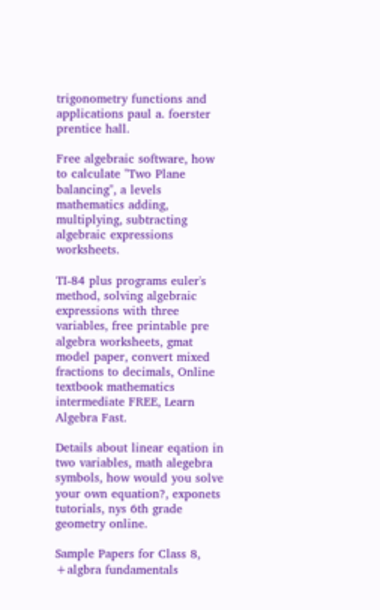trigonometry functions and applications paul a. foerster prentice hall.

Free algebraic software, how to calculate "Two Plane balancing", a levels mathematics adding, multiplying, subtracting algebraic expressions worksheets.

TI-84 plus programs euler's method, solving algebraic expressions with three variables, free printable pre algebra worksheets, gmat model paper, convert mixed fractions to decimals, Online textbook mathematics intermediate FREE, Learn Algebra Fast.

Details about linear eqation in two variables, math alegebra symbols, how would you solve your own equation?, exponets tutorials, nys 6th grade geometry online.

Sample Papers for Class 8, +algbra fundamentals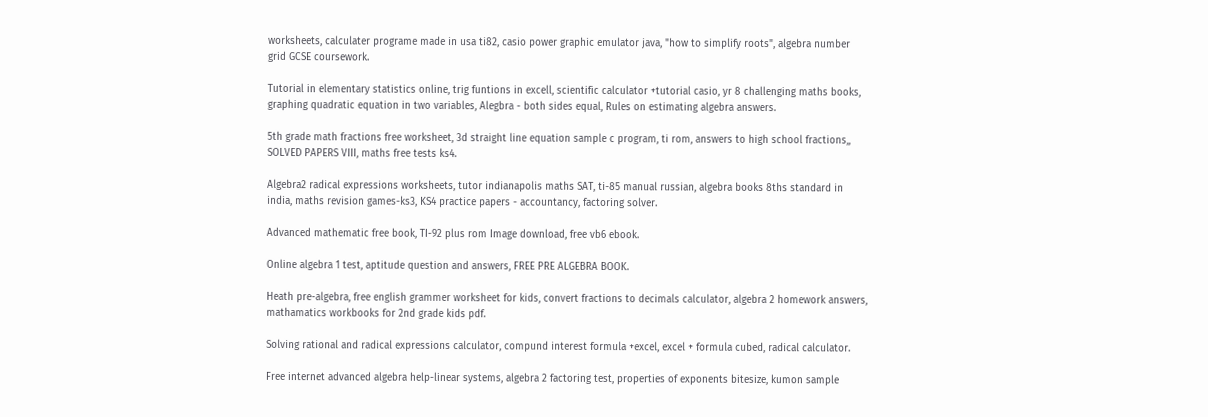worksheets, calculater programe made in usa ti82, casio power graphic emulator java, "how to simplify roots", algebra number grid GCSE coursework.

Tutorial in elementary statistics online, trig funtions in excell, scientific calculator +tutorial casio, yr 8 challenging maths books, graphing quadratic equation in two variables, Alegbra - both sides equal, Rules on estimating algebra answers.

5th grade math fractions free worksheet, 3d straight line equation sample c program, ti rom, answers to high school fractions,, SOLVED PAPERS VIII, maths free tests ks4.

Algebra2 radical expressions worksheets, tutor indianapolis maths SAT, ti-85 manual russian, algebra books 8ths standard in india, maths revision games-ks3, KS4 practice papers - accountancy, factoring solver.

Advanced mathematic free book, TI-92 plus rom Image download, free vb6 ebook.

Online algebra 1 test, aptitude question and answers, FREE PRE ALGEBRA BOOK.

Heath pre-algebra, free english grammer worksheet for kids, convert fractions to decimals calculator, algebra 2 homework answers, mathamatics workbooks for 2nd grade kids pdf.

Solving rational and radical expressions calculator, compund interest formula +excel, excel + formula cubed, radical calculator.

Free internet advanced algebra help-linear systems, algebra 2 factoring test, properties of exponents bitesize, kumon sample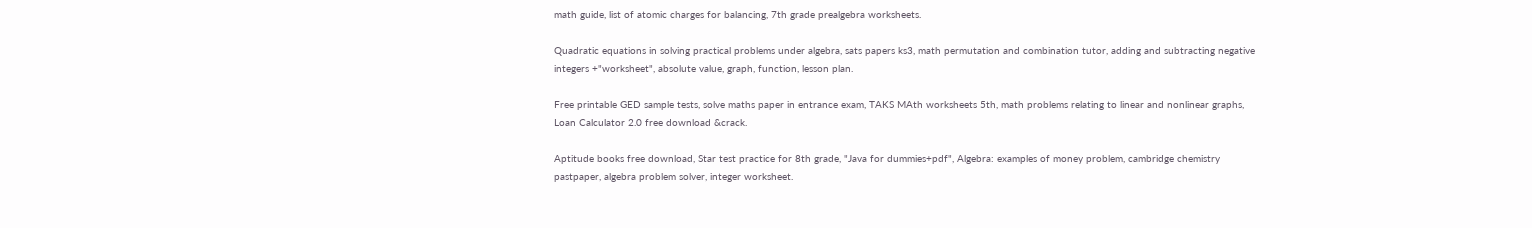math guide, list of atomic charges for balancing, 7th grade prealgebra worksheets.

Quadratic equations in solving practical problems under algebra, sats papers ks3, math permutation and combination tutor, adding and subtracting negative integers +"worksheet", absolute value, graph, function, lesson plan.

Free printable GED sample tests, solve maths paper in entrance exam, TAKS MAth worksheets 5th, math problems relating to linear and nonlinear graphs, Loan Calculator 2.0 free download &crack.

Aptitude books free download, Star test practice for 8th grade, "Java for dummies+pdf", Algebra: examples of money problem, cambridge chemistry pastpaper, algebra problem solver, integer worksheet.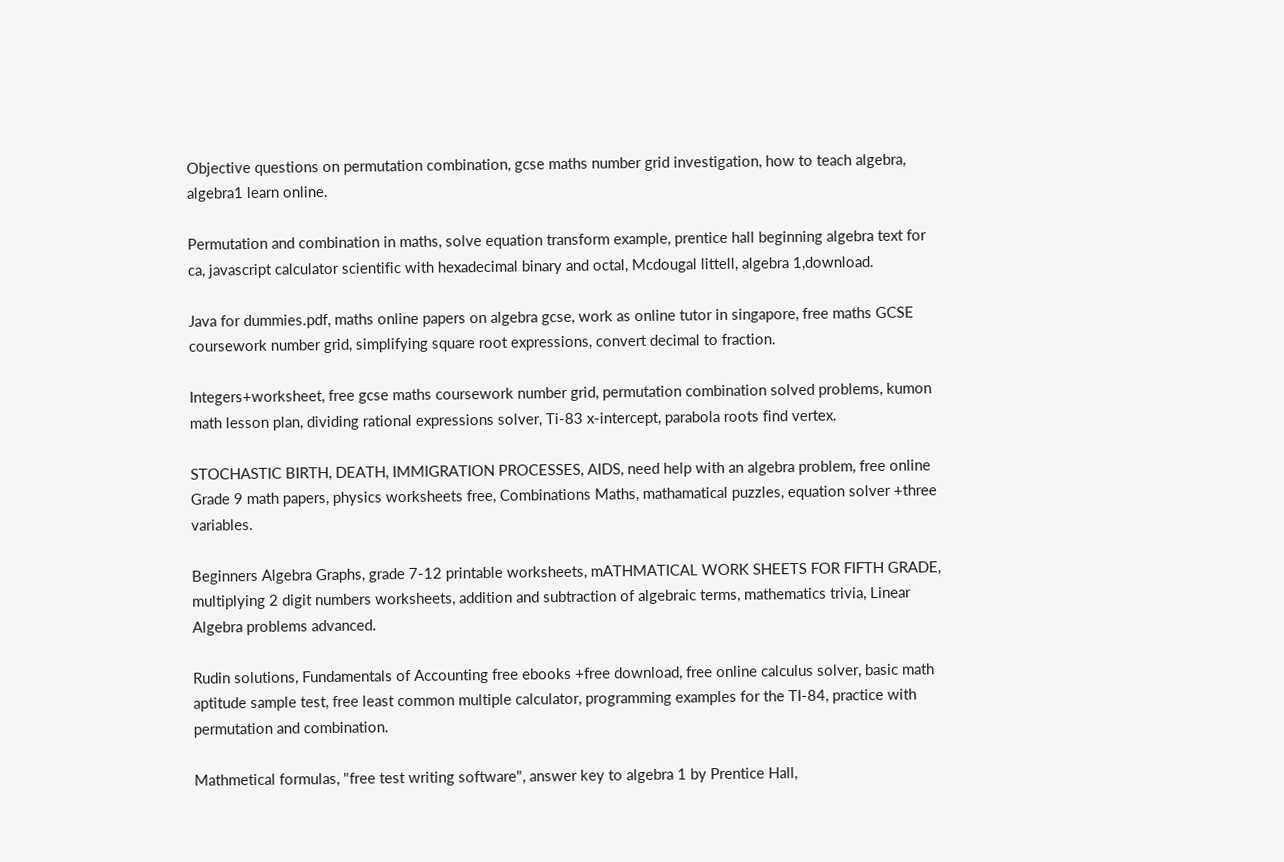Objective questions on permutation combination, gcse maths number grid investigation, how to teach algebra, algebra1 learn online.

Permutation and combination in maths, solve equation transform example, prentice hall beginning algebra text for ca, javascript calculator scientific with hexadecimal binary and octal, Mcdougal littell, algebra 1,download.

Java for dummies.pdf, maths online papers on algebra gcse, work as online tutor in singapore, free maths GCSE coursework number grid, simplifying square root expressions, convert decimal to fraction.

Integers+worksheet, free gcse maths coursework number grid, permutation combination solved problems, kumon math lesson plan, dividing rational expressions solver, Ti-83 x-intercept, parabola roots find vertex.

STOCHASTIC BIRTH, DEATH, IMMIGRATION PROCESSES, AIDS, need help with an algebra problem, free online Grade 9 math papers, physics worksheets free, Combinations Maths, mathamatical puzzles, equation solver +three variables.

Beginners Algebra Graphs, grade 7-12 printable worksheets, mATHMATICAL WORK SHEETS FOR FIFTH GRADE, multiplying 2 digit numbers worksheets, addition and subtraction of algebraic terms, mathematics trivia, Linear Algebra problems advanced.

Rudin solutions, Fundamentals of Accounting free ebooks +free download, free online calculus solver, basic math aptitude sample test, free least common multiple calculator, programming examples for the TI-84, practice with permutation and combination.

Mathmetical formulas, "free test writing software", answer key to algebra 1 by Prentice Hall,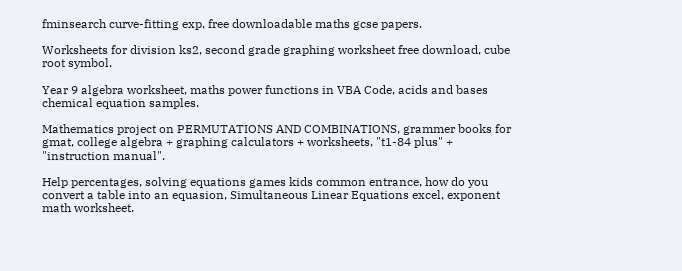fminsearch curve-fitting exp, free downloadable maths gcse papers.

Worksheets for division ks2, second grade graphing worksheet free download, cube root symbol.

Year 9 algebra worksheet, maths power functions in VBA Code, acids and bases chemical equation samples.

Mathematics project on PERMUTATIONS AND COMBINATIONS, grammer books for gmat, college algebra + graphing calculators + worksheets, "t1-84 plus" + "instruction manual".

Help percentages, solving equations games kids common entrance, how do you convert a table into an equasion, Simultaneous Linear Equations excel, exponent math worksheet.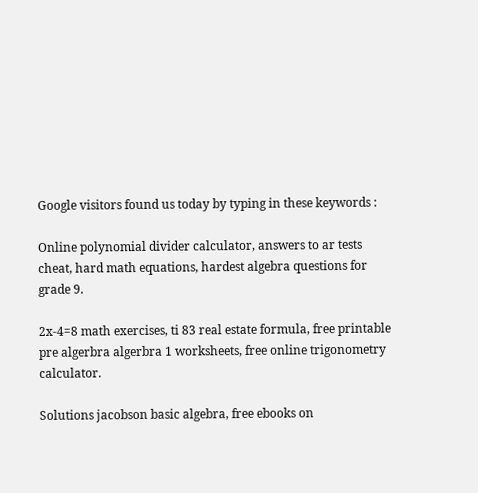Google visitors found us today by typing in these keywords :

Online polynomial divider calculator, answers to ar tests cheat, hard math equations, hardest algebra questions for grade 9.

2x-4=8 math exercises, ti 83 real estate formula, free printable pre algerbra algerbra 1 worksheets, free online trigonometry calculator.

Solutions jacobson basic algebra, free ebooks on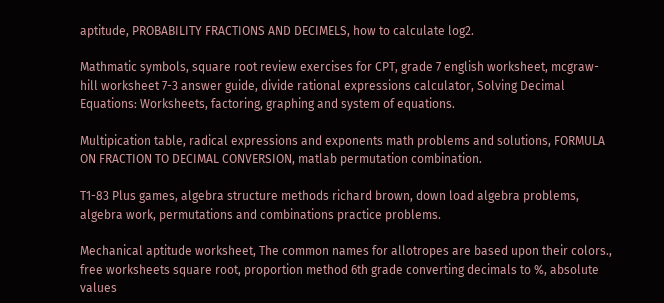aptitude, PROBABILITY FRACTIONS AND DECIMELS, how to calculate log2.

Mathmatic symbols, square root review exercises for CPT, grade 7 english worksheet, mcgraw-hill worksheet 7-3 answer guide, divide rational expressions calculator, Solving Decimal Equations: Worksheets, factoring, graphing and system of equations.

Multipication table, radical expressions and exponents math problems and solutions, FORMULA ON FRACTION TO DECIMAL CONVERSION, matlab permutation combination.

T1-83 Plus games, algebra structure methods richard brown, down load algebra problems, algebra work, permutations and combinations practice problems.

Mechanical aptitude worksheet, The common names for allotropes are based upon their colors., free worksheets square root, proportion method 6th grade converting decimals to %, absolute values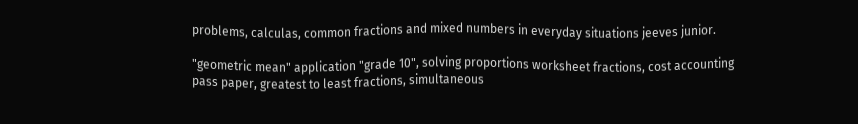problems, calculas, common fractions and mixed numbers in everyday situations jeeves junior.

"geometric mean" application "grade 10", solving proportions worksheet fractions, cost accounting pass paper, greatest to least fractions, simultaneous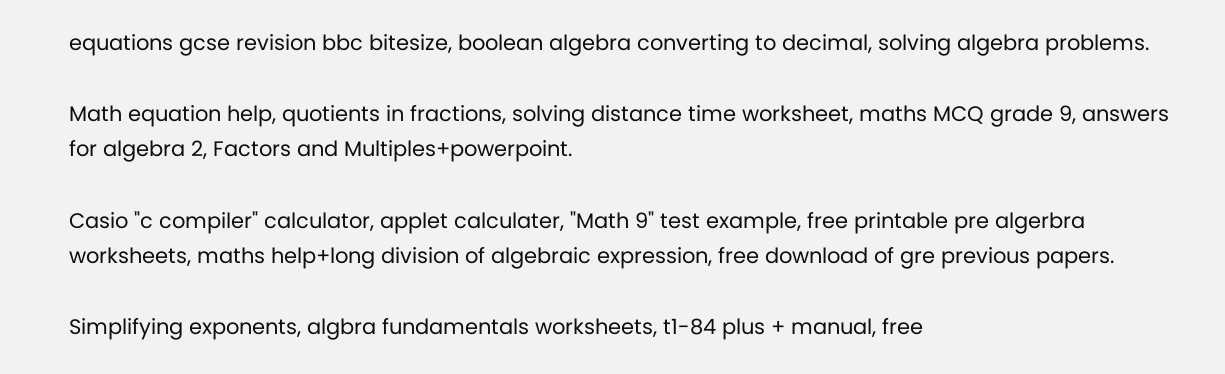equations gcse revision bbc bitesize, boolean algebra converting to decimal, solving algebra problems.

Math equation help, quotients in fractions, solving distance time worksheet, maths MCQ grade 9, answers for algebra 2, Factors and Multiples+powerpoint.

Casio "c compiler" calculator, applet calculater, "Math 9" test example, free printable pre algerbra worksheets, maths help+long division of algebraic expression, free download of gre previous papers.

Simplifying exponents, algbra fundamentals worksheets, t1-84 plus + manual, free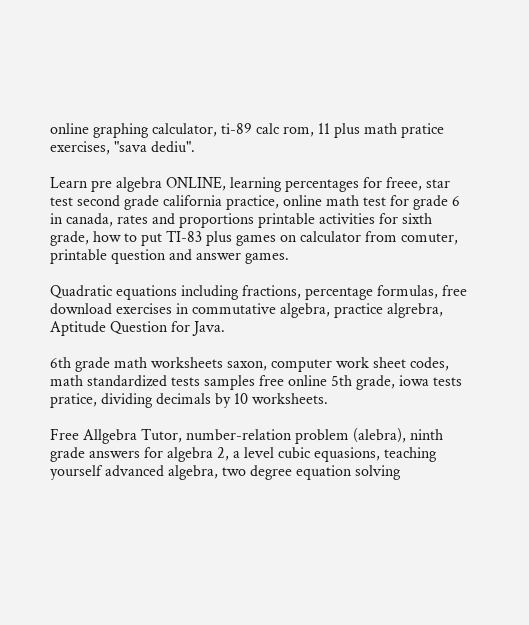online graphing calculator, ti-89 calc rom, 11 plus math pratice exercises, "sava dediu".

Learn pre algebra ONLINE, learning percentages for freee, star test second grade california practice, online math test for grade 6 in canada, rates and proportions printable activities for sixth grade, how to put TI-83 plus games on calculator from comuter, printable question and answer games.

Quadratic equations including fractions, percentage formulas, free download exercises in commutative algebra, practice algrebra, Aptitude Question for Java.

6th grade math worksheets saxon, computer work sheet codes, math standardized tests samples free online 5th grade, iowa tests pratice, dividing decimals by 10 worksheets.

Free Allgebra Tutor, number-relation problem (alebra), ninth grade answers for algebra 2, a level cubic equasions, teaching yourself advanced algebra, two degree equation solving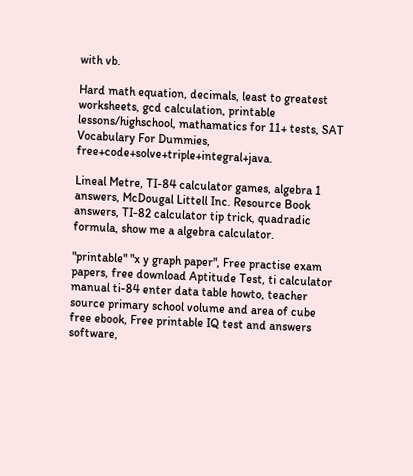with vb.

Hard math equation, decimals, least to greatest worksheets, gcd calculation, printable lessons/highschool, mathamatics for 11+ tests, SAT Vocabulary For Dummies, free+code+solve+triple+integral+java.

Lineal Metre, TI-84 calculator games, algebra 1 answers, McDougal Littell Inc. Resource Book answers, TI-82 calculator tip trick, quadradic formula, show me a algebra calculator.

"printable" "x y graph paper", Free practise exam papers, free download Aptitude Test, ti calculator manual ti-84 enter data table howto, teacher source primary school volume and area of cube free ebook, Free printable IQ test and answers software,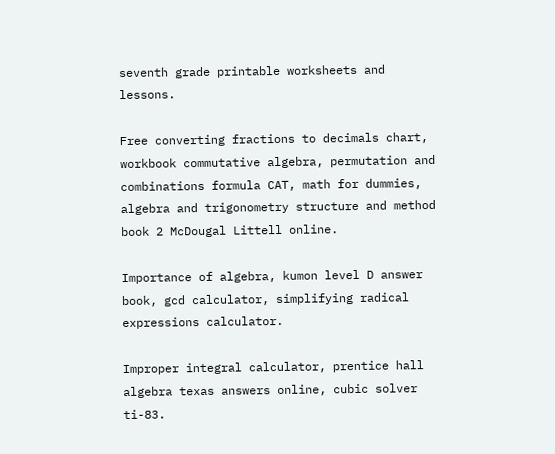seventh grade printable worksheets and lessons.

Free converting fractions to decimals chart, workbook commutative algebra, permutation and combinations formula CAT, math for dummies, algebra and trigonometry structure and method book 2 McDougal Littell online.

Importance of algebra, kumon level D answer book, gcd calculator, simplifying radical expressions calculator.

Improper integral calculator, prentice hall algebra texas answers online, cubic solver ti-83.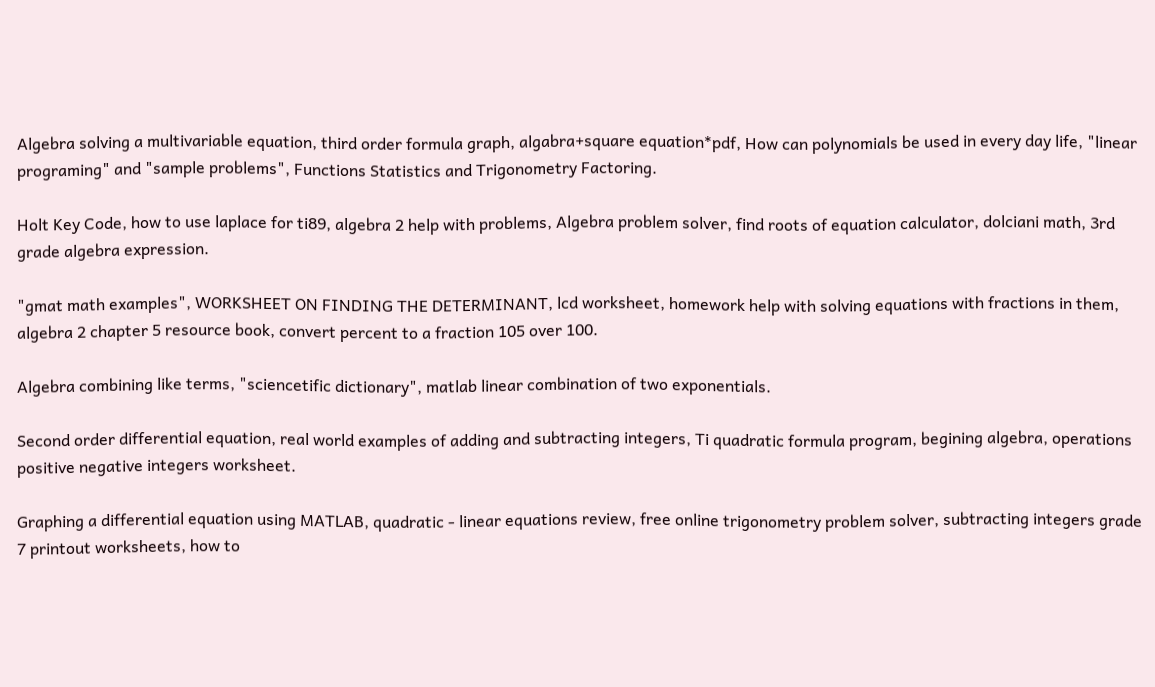Algebra solving a multivariable equation, third order formula graph, algabra+square equation*pdf, How can polynomials be used in every day life, "linear programing" and "sample problems", Functions Statistics and Trigonometry Factoring.

Holt Key Code, how to use laplace for ti89, algebra 2 help with problems, Algebra problem solver, find roots of equation calculator, dolciani math, 3rd grade algebra expression.

"gmat math examples", WORKSHEET ON FINDING THE DETERMINANT, lcd worksheet, homework help with solving equations with fractions in them, algebra 2 chapter 5 resource book, convert percent to a fraction 105 over 100.

Algebra combining like terms, "sciencetific dictionary", matlab linear combination of two exponentials.

Second order differential equation, real world examples of adding and subtracting integers, Ti quadratic formula program, begining algebra, operations positive negative integers worksheet.

Graphing a differential equation using MATLAB, quadratic - linear equations review, free online trigonometry problem solver, subtracting integers grade 7 printout worksheets, how to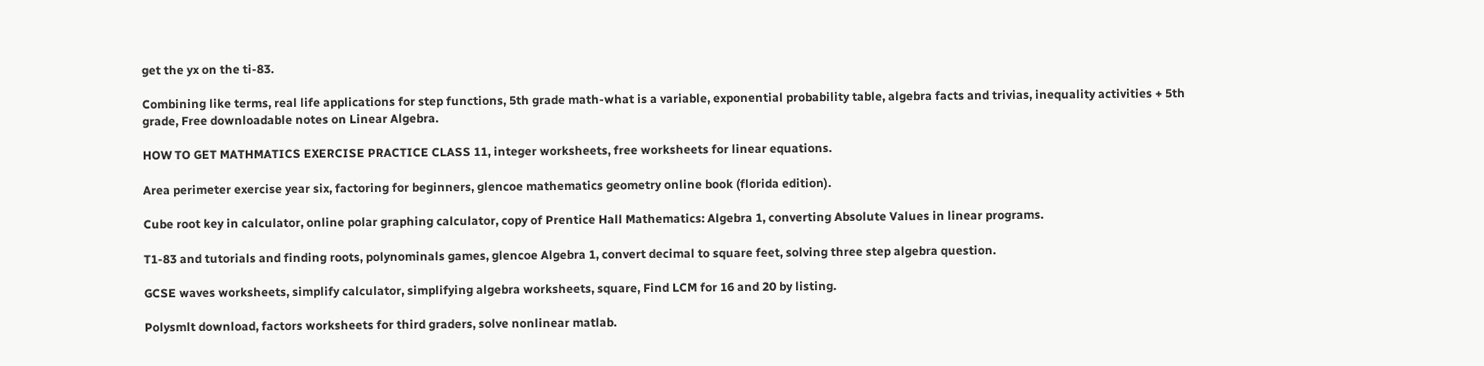get the yx on the ti-83.

Combining like terms, real life applications for step functions, 5th grade math-what is a variable, exponential probability table, algebra facts and trivias, inequality activities + 5th grade, Free downloadable notes on Linear Algebra.

HOW TO GET MATHMATICS EXERCISE PRACTICE CLASS 11, integer worksheets, free worksheets for linear equations.

Area perimeter exercise year six, factoring for beginners, glencoe mathematics geometry online book (florida edition).

Cube root key in calculator, online polar graphing calculator, copy of Prentice Hall Mathematics: Algebra 1, converting Absolute Values in linear programs.

T1-83 and tutorials and finding roots, polynominals games, glencoe Algebra 1, convert decimal to square feet, solving three step algebra question.

GCSE waves worksheets, simplify calculator, simplifying algebra worksheets, square, Find LCM for 16 and 20 by listing.

Polysmlt download, factors worksheets for third graders, solve nonlinear matlab.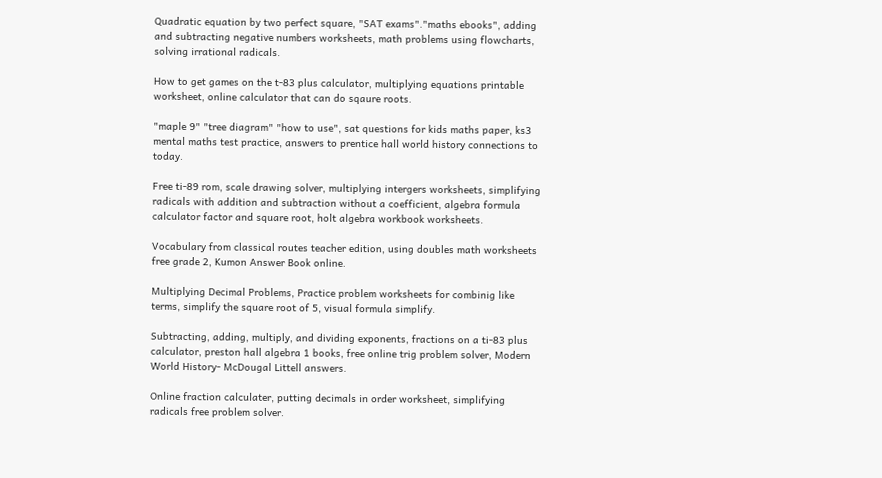Quadratic equation by two perfect square, "SAT exams"."maths ebooks", adding and subtracting negative numbers worksheets, math problems using flowcharts, solving irrational radicals.

How to get games on the t-83 plus calculator, multiplying equations printable worksheet, online calculator that can do sqaure roots.

"maple 9" "tree diagram" "how to use", sat questions for kids maths paper, ks3 mental maths test practice, answers to prentice hall world history connections to today.

Free ti-89 rom, scale drawing solver, multiplying intergers worksheets, simplifying radicals with addition and subtraction without a coefficient, algebra formula calculator factor and square root, holt algebra workbook worksheets.

Vocabulary from classical routes teacher edition, using doubles math worksheets free grade 2, Kumon Answer Book online.

Multiplying Decimal Problems, Practice problem worksheets for combinig like terms, simplify the square root of 5, visual formula simplify.

Subtracting, adding, multiply, and dividing exponents, fractions on a ti-83 plus calculator, preston hall algebra 1 books, free online trig problem solver, Modern World History- McDougal Littell answers.

Online fraction calculater, putting decimals in order worksheet, simplifying radicals free problem solver.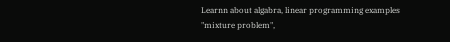Learnn about algabra, linear programming examples "mixture problem",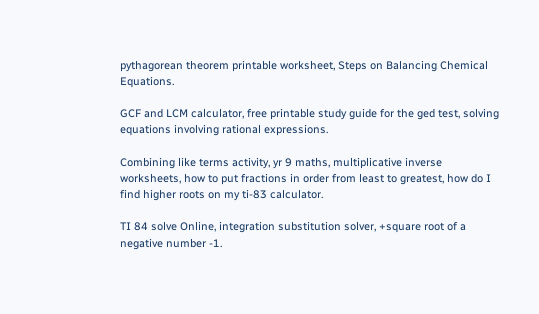pythagorean theorem printable worksheet, Steps on Balancing Chemical Equations.

GCF and LCM calculator, free printable study guide for the ged test, solving equations involving rational expressions.

Combining like terms activity, yr 9 maths, multiplicative inverse worksheets, how to put fractions in order from least to greatest, how do I find higher roots on my ti-83 calculator.

TI 84 solve Online, integration substitution solver, +square root of a negative number -1.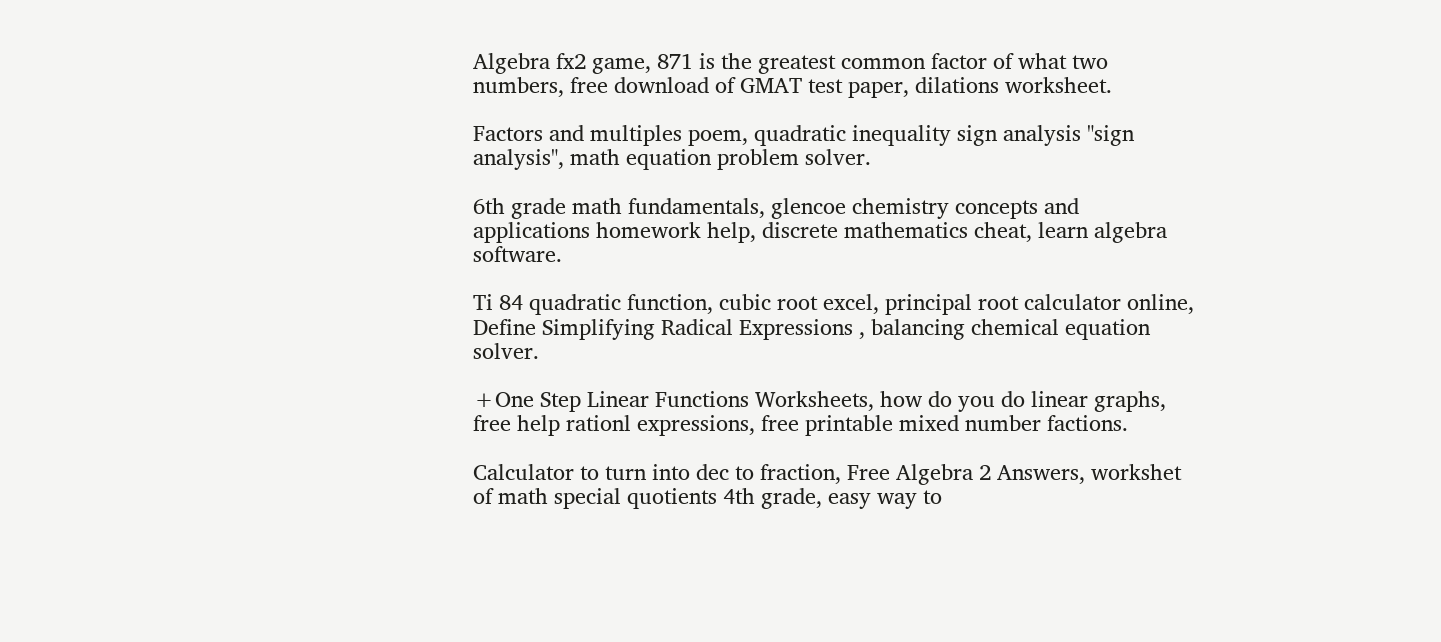Algebra fx2 game, 871 is the greatest common factor of what two numbers, free download of GMAT test paper, dilations worksheet.

Factors and multiples poem, quadratic inequality sign analysis "sign analysis", math equation problem solver.

6th grade math fundamentals, glencoe chemistry concepts and applications homework help, discrete mathematics cheat, learn algebra software.

Ti 84 quadratic function, cubic root excel, principal root calculator online, Define Simplifying Radical Expressions , balancing chemical equation solver.

+One Step Linear Functions Worksheets, how do you do linear graphs, free help rationl expressions, free printable mixed number factions.

Calculator to turn into dec to fraction, Free Algebra 2 Answers, workshet of math special quotients 4th grade, easy way to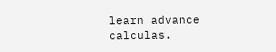learn advance calculas.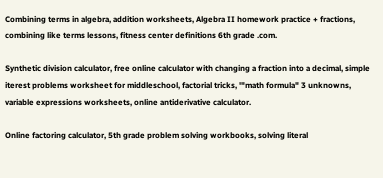Combining terms in algebra, addition worksheets, Algebra II homework practice + fractions, combining like terms lessons, fitness center definitions 6th grade .com.

Synthetic division calculator, free online calculator with changing a fraction into a decimal, simple iterest problems worksheet for middleschool, factorial tricks, '"math formula" 3 unknowns, variable expressions worksheets, online antiderivative calculator.

Online factoring calculator, 5th grade problem solving workbooks, solving literal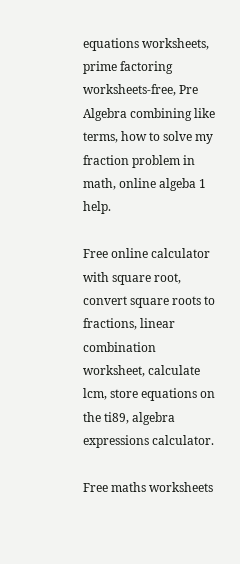equations worksheets, prime factoring worksheets-free, Pre Algebra combining like terms, how to solve my fraction problem in math, online algeba 1 help.

Free online calculator with square root, convert square roots to fractions, linear combination worksheet, calculate lcm, store equations on the ti89, algebra expressions calculator.

Free maths worksheets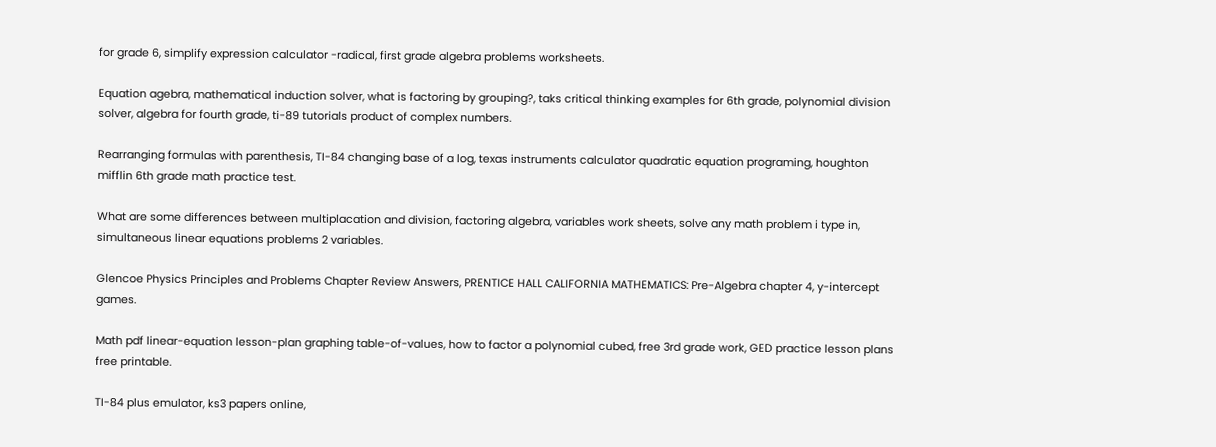for grade 6, simplify expression calculator -radical, first grade algebra problems worksheets.

Equation agebra, mathematical induction solver, what is factoring by grouping?, taks critical thinking examples for 6th grade, polynomial division solver, algebra for fourth grade, ti-89 tutorials product of complex numbers.

Rearranging formulas with parenthesis, TI-84 changing base of a log, texas instruments calculator quadratic equation programing, houghton mifflin 6th grade math practice test.

What are some differences between multiplacation and division, factoring algebra, variables work sheets, solve any math problem i type in, simultaneous linear equations problems 2 variables.

Glencoe Physics Principles and Problems Chapter Review Answers, PRENTICE HALL CALIFORNIA MATHEMATICS: Pre-Algebra chapter 4, y-intercept games.

Math pdf linear-equation lesson-plan graphing table-of-values, how to factor a polynomial cubed, free 3rd grade work, GED practice lesson plans free printable.

TI-84 plus emulator, ks3 papers online,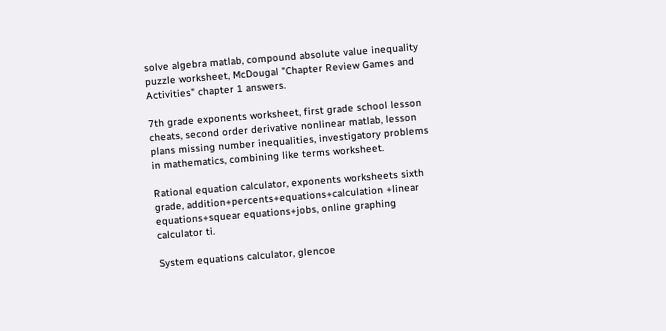solve algebra matlab, compound absolute value inequality puzzle worksheet, McDougal "Chapter Review Games and Activities" chapter 1 answers.

7th grade exponents worksheet, first grade school lesson cheats, second order derivative nonlinear matlab, lesson plans missing number inequalities, investigatory problems in mathematics, combining like terms worksheet.

Rational equation calculator, exponents worksheets sixth grade, addition+percents+equations+calculation +linear equations+squear equations+jobs, online graphing calculator ti.

System equations calculator, glencoe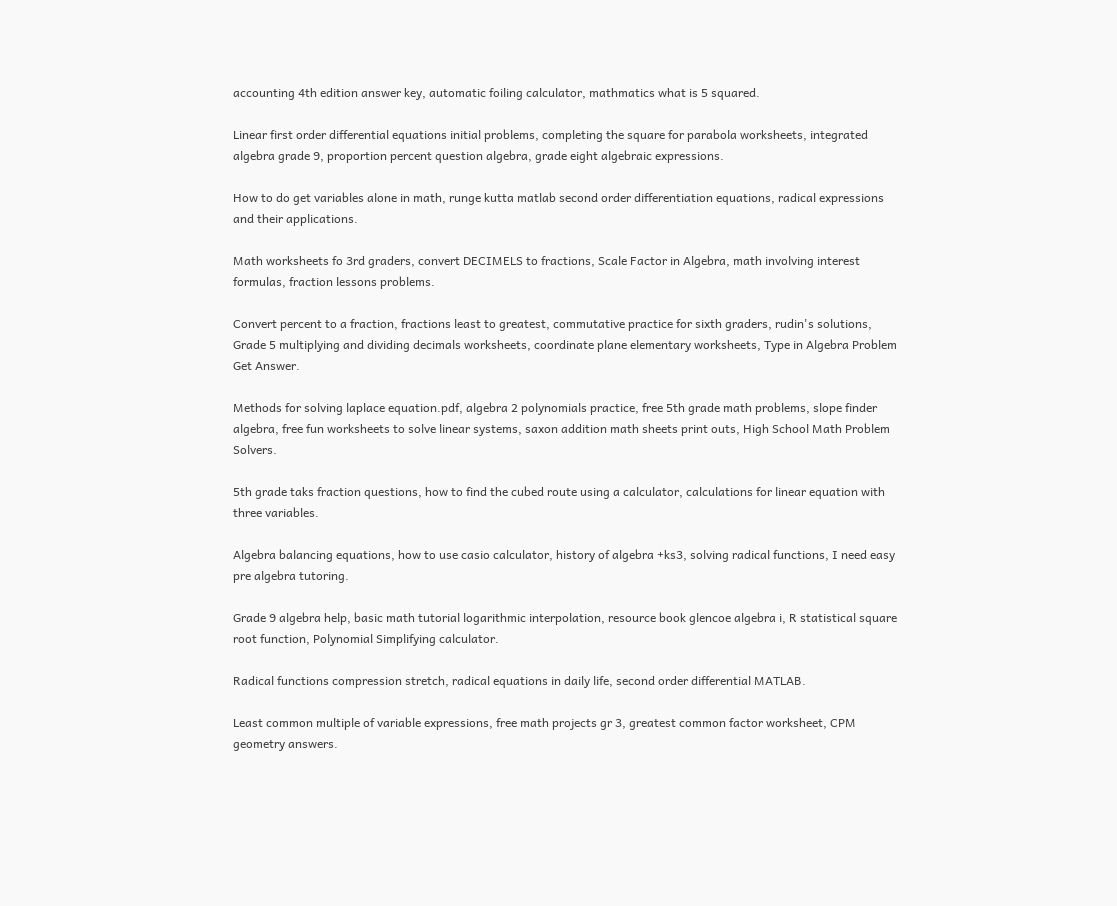accounting 4th edition answer key, automatic foiling calculator, mathmatics what is 5 squared.

Linear first order differential equations initial problems, completing the square for parabola worksheets, integrated algebra grade 9, proportion percent question algebra, grade eight algebraic expressions.

How to do get variables alone in math, runge kutta matlab second order differentiation equations, radical expressions and their applications.

Math worksheets fo 3rd graders, convert DECIMELS to fractions, Scale Factor in Algebra, math involving interest formulas, fraction lessons problems.

Convert percent to a fraction, fractions least to greatest, commutative practice for sixth graders, rudin's solutions, Grade 5 multiplying and dividing decimals worksheets, coordinate plane elementary worksheets, Type in Algebra Problem Get Answer.

Methods for solving laplace equation.pdf, algebra 2 polynomials practice, free 5th grade math problems, slope finder algebra, free fun worksheets to solve linear systems, saxon addition math sheets print outs, High School Math Problem Solvers.

5th grade taks fraction questions, how to find the cubed route using a calculator, calculations for linear equation with three variables.

Algebra balancing equations, how to use casio calculator, history of algebra +ks3, solving radical functions, I need easy pre algebra tutoring.

Grade 9 algebra help, basic math tutorial logarithmic interpolation, resource book glencoe algebra i, R statistical square root function, Polynomial Simplifying calculator.

Radical functions compression stretch, radical equations in daily life, second order differential MATLAB.

Least common multiple of variable expressions, free math projects gr 3, greatest common factor worksheet, CPM geometry answers.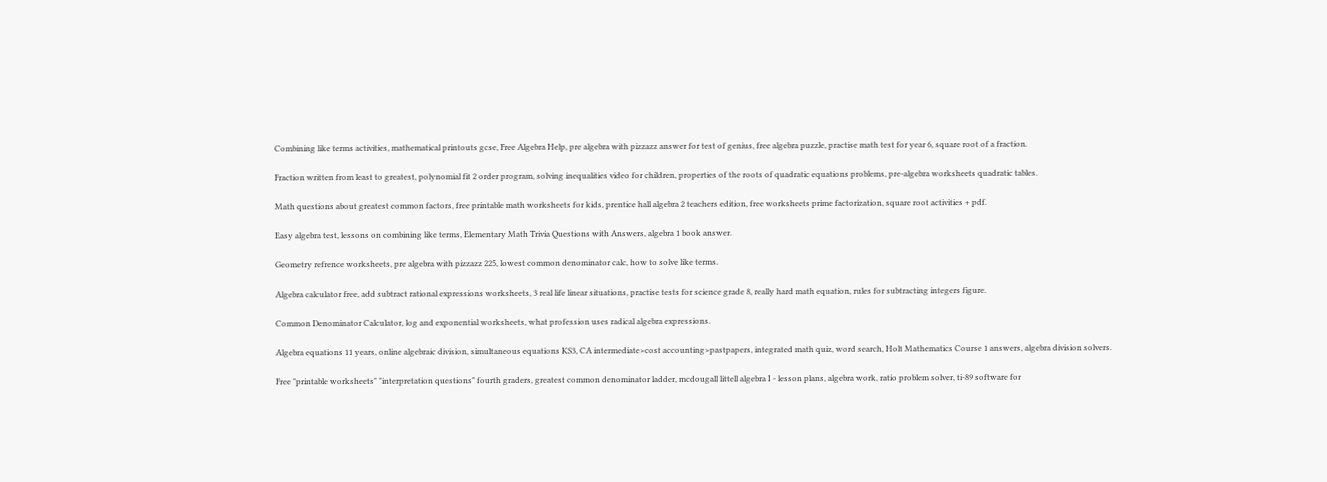Combining like terms activities, mathematical printouts gcse, Free Algebra Help, pre algebra with pizzazz answer for test of genius, free algebra puzzle, practise math test for year 6, square root of a fraction.

Fraction written from least to greatest, polynomial fit 2 order program, solving inequalities video for children, properties of the roots of quadratic equations problems, pre-algebra worksheets quadratic tables.

Math questions about greatest common factors, free printable math worksheets for kids, prentice hall algebra 2 teachers edition, free worksheets prime factorization, square root activities + pdf.

Easy algebra test, lessons on combining like terms, Elementary Math Trivia Questions with Answers, algebra 1 book answer.

Geometry refrence worksheets, pre algebra with pizzazz 225, lowest common denominator calc, how to solve like terms.

Algebra calculator free, add subtract rational expressions worksheets, 3 real life linear situations, practise tests for science grade 8, really hard math equation, rules for subtracting integers figure.

Common Denominator Calculator, log and exponential worksheets, what profession uses radical algebra expressions.

Algebra equations 11 years, online algebraic division, simultaneous equations KS3, CA intermediate>cost accounting>pastpapers, integrated math quiz, word search, Holt Mathematics Course 1 answers, algebra division solvers.

Free "printable worksheets" "interpretation questions" fourth graders, greatest common denominator ladder, mcdougall littell algebra I - lesson plans, algebra work, ratio problem solver, ti-89 software for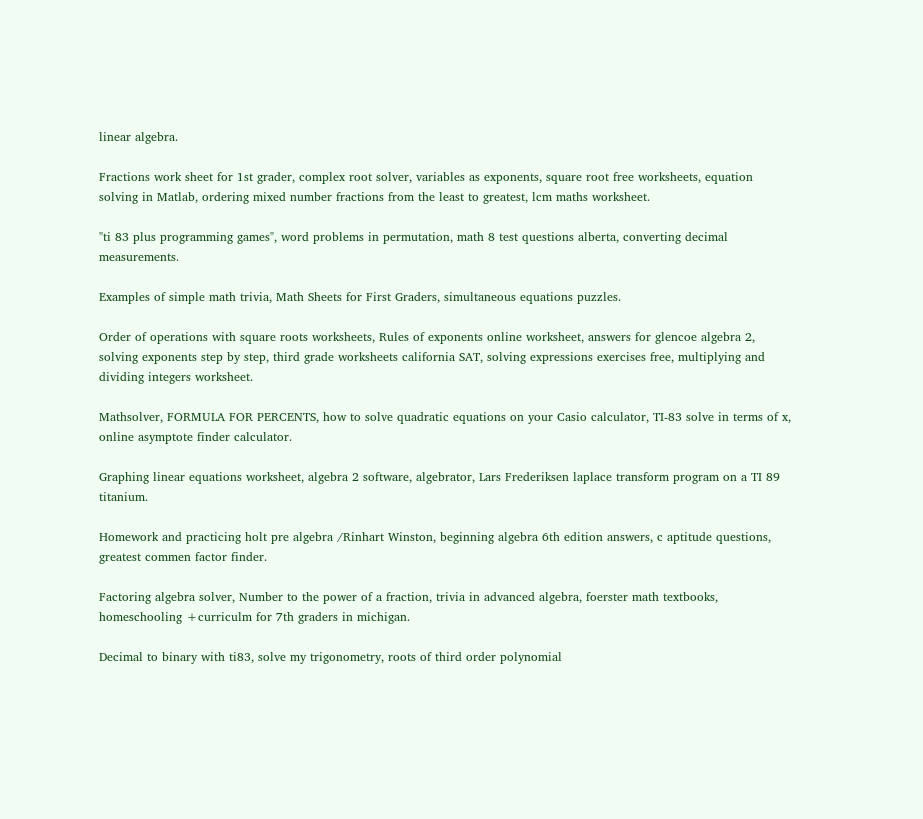linear algebra.

Fractions work sheet for 1st grader, complex root solver, variables as exponents, square root free worksheets, equation solving in Matlab, ordering mixed number fractions from the least to greatest, lcm maths worksheet.

"ti 83 plus programming games", word problems in permutation, math 8 test questions alberta, converting decimal measurements.

Examples of simple math trivia, Math Sheets for First Graders, simultaneous equations puzzles.

Order of operations with square roots worksheets, Rules of exponents online worksheet, answers for glencoe algebra 2, solving exponents step by step, third grade worksheets california SAT, solving expressions exercises free, multiplying and dividing integers worksheet.

Mathsolver, FORMULA FOR PERCENTS, how to solve quadratic equations on your Casio calculator, TI-83 solve in terms of x, online asymptote finder calculator.

Graphing linear equations worksheet, algebra 2 software, algebrator, Lars Frederiksen laplace transform program on a TI 89 titanium.

Homework and practicing holt pre algebra /Rinhart Winston, beginning algebra 6th edition answers, c aptitude questions, greatest commen factor finder.

Factoring algebra solver, Number to the power of a fraction, trivia in advanced algebra, foerster math textbooks, homeschooling +curriculm for 7th graders in michigan.

Decimal to binary with ti83, solve my trigonometry, roots of third order polynomial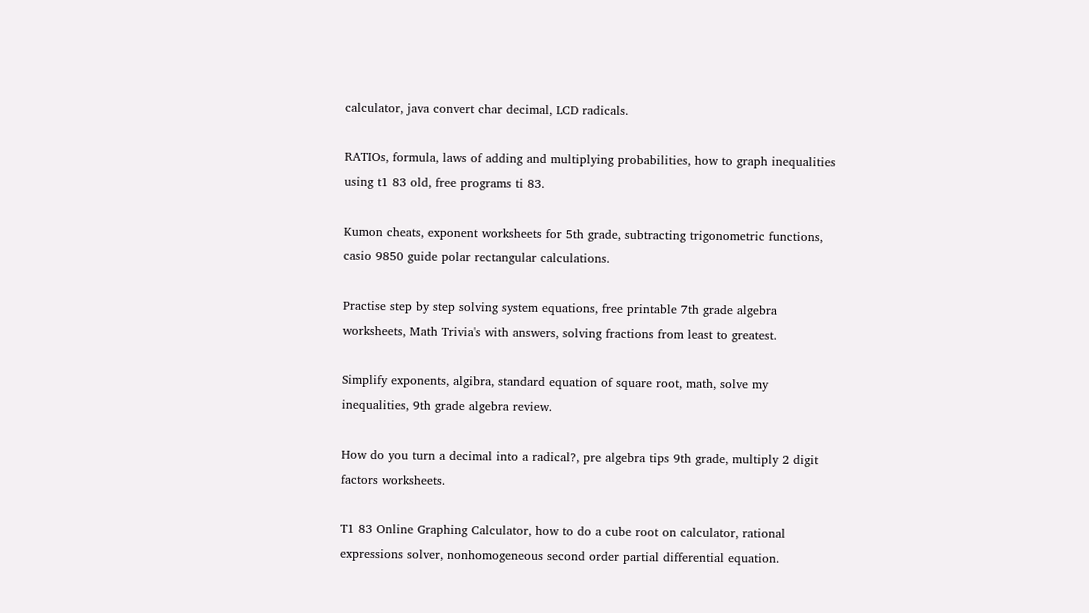calculator, java convert char decimal, LCD radicals.

RATIOs, formula, laws of adding and multiplying probabilities, how to graph inequalities using t1 83 old, free programs ti 83.

Kumon cheats, exponent worksheets for 5th grade, subtracting trigonometric functions, casio 9850 guide polar rectangular calculations.

Practise step by step solving system equations, free printable 7th grade algebra worksheets, Math Trivia's with answers, solving fractions from least to greatest.

Simplify exponents, algibra, standard equation of square root, math, solve my inequalities, 9th grade algebra review.

How do you turn a decimal into a radical?, pre algebra tips 9th grade, multiply 2 digit factors worksheets.

T1 83 Online Graphing Calculator, how to do a cube root on calculator, rational expressions solver, nonhomogeneous second order partial differential equation.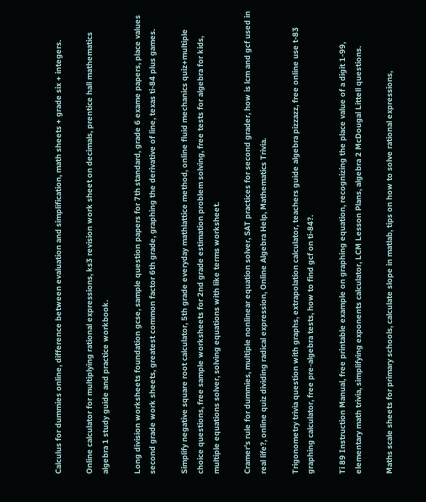Calculus for dummies online, difference between evaluation and simplification, math sheets + grade six + integers.

Online calculator for multiplying rational expressions, ks3 revision work sheet on decimals, prentice hall mathematics algebra 1 study guide and practice workbook.

Long division worksheets foundation gcse, sample question papers for 7th standard, grade 6 exame papers, place values second grade work sheets, greatest common factor 6th grade, graphing the derivative of line, texas ti-84 plus games.

Simplify negative square root calculator, 5th grade everyday mathlattice method, online fluid mechanics quiz+multiple choice questions, free sample worksheets for 2nd grade estimation problem solving, free tests for algebra for kids, multiple equations solver, solving equations with like terms worksheet.

Cramer's rule for dummies, multiple nonlinear equation solver, SAT practices for second grader, how is lcm and gcf used in real life?, online quiz dividing radical expression, Online Algebra Help, Mathematics Trivia.

Trigonometry trivia question with graphs, extrapolation calculator, teachers guide algebra pizzazz, free online use t-83 graphing calculator, free pre-algebra tests, how to find gcf on ti-84?.

Ti 89 Instruction Manual, free printable example on graphing equation, recognizing the place value of a digit 1-99, elementary math trivia, simplifying exponents calculator, LCM Lesson Plans, algebra 2 McDougal Littell questions.

Maths scale sheets for primary schools, calculate slope in matlab, tips on how to solve rational expressions,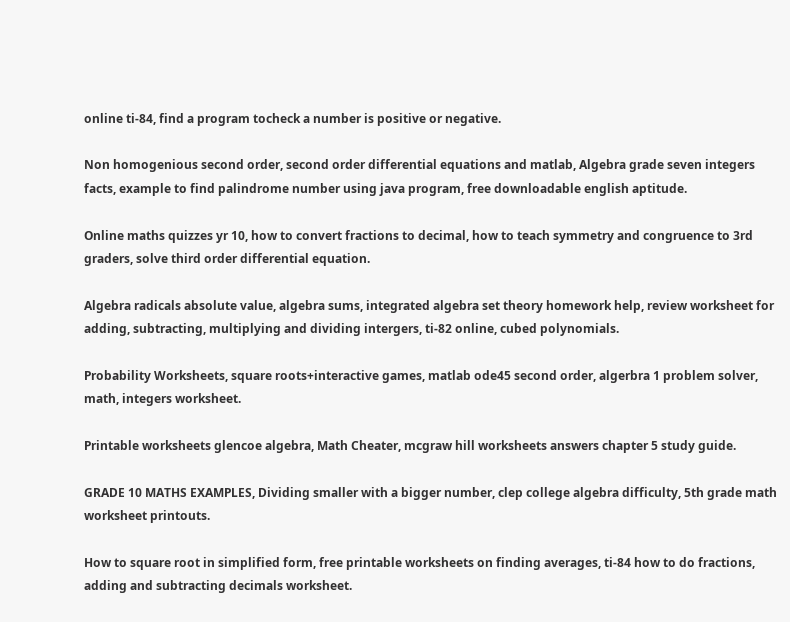online ti-84, find a program tocheck a number is positive or negative.

Non homogenious second order, second order differential equations and matlab, Algebra grade seven integers facts, example to find palindrome number using java program, free downloadable english aptitude.

Online maths quizzes yr 10, how to convert fractions to decimal, how to teach symmetry and congruence to 3rd graders, solve third order differential equation.

Algebra radicals absolute value, algebra sums, integrated algebra set theory homework help, review worksheet for adding, subtracting, multiplying and dividing intergers, ti-82 online, cubed polynomials.

Probability Worksheets, square roots+interactive games, matlab ode45 second order, algerbra 1 problem solver, math, integers worksheet.

Printable worksheets glencoe algebra, Math Cheater, mcgraw hill worksheets answers chapter 5 study guide.

GRADE 10 MATHS EXAMPLES, Dividing smaller with a bigger number, clep college algebra difficulty, 5th grade math worksheet printouts.

How to square root in simplified form, free printable worksheets on finding averages, ti-84 how to do fractions, adding and subtracting decimals worksheet.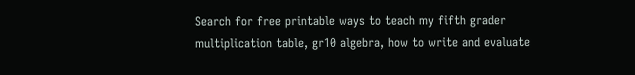Search for free printable ways to teach my fifth grader multiplication table, gr10 algebra, how to write and evaluate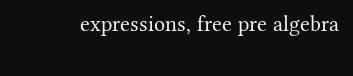expressions, free pre algebra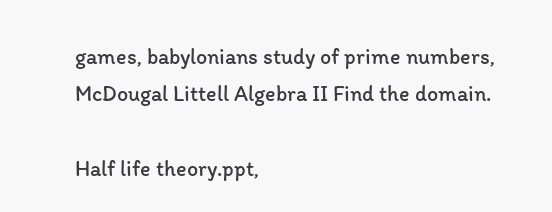games, babylonians study of prime numbers, McDougal Littell Algebra II Find the domain.

Half life theory.ppt,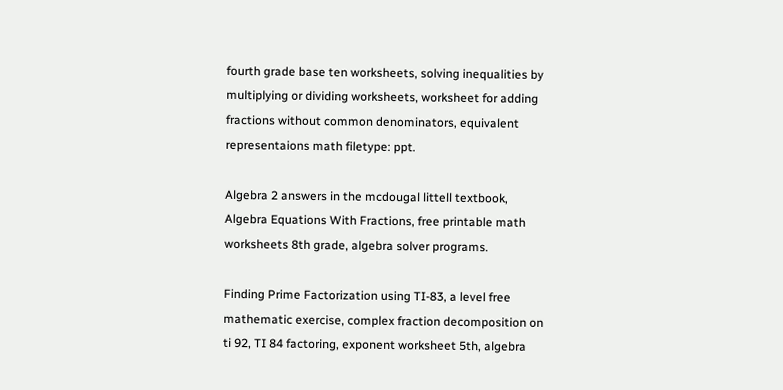fourth grade base ten worksheets, solving inequalities by multiplying or dividing worksheets, worksheet for adding fractions without common denominators, equivalent representaions math filetype: ppt.

Algebra 2 answers in the mcdougal littell textbook, Algebra Equations With Fractions, free printable math worksheets 8th grade, algebra solver programs.

Finding Prime Factorization using TI-83, a level free mathematic exercise, complex fraction decomposition on ti 92, TI 84 factoring, exponent worksheet 5th, algebra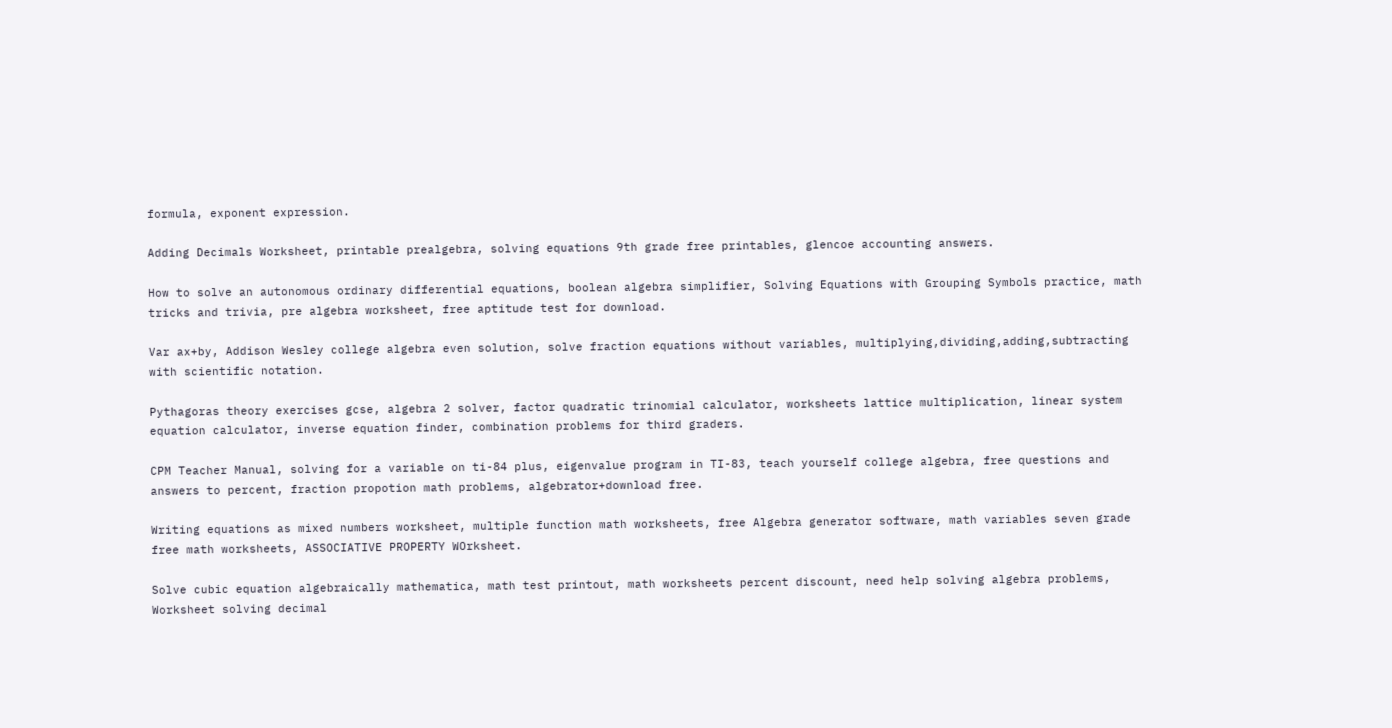formula, exponent expression.

Adding Decimals Worksheet, printable prealgebra, solving equations 9th grade free printables, glencoe accounting answers.

How to solve an autonomous ordinary differential equations, boolean algebra simplifier, Solving Equations with Grouping Symbols practice, math tricks and trivia, pre algebra worksheet, free aptitude test for download.

Var ax+by, Addison Wesley college algebra even solution, solve fraction equations without variables, multiplying,dividing,adding,subtracting with scientific notation.

Pythagoras theory exercises gcse, algebra 2 solver, factor quadratic trinomial calculator, worksheets lattice multiplication, linear system equation calculator, inverse equation finder, combination problems for third graders.

CPM Teacher Manual, solving for a variable on ti-84 plus, eigenvalue program in TI-83, teach yourself college algebra, free questions and answers to percent, fraction propotion math problems, algebrator+download free.

Writing equations as mixed numbers worksheet, multiple function math worksheets, free Algebra generator software, math variables seven grade free math worksheets, ASSOCIATIVE PROPERTY WOrksheet.

Solve cubic equation algebraically mathematica, math test printout, math worksheets percent discount, need help solving algebra problems, Worksheet solving decimal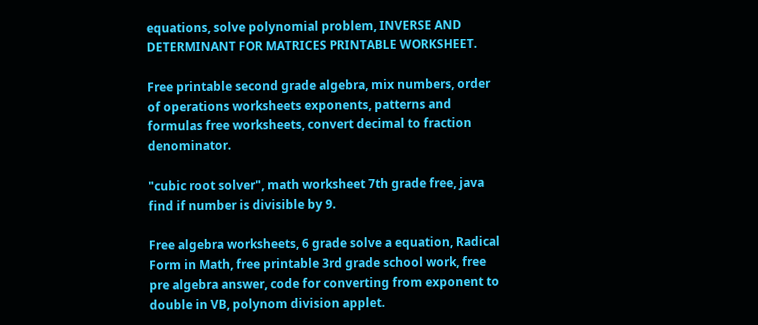equations, solve polynomial problem, INVERSE AND DETERMINANT FOR MATRICES PRINTABLE WORKSHEET.

Free printable second grade algebra, mix numbers, order of operations worksheets exponents, patterns and formulas free worksheets, convert decimal to fraction denominator.

"cubic root solver", math worksheet 7th grade free, java find if number is divisible by 9.

Free algebra worksheets, 6 grade solve a equation, Radical Form in Math, free printable 3rd grade school work, free pre algebra answer, code for converting from exponent to double in VB, polynom division applet.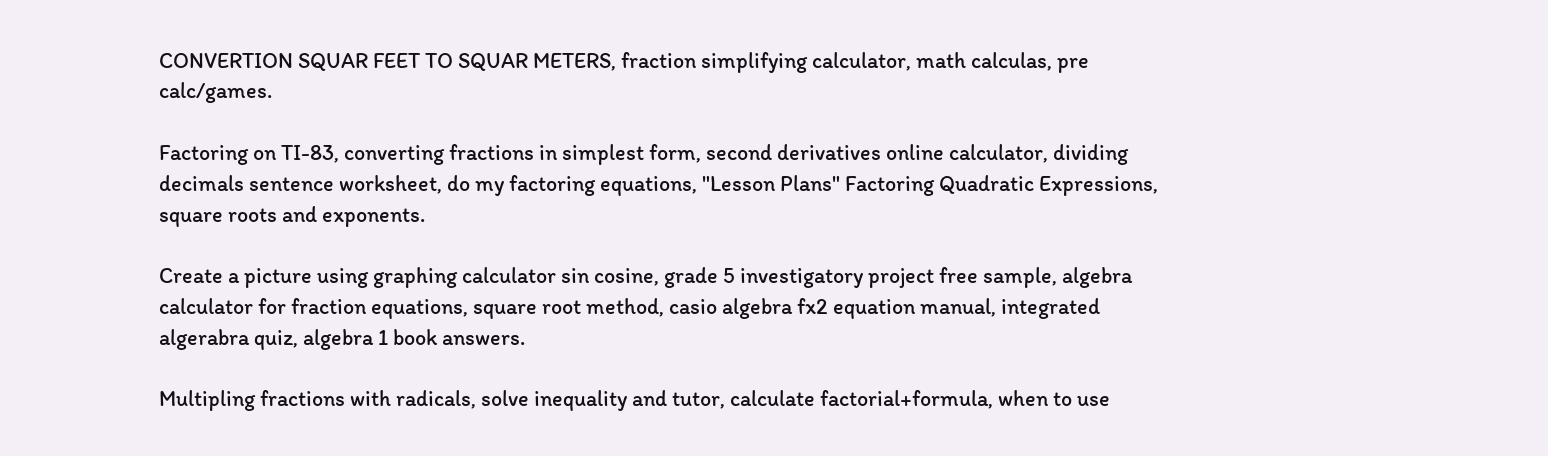CONVERTION SQUAR FEET TO SQUAR METERS, fraction simplifying calculator, math calculas, pre calc/games.

Factoring on TI-83, converting fractions in simplest form, second derivatives online calculator, dividing decimals sentence worksheet, do my factoring equations, "Lesson Plans" Factoring Quadratic Expressions, square roots and exponents.

Create a picture using graphing calculator sin cosine, grade 5 investigatory project free sample, algebra calculator for fraction equations, square root method, casio algebra fx2 equation manual, integrated algerabra quiz, algebra 1 book answers.

Multipling fractions with radicals, solve inequality and tutor, calculate factorial+formula, when to use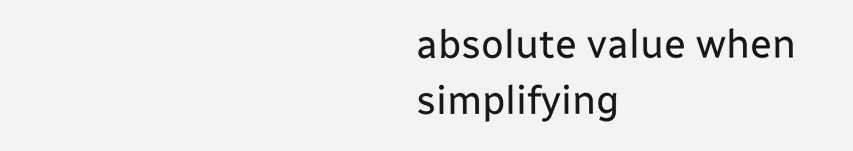absolute value when simplifying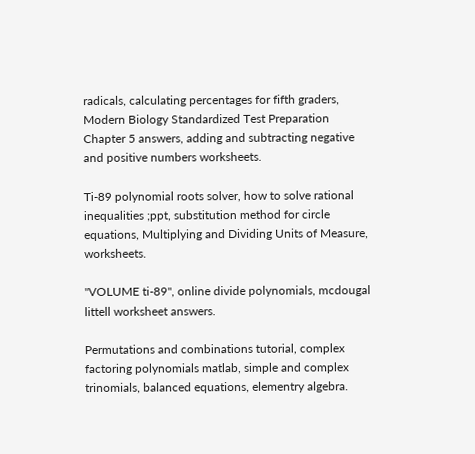radicals, calculating percentages for fifth graders, Modern Biology Standardized Test Preparation Chapter 5 answers, adding and subtracting negative and positive numbers worksheets.

Ti-89 polynomial roots solver, how to solve rational inequalities ;ppt, substitution method for circle equations, Multiplying and Dividing Units of Measure, worksheets.

"VOLUME ti-89", online divide polynomials, mcdougal littell worksheet answers.

Permutations and combinations tutorial, complex factoring polynomials matlab, simple and complex trinomials, balanced equations, elementry algebra.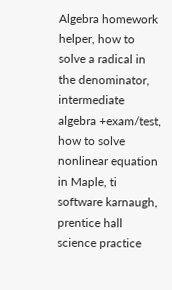Algebra homework helper, how to solve a radical in the denominator, intermediate algebra +exam/test, how to solve nonlinear equation in Maple, ti software karnaugh, prentice hall science practice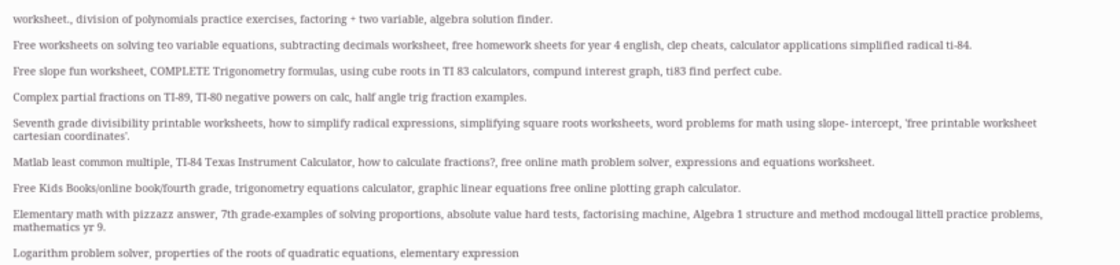worksheet., division of polynomials practice exercises, factoring + two variable, algebra solution finder.

Free worksheets on solving teo variable equations, subtracting decimals worksheet, free homework sheets for year 4 english, clep cheats, calculator applications simplified radical ti-84.

Free slope fun worksheet, COMPLETE Trigonometry formulas, using cube roots in TI 83 calculators, compund interest graph, ti83 find perfect cube.

Complex partial fractions on TI-89, TI-80 negative powers on calc, half angle trig fraction examples.

Seventh grade divisibility printable worksheets, how to simplify radical expressions, simplifying square roots worksheets, word problems for math using slope- intercept, 'free printable worksheet cartesian coordinates'.

Matlab least common multiple, TI-84 Texas Instrument Calculator, how to calculate fractions?, free online math problem solver, expressions and equations worksheet.

Free Kids Books/online book/fourth grade, trigonometry equations calculator, graphic linear equations free online plotting graph calculator.

Elementary math with pizzazz answer, 7th grade-examples of solving proportions, absolute value hard tests, factorising machine, Algebra 1 structure and method mcdougal littell practice problems, mathematics yr 9.

Logarithm problem solver, properties of the roots of quadratic equations, elementary expression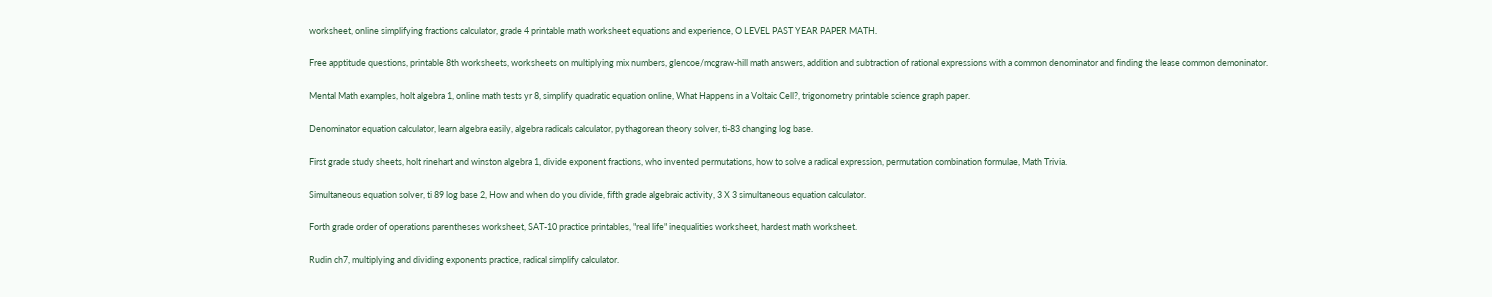worksheet, online simplifying fractions calculator, grade 4 printable math worksheet equations and experience, O LEVEL PAST YEAR PAPER MATH.

Free apptitude questions, printable 8th worksheets, worksheets on multiplying mix numbers, glencoe/mcgraw-hill math answers, addition and subtraction of rational expressions with a common denominator and finding the lease common demoninator.

Mental Math examples, holt algebra 1, online math tests yr 8, simplify quadratic equation online, What Happens in a Voltaic Cell?, trigonometry printable science graph paper.

Denominator equation calculator, learn algebra easily, algebra radicals calculator, pythagorean theory solver, ti-83 changing log base.

First grade study sheets, holt rinehart and winston algebra 1, divide exponent fractions, who invented permutations, how to solve a radical expression, permutation combination formulae, Math Trivia.

Simultaneous equation solver, ti 89 log base 2, How and when do you divide, fifth grade algebraic activity, 3 X 3 simultaneous equation calculator.

Forth grade order of operations parentheses worksheet, SAT-10 practice printables, "real life" inequalities worksheet, hardest math worksheet.

Rudin ch7, multiplying and dividing exponents practice, radical simplify calculator.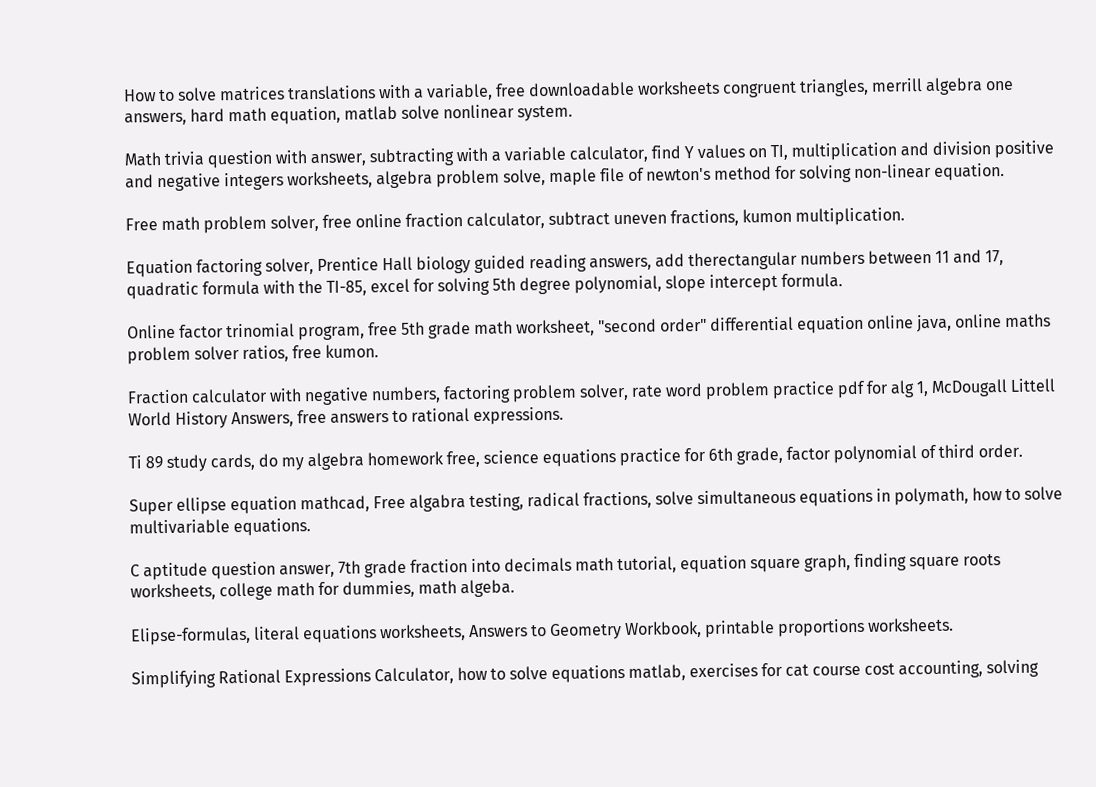How to solve matrices translations with a variable, free downloadable worksheets congruent triangles, merrill algebra one answers, hard math equation, matlab solve nonlinear system.

Math trivia question with answer, subtracting with a variable calculator, find Y values on TI, multiplication and division positive and negative integers worksheets, algebra problem solve, maple file of newton's method for solving non-linear equation.

Free math problem solver, free online fraction calculator, subtract uneven fractions, kumon multiplication.

Equation factoring solver, Prentice Hall biology guided reading answers, add therectangular numbers between 11 and 17, quadratic formula with the TI-85, excel for solving 5th degree polynomial, slope intercept formula.

Online factor trinomial program, free 5th grade math worksheet, "second order" differential equation online java, online maths problem solver ratios, free kumon.

Fraction calculator with negative numbers, factoring problem solver, rate word problem practice pdf for alg 1, McDougall Littell World History Answers, free answers to rational expressions.

Ti 89 study cards, do my algebra homework free, science equations practice for 6th grade, factor polynomial of third order.

Super ellipse equation mathcad, Free algabra testing, radical fractions, solve simultaneous equations in polymath, how to solve multivariable equations.

C aptitude question answer, 7th grade fraction into decimals math tutorial, equation square graph, finding square roots worksheets, college math for dummies, math algeba.

Elipse-formulas, literal equations worksheets, Answers to Geometry Workbook, printable proportions worksheets.

Simplifying Rational Expressions Calculator, how to solve equations matlab, exercises for cat course cost accounting, solving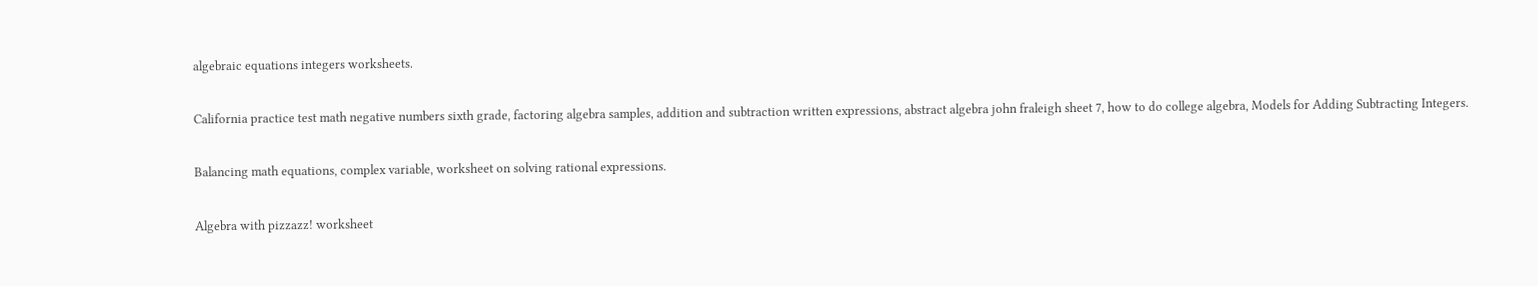algebraic equations integers worksheets.

California practice test math negative numbers sixth grade, factoring algebra samples, addition and subtraction written expressions, abstract algebra john fraleigh sheet 7, how to do college algebra, Models for Adding Subtracting Integers.

Balancing math equations, complex variable, worksheet on solving rational expressions.

Algebra with pizzazz! worksheet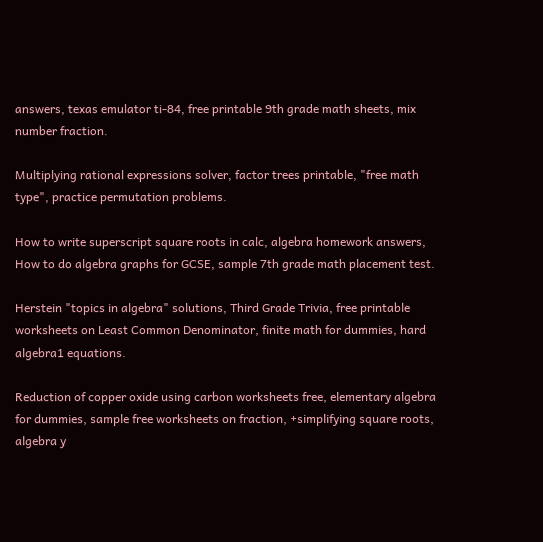answers, texas emulator ti-84, free printable 9th grade math sheets, mix number fraction.

Multiplying rational expressions solver, factor trees printable, "free math type", practice permutation problems.

How to write superscript square roots in calc, algebra homework answers, How to do algebra graphs for GCSE, sample 7th grade math placement test.

Herstein "topics in algebra" solutions, Third Grade Trivia, free printable worksheets on Least Common Denominator, finite math for dummies, hard algebra1 equations.

Reduction of copper oxide using carbon worksheets free, elementary algebra for dummies, sample free worksheets on fraction, +simplifying square roots, algebra y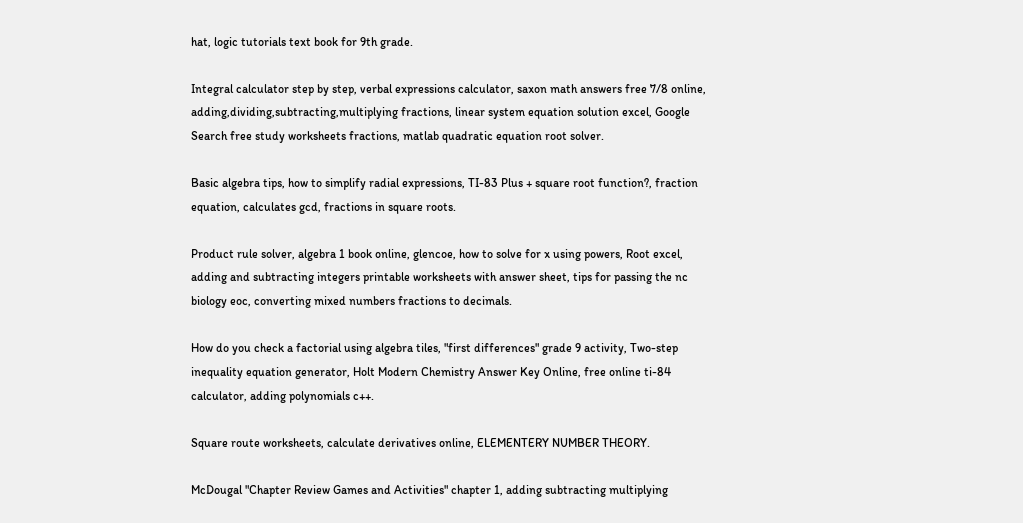hat, logic tutorials text book for 9th grade.

Integral calculator step by step, verbal expressions calculator, saxon math answers free 7/8 online, adding,dividing,subtracting,multiplying fractions, linear system equation solution excel, Google Search free study worksheets fractions, matlab quadratic equation root solver.

Basic algebra tips, how to simplify radial expressions, TI-83 Plus + square root function?, fraction equation, calculates gcd, fractions in square roots.

Product rule solver, algebra 1 book online, glencoe, how to solve for x using powers, Root excel, adding and subtracting integers printable worksheets with answer sheet, tips for passing the nc biology eoc, converting mixed numbers fractions to decimals.

How do you check a factorial using algebra tiles, "first differences" grade 9 activity, Two-step inequality equation generator, Holt Modern Chemistry Answer Key Online, free online ti-84 calculator, adding polynomials c++.

Square route worksheets, calculate derivatives online, ELEMENTERY NUMBER THEORY.

McDougal "Chapter Review Games and Activities" chapter 1, adding subtracting multiplying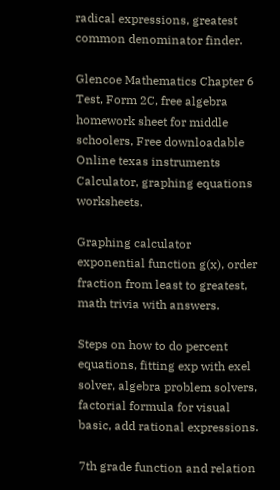radical expressions, greatest common denominator finder.

Glencoe Mathematics Chapter 6 Test, Form 2C, free algebra homework sheet for middle schoolers, Free downloadable Online texas instruments Calculator, graphing equations worksheets.

Graphing calculator exponential function g(x), order fraction from least to greatest, math trivia with answers.

Steps on how to do percent equations, fitting exp with exel solver, algebra problem solvers, factorial formula for visual basic, add rational expressions.

7th grade function and relation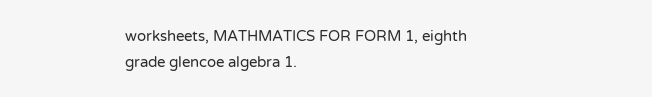worksheets, MATHMATICS FOR FORM 1, eighth grade glencoe algebra 1.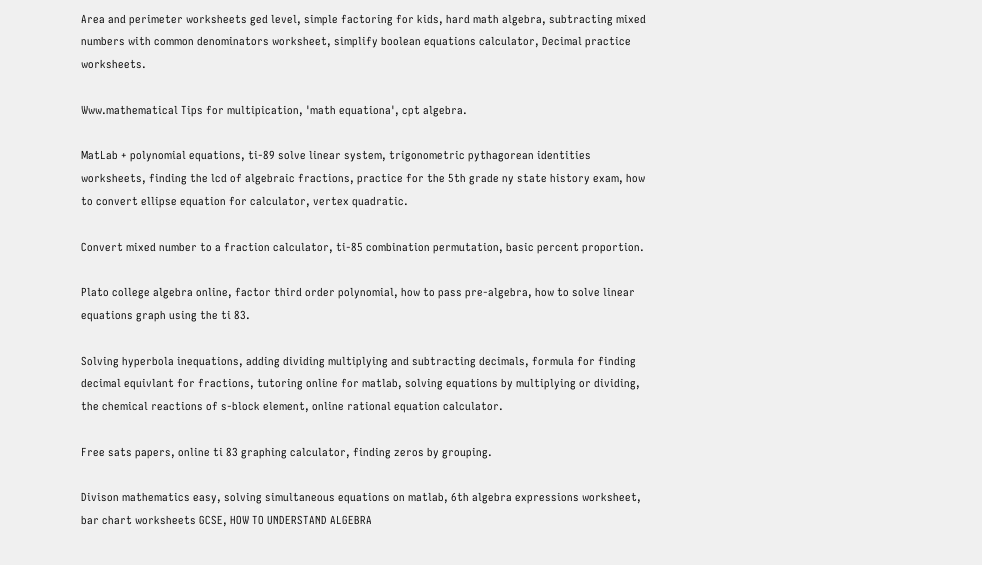Area and perimeter worksheets ged level, simple factoring for kids, hard math algebra, subtracting mixed numbers with common denominators worksheet, simplify boolean equations calculator, Decimal practice worksheets.

Www.mathematical Tips for multipication, 'math equationa', cpt algebra.

MatLab + polynomial equations, ti-89 solve linear system, trigonometric pythagorean identities worksheets, finding the lcd of algebraic fractions, practice for the 5th grade ny state history exam, how to convert ellipse equation for calculator, vertex quadratic.

Convert mixed number to a fraction calculator, ti-85 combination permutation, basic percent proportion.

Plato college algebra online, factor third order polynomial, how to pass pre-algebra, how to solve linear equations graph using the ti 83.

Solving hyperbola inequations, adding dividing multiplying and subtracting decimals, formula for finding decimal equivlant for fractions, tutoring online for matlab, solving equations by multiplying or dividing, the chemical reactions of s-block element, online rational equation calculator.

Free sats papers, online ti 83 graphing calculator, finding zeros by grouping.

Divison mathematics easy, solving simultaneous equations on matlab, 6th algebra expressions worksheet, bar chart worksheets GCSE, HOW TO UNDERSTAND ALGEBRA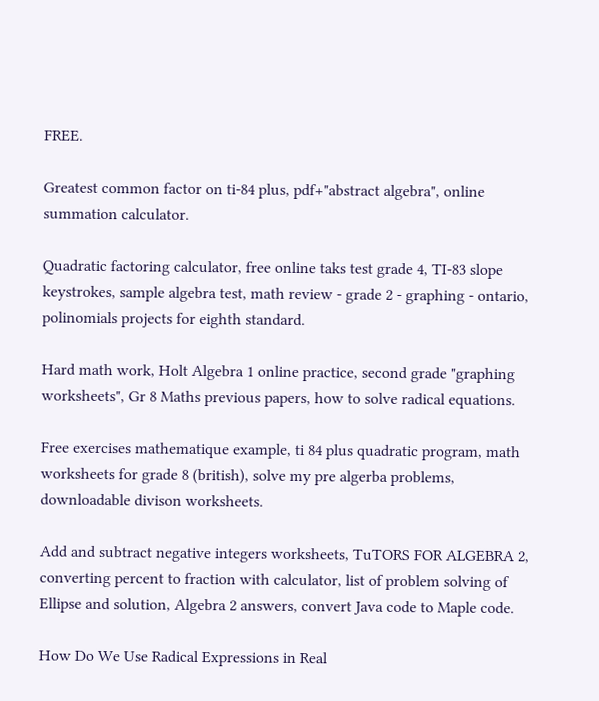FREE.

Greatest common factor on ti-84 plus, pdf+"abstract algebra", online summation calculator.

Quadratic factoring calculator, free online taks test grade 4, TI-83 slope keystrokes, sample algebra test, math review - grade 2 - graphing - ontario, polinomials projects for eighth standard.

Hard math work, Holt Algebra 1 online practice, second grade "graphing worksheets", Gr 8 Maths previous papers, how to solve radical equations.

Free exercises mathematique example, ti 84 plus quadratic program, math worksheets for grade 8 (british), solve my pre algerba problems, downloadable divison worksheets.

Add and subtract negative integers worksheets, TuTORS FOR ALGEBRA 2, converting percent to fraction with calculator, list of problem solving of Ellipse and solution, Algebra 2 answers, convert Java code to Maple code.

How Do We Use Radical Expressions in Real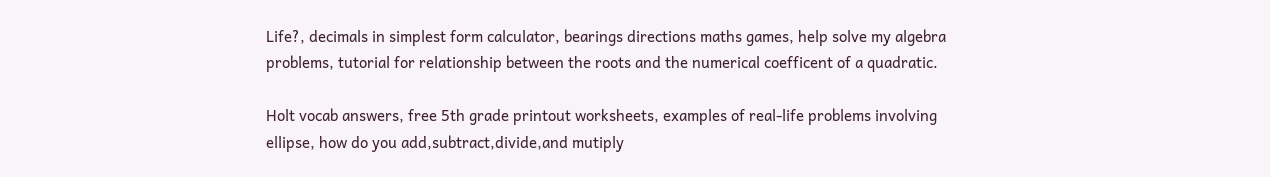Life?, decimals in simplest form calculator, bearings directions maths games, help solve my algebra problems, tutorial for relationship between the roots and the numerical coefficent of a quadratic.

Holt vocab answers, free 5th grade printout worksheets, examples of real-life problems involving ellipse, how do you add,subtract,divide,and mutiply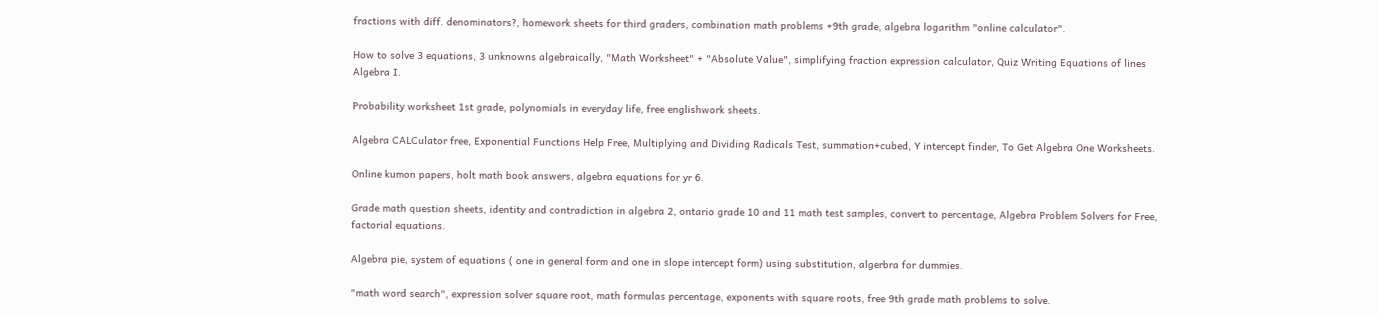fractions with diff. denominators?, homework sheets for third graders, combination math problems +9th grade, algebra logarithm "online calculator".

How to solve 3 equations, 3 unknowns algebraically, "Math Worksheet" + "Absolute Value", simplifying fraction expression calculator, Quiz Writing Equations of lines Algebra I.

Probability worksheet 1st grade, polynomials in everyday life, free englishwork sheets.

Algebra CALCulator free, Exponential Functions Help Free, Multiplying and Dividing Radicals Test, summation+cubed, Y intercept finder, To Get Algebra One Worksheets.

Online kumon papers, holt math book answers, algebra equations for yr 6.

Grade math question sheets, identity and contradiction in algebra 2, ontario grade 10 and 11 math test samples, convert to percentage, Algebra Problem Solvers for Free, factorial equations.

Algebra pie, system of equations ( one in general form and one in slope intercept form) using substitution, algerbra for dummies.

"math word search", expression solver square root, math formulas percentage, exponents with square roots, free 9th grade math problems to solve.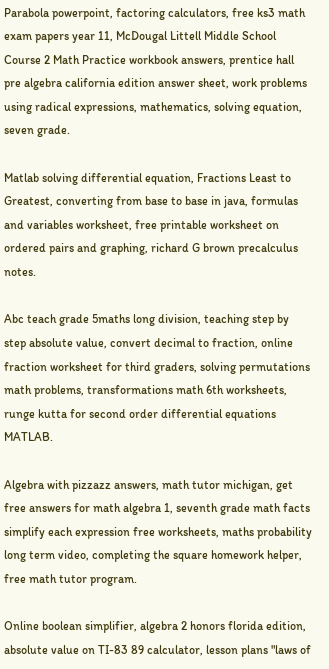Parabola powerpoint, factoring calculators, free ks3 math exam papers year 11, McDougal Littell Middle School Course 2 Math Practice workbook answers, prentice hall pre algebra california edition answer sheet, work problems using radical expressions, mathematics, solving equation, seven grade.

Matlab solving differential equation, Fractions Least to Greatest, converting from base to base in java, formulas and variables worksheet, free printable worksheet on ordered pairs and graphing, richard G brown precalculus notes.

Abc teach grade 5maths long division, teaching step by step absolute value, convert decimal to fraction, online fraction worksheet for third graders, solving permutations math problems, transformations math 6th worksheets, runge kutta for second order differential equations MATLAB.

Algebra with pizzazz answers, math tutor michigan, get free answers for math algebra 1, seventh grade math facts simplify each expression free worksheets, maths probability long term video, completing the square homework helper, free math tutor program.

Online boolean simplifier, algebra 2 honors florida edition, absolute value on TI-83 89 calculator, lesson plans "laws of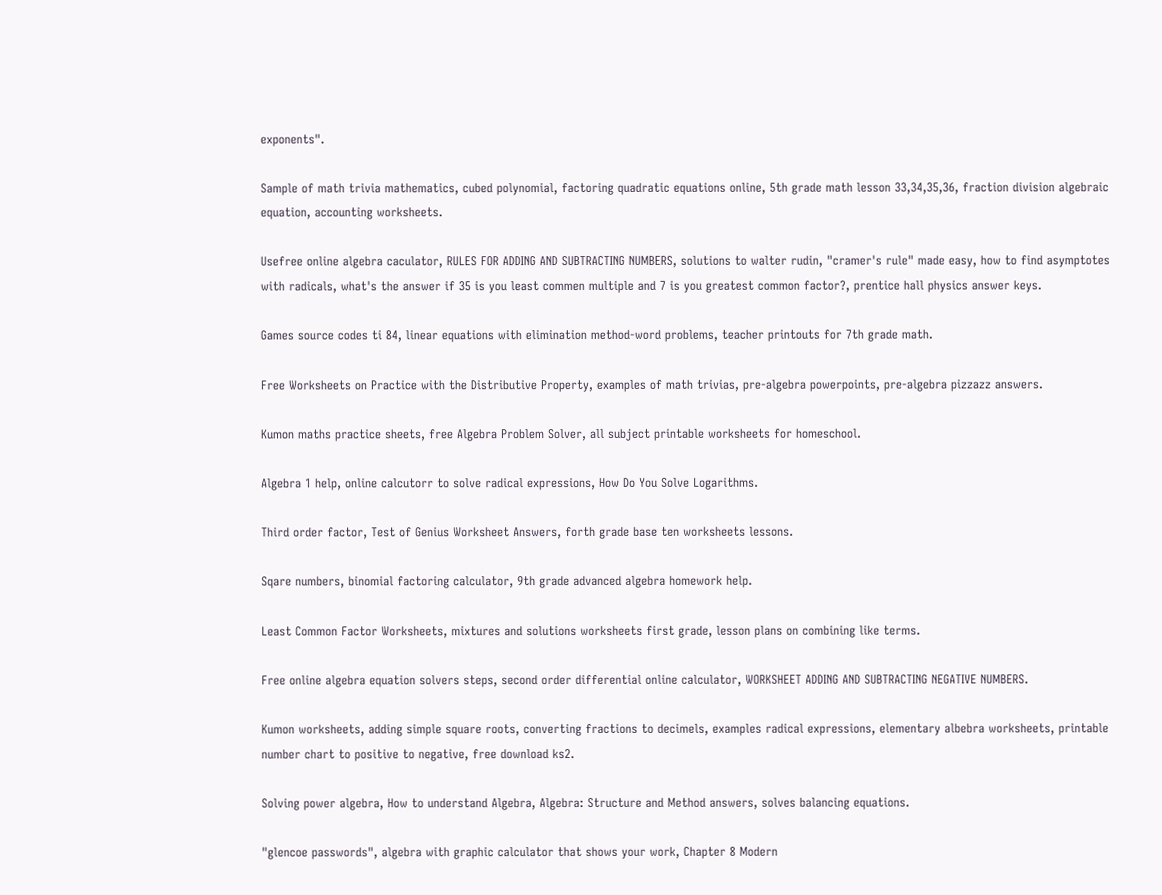exponents".

Sample of math trivia mathematics, cubed polynomial, factoring quadratic equations online, 5th grade math lesson 33,34,35,36, fraction division algebraic equation, accounting worksheets.

Usefree online algebra caculator, RULES FOR ADDING AND SUBTRACTING NUMBERS, solutions to walter rudin, "cramer's rule" made easy, how to find asymptotes with radicals, what's the answer if 35 is you least commen multiple and 7 is you greatest common factor?, prentice hall physics answer keys.

Games source codes ti 84, linear equations with elimination method-word problems, teacher printouts for 7th grade math.

Free Worksheets on Practice with the Distributive Property, examples of math trivias, pre-algebra powerpoints, pre-algebra pizzazz answers.

Kumon maths practice sheets, free Algebra Problem Solver, all subject printable worksheets for homeschool.

Algebra 1 help, online calcutorr to solve radical expressions, How Do You Solve Logarithms.

Third order factor, Test of Genius Worksheet Answers, forth grade base ten worksheets lessons.

Sqare numbers, binomial factoring calculator, 9th grade advanced algebra homework help.

Least Common Factor Worksheets, mixtures and solutions worksheets first grade, lesson plans on combining like terms.

Free online algebra equation solvers steps, second order differential online calculator, WORKSHEET ADDING AND SUBTRACTING NEGATIVE NUMBERS.

Kumon worksheets, adding simple square roots, converting fractions to decimels, examples radical expressions, elementary albebra worksheets, printable number chart to positive to negative, free download ks2.

Solving power algebra, How to understand Algebra, Algebra: Structure and Method answers, solves balancing equations.

"glencoe passwords", algebra with graphic calculator that shows your work, Chapter 8 Modern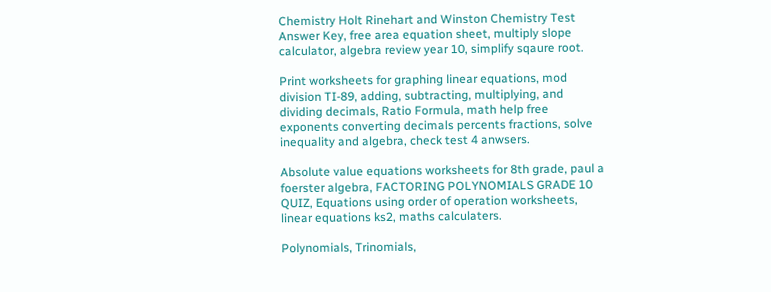Chemistry Holt Rinehart and Winston Chemistry Test Answer Key, free area equation sheet, multiply slope calculator, algebra review year 10, simplify sqaure root.

Print worksheets for graphing linear equations, mod division TI-89, adding, subtracting, multiplying, and dividing decimals, Ratio Formula, math help free exponents converting decimals percents fractions, solve inequality and algebra, check test 4 anwsers.

Absolute value equations worksheets for 8th grade, paul a foerster algebra, FACTORING POLYNOMIALS GRADE 10 QUIZ, Equations using order of operation worksheets, linear equations ks2, maths calculaters.

Polynomials, Trinomials,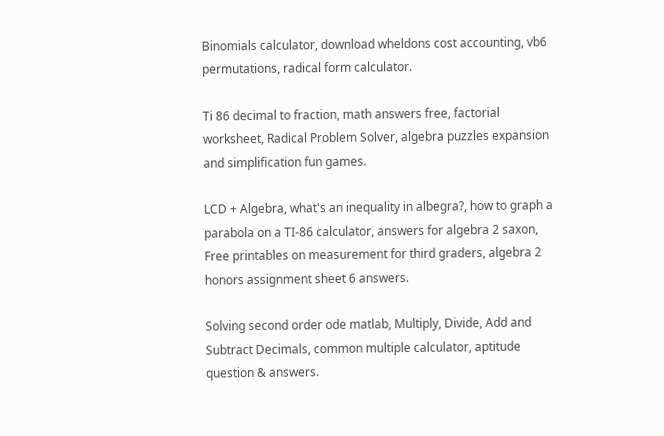Binomials calculator, download wheldons cost accounting, vb6 permutations, radical form calculator.

Ti 86 decimal to fraction, math answers free, factorial worksheet, Radical Problem Solver, algebra puzzles expansion and simplification fun games.

LCD + Algebra, what's an inequality in albegra?, how to graph a parabola on a TI-86 calculator, answers for algebra 2 saxon, Free printables on measurement for third graders, algebra 2 honors assignment sheet 6 answers.

Solving second order ode matlab, Multiply, Divide, Add and Subtract Decimals, common multiple calculator, aptitude question & answers.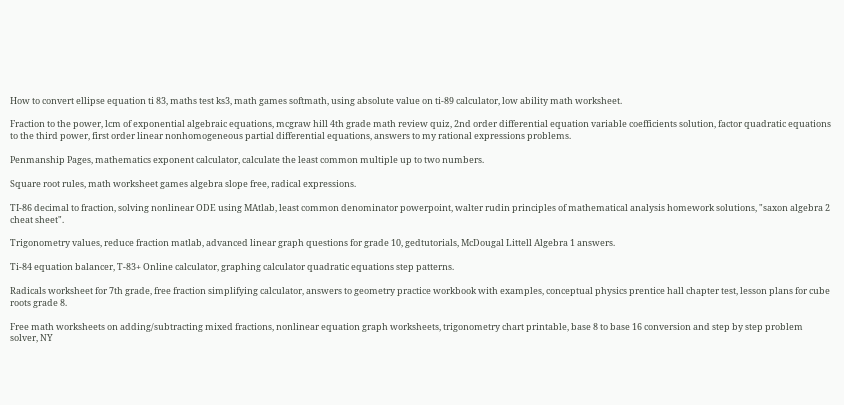How to convert ellipse equation ti 83, maths test ks3, math games softmath, using absolute value on ti-89 calculator, low ability math worksheet.

Fraction to the power, lcm of exponential algebraic equations, mcgraw hill 4th grade math review quiz, 2nd order differential equation variable coefficients solution, factor quadratic equations to the third power, first order linear nonhomogeneous partial differential equations, answers to my rational expressions problems.

Penmanship Pages, mathematics exponent calculator, calculate the least common multiple up to two numbers.

Square root rules, math worksheet games algebra slope free, radical expressions.

TI-86 decimal to fraction, solving nonlinear ODE using MAtlab, least common denominator powerpoint, walter rudin principles of mathematical analysis homework solutions, "saxon algebra 2 cheat sheet".

Trigonometry values, reduce fraction matlab, advanced linear graph questions for grade 10, gedtutorials, McDougal Littell Algebra 1 answers.

Ti-84 equation balancer, T-83+ Online calculator, graphing calculator quadratic equations step patterns.

Radicals worksheet for 7th grade, free fraction simplifying calculator, answers to geometry practice workbook with examples, conceptual physics prentice hall chapter test, lesson plans for cube roots grade 8.

Free math worksheets on adding/subtracting mixed fractions, nonlinear equation graph worksheets, trigonometry chart printable, base 8 to base 16 conversion and step by step problem solver, NY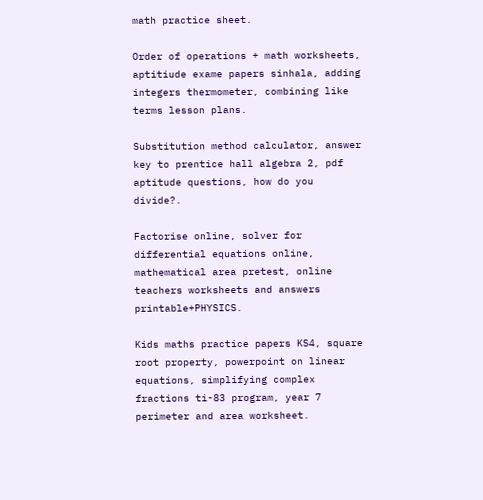math practice sheet.

Order of operations + math worksheets, aptitiude exame papers sinhala, adding integers thermometer, combining like terms lesson plans.

Substitution method calculator, answer key to prentice hall algebra 2, pdf aptitude questions, how do you divide?.

Factorise online, solver for differential equations online, mathematical area pretest, online teachers worksheets and answers printable+PHYSICS.

Kids maths practice papers KS4, square root property, powerpoint on linear equations, simplifying complex fractions ti-83 program, year 7 perimeter and area worksheet.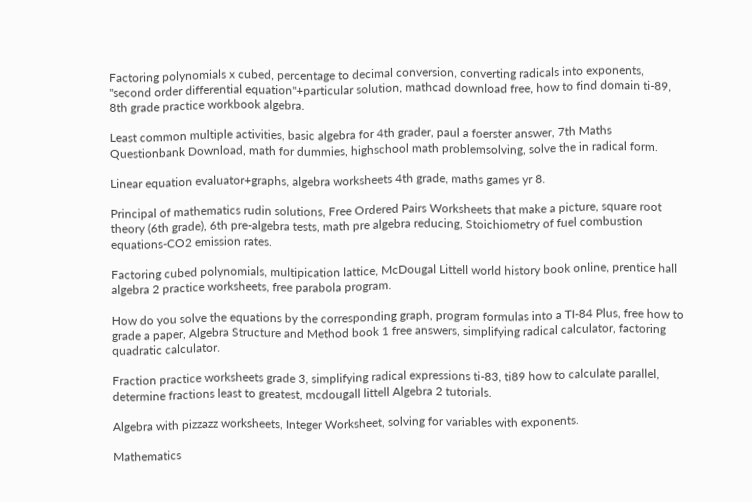Factoring polynomials x cubed, percentage to decimal conversion, converting radicals into exponents, "second order differential equation"+particular solution, mathcad download free, how to find domain ti-89, 8th grade practice workbook algebra.

Least common multiple activities, basic algebra for 4th grader, paul a foerster answer, 7th Maths Questionbank Download, math for dummies, highschool math problemsolving, solve the in radical form.

Linear equation evaluator+graphs, algebra worksheets 4th grade, maths games yr 8.

Principal of mathematics rudin solutions, Free Ordered Pairs Worksheets that make a picture, square root theory (6th grade), 6th pre-algebra tests, math pre algebra reducing, Stoichiometry of fuel combustion equations-CO2 emission rates.

Factoring cubed polynomials, multipication lattice, McDougal Littell world history book online, prentice hall algebra 2 practice worksheets, free parabola program.

How do you solve the equations by the corresponding graph, program formulas into a TI-84 Plus, free how to grade a paper, Algebra Structure and Method book 1 free answers, simplifying radical calculator, factoring quadratic calculator.

Fraction practice worksheets grade 3, simplifying radical expressions ti-83, ti89 how to calculate parallel, determine fractions least to greatest, mcdougall littell Algebra 2 tutorials.

Algebra with pizzazz worksheets, Integer Worksheet, solving for variables with exponents.

Mathematics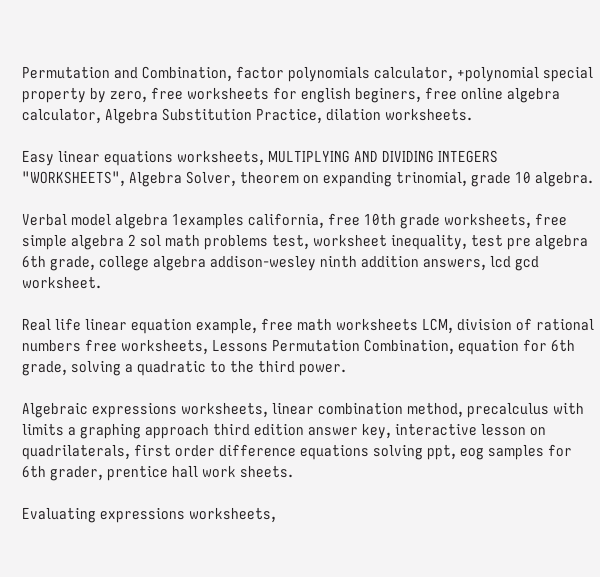Permutation and Combination, factor polynomials calculator, +polynomial special property by zero, free worksheets for english beginers, free online algebra calculator, Algebra Substitution Practice, dilation worksheets.

Easy linear equations worksheets, MULTIPLYING AND DIVIDING INTEGERS "WORKSHEETS", Algebra Solver, theorem on expanding trinomial, grade 10 algebra.

Verbal model algebra 1examples california, free 10th grade worksheets, free simple algebra 2 sol math problems test, worksheet inequality, test pre algebra 6th grade, college algebra addison-wesley ninth addition answers, lcd gcd worksheet.

Real life linear equation example, free math worksheets LCM, division of rational numbers free worksheets, Lessons Permutation Combination, equation for 6th grade, solving a quadratic to the third power.

Algebraic expressions worksheets, linear combination method, precalculus with limits a graphing approach third edition answer key, interactive lesson on quadrilaterals, first order difference equations solving ppt, eog samples for 6th grader, prentice hall work sheets.

Evaluating expressions worksheets,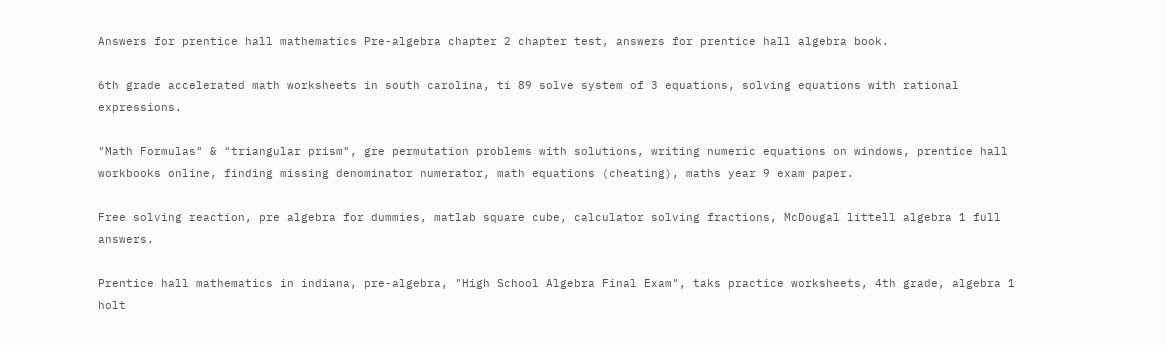Answers for prentice hall mathematics Pre-algebra chapter 2 chapter test, answers for prentice hall algebra book.

6th grade accelerated math worksheets in south carolina, ti 89 solve system of 3 equations, solving equations with rational expressions.

"Math Formulas" & "triangular prism", gre permutation problems with solutions, writing numeric equations on windows, prentice hall workbooks online, finding missing denominator numerator, math equations (cheating), maths year 9 exam paper.

Free solving reaction, pre algebra for dummies, matlab square cube, calculator solving fractions, McDougal littell algebra 1 full answers.

Prentice hall mathematics in indiana, pre-algebra, "High School Algebra Final Exam", taks practice worksheets, 4th grade, algebra 1 holt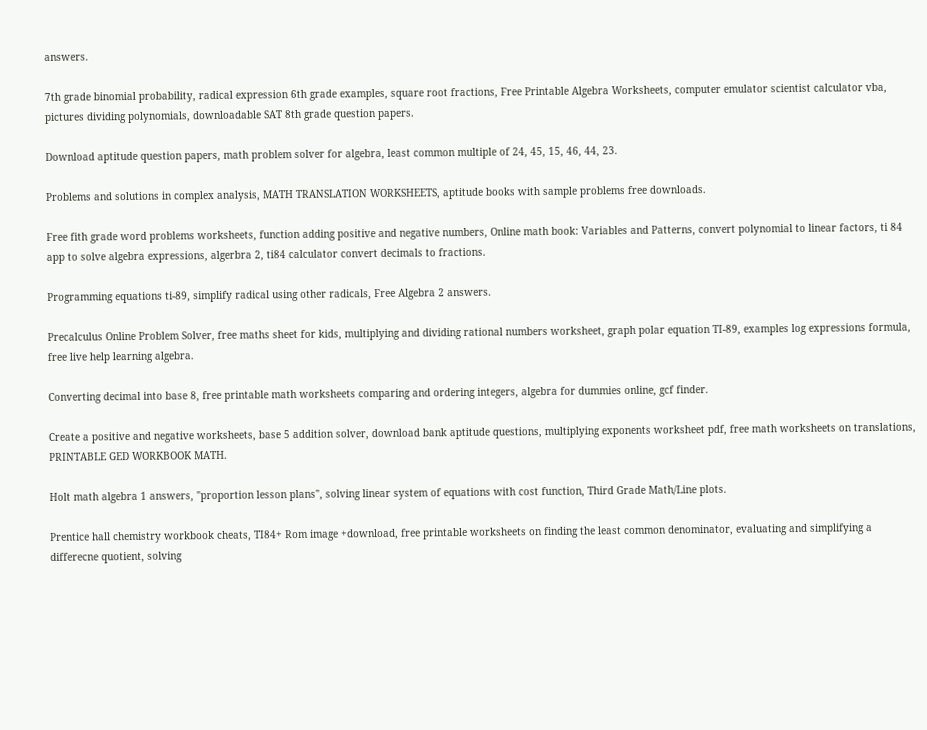answers.

7th grade binomial probability, radical expression 6th grade examples, square root fractions, Free Printable Algebra Worksheets, computer emulator scientist calculator vba, pictures dividing polynomials, downloadable SAT 8th grade question papers.

Download aptitude question papers, math problem solver for algebra, least common multiple of 24, 45, 15, 46, 44, 23.

Problems and solutions in complex analysis, MATH TRANSLATION WORKSHEETS, aptitude books with sample problems free downloads.

Free fith grade word problems worksheets, function adding positive and negative numbers, Online math book: Variables and Patterns, convert polynomial to linear factors, ti 84 app to solve algebra expressions, algerbra 2, ti84 calculator convert decimals to fractions.

Programming equations ti-89, simplify radical using other radicals, Free Algebra 2 answers.

Precalculus Online Problem Solver, free maths sheet for kids, multiplying and dividing rational numbers worksheet, graph polar equation TI-89, examples log expressions formula, free live help learning algebra.

Converting decimal into base 8, free printable math worksheets comparing and ordering integers, algebra for dummies online, gcf finder.

Create a positive and negative worksheets, base 5 addition solver, download bank aptitude questions, multiplying exponents worksheet pdf, free math worksheets on translations, PRINTABLE GED WORKBOOK MATH.

Holt math algebra 1 answers, "proportion lesson plans", solving linear system of equations with cost function, Third Grade Math/Line plots.

Prentice hall chemistry workbook cheats, TI84+ Rom image +download, free printable worksheets on finding the least common denominator, evaluating and simplifying a differecne quotient, solving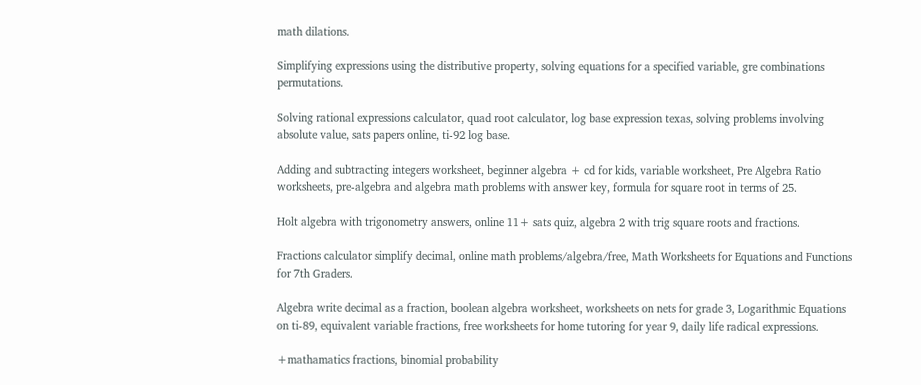math dilations.

Simplifying expressions using the distributive property, solving equations for a specified variable, gre combinations permutations.

Solving rational expressions calculator, quad root calculator, log base expression texas, solving problems involving absolute value, sats papers online, ti-92 log base.

Adding and subtracting integers worksheet, beginner algebra + cd for kids, variable worksheet, Pre Algebra Ratio worksheets, pre-algebra and algebra math problems with answer key, formula for square root in terms of 25.

Holt algebra with trigonometry answers, online 11+ sats quiz, algebra 2 with trig square roots and fractions.

Fractions calculator simplify decimal, online math problems/algebra/free, Math Worksheets for Equations and Functions for 7th Graders.

Algebra write decimal as a fraction, boolean algebra worksheet, worksheets on nets for grade 3, Logarithmic Equations on ti-89, equivalent variable fractions, free worksheets for home tutoring for year 9, daily life radical expressions.

+mathamatics fractions, binomial probability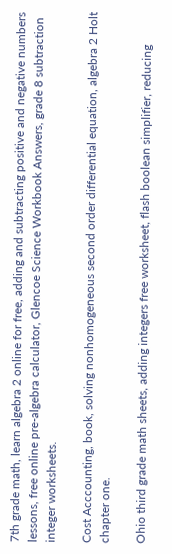7th grade math, learn algebra 2 online for free, adding and subtracting positive and negative numbers lessons, free online pre-algebra calculator, Glencoe Science Workbook Answers, grade 8 subtraction integer worksheets.

Cost Acccounting, book, solving nonhomogeneous second order differential equation, algebra 2 Holt chapter one.

Ohio third grade math sheets, adding integers free worksheet, flash boolean simplifier, reducing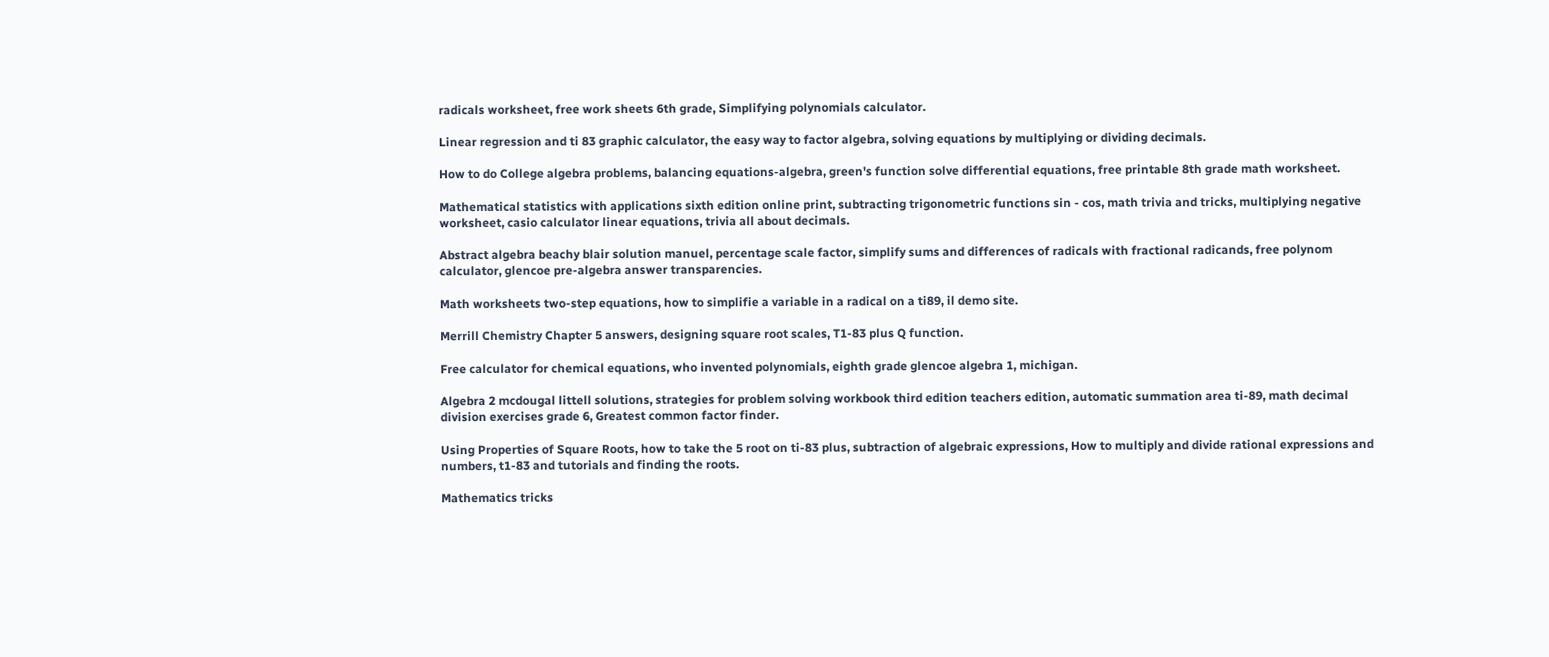radicals worksheet, free work sheets 6th grade, Simplifying polynomials calculator.

Linear regression and ti 83 graphic calculator, the easy way to factor algebra, solving equations by multiplying or dividing decimals.

How to do College algebra problems, balancing equations-algebra, green's function solve differential equations, free printable 8th grade math worksheet.

Mathematical statistics with applications sixth edition online print, subtracting trigonometric functions sin - cos, math trivia and tricks, multiplying negative worksheet, casio calculator linear equations, trivia all about decimals.

Abstract algebra beachy blair solution manuel, percentage scale factor, simplify sums and differences of radicals with fractional radicands, free polynom calculator, glencoe pre-algebra answer transparencies.

Math worksheets two-step equations, how to simplifie a variable in a radical on a ti89, il demo site.

Merrill Chemistry Chapter 5 answers, designing square root scales, T1-83 plus Q function.

Free calculator for chemical equations, who invented polynomials, eighth grade glencoe algebra 1, michigan.

Algebra 2 mcdougal littell solutions, strategies for problem solving workbook third edition teachers edition, automatic summation area ti-89, math decimal division exercises grade 6, Greatest common factor finder.

Using Properties of Square Roots, how to take the 5 root on ti-83 plus, subtraction of algebraic expressions, How to multiply and divide rational expressions and numbers, t1-83 and tutorials and finding the roots.

Mathematics tricks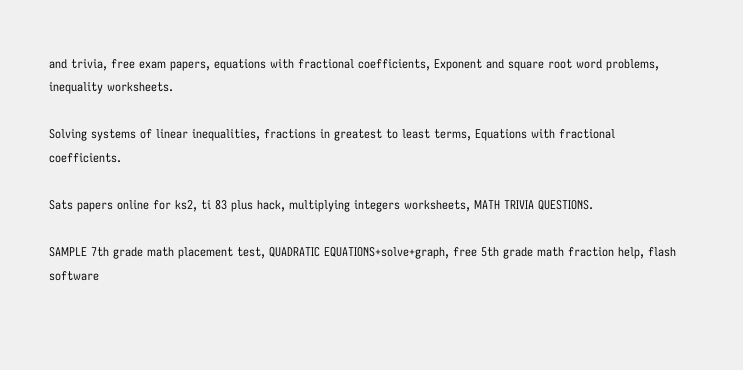and trivia, free exam papers, equations with fractional coefficients, Exponent and square root word problems, inequality worksheets.

Solving systems of linear inequalities, fractions in greatest to least terms, Equations with fractional coefficients.

Sats papers online for ks2, ti 83 plus hack, multiplying integers worksheets, MATH TRIVIA QUESTIONS.

SAMPLE 7th grade math placement test, QUADRATIC EQUATIONS+solve+graph, free 5th grade math fraction help, flash software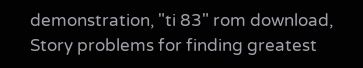demonstration, "ti 83" rom download, Story problems for finding greatest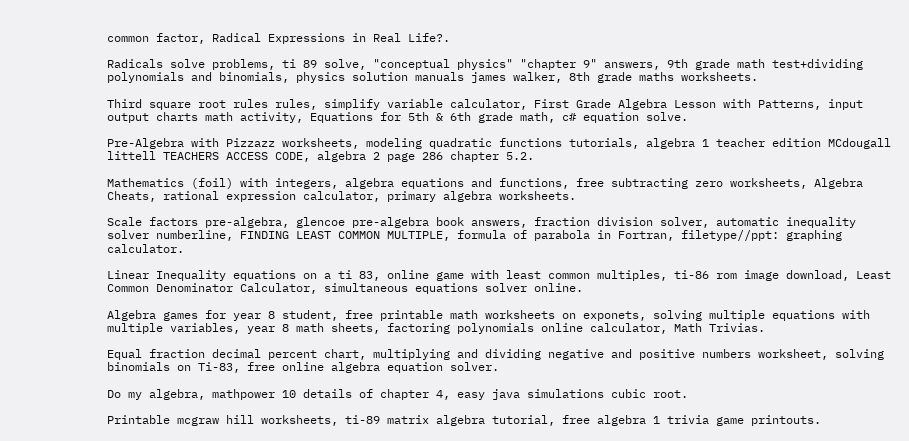common factor, Radical Expressions in Real Life?.

Radicals solve problems, ti 89 solve, "conceptual physics" "chapter 9" answers, 9th grade math test+dividing polynomials and binomials, physics solution manuals james walker, 8th grade maths worksheets.

Third square root rules rules, simplify variable calculator, First Grade Algebra Lesson with Patterns, input output charts math activity, Equations for 5th & 6th grade math, c# equation solve.

Pre-Algebra with Pizzazz worksheets, modeling quadratic functions tutorials, algebra 1 teacher edition MCdougall littell TEACHERS ACCESS CODE, algebra 2 page 286 chapter 5.2.

Mathematics (foil) with integers, algebra equations and functions, free subtracting zero worksheets, Algebra Cheats, rational expression calculator, primary algebra worksheets.

Scale factors pre-algebra, glencoe pre-algebra book answers, fraction division solver, automatic inequality solver numberline, FINDING LEAST COMMON MULTIPLE, formula of parabola in Fortran, filetype//ppt: graphing calculator.

Linear Inequality equations on a ti 83, online game with least common multiples, ti-86 rom image download, Least Common Denominator Calculator, simultaneous equations solver online.

Algebra games for year 8 student, free printable math worksheets on exponets, solving multiple equations with multiple variables, year 8 math sheets, factoring polynomials online calculator, Math Trivias.

Equal fraction decimal percent chart, multiplying and dividing negative and positive numbers worksheet, solving binomials on Ti-83, free online algebra equation solver.

Do my algebra, mathpower 10 details of chapter 4, easy java simulations cubic root.

Printable mcgraw hill worksheets, ti-89 matrix algebra tutorial, free algebra 1 trivia game printouts.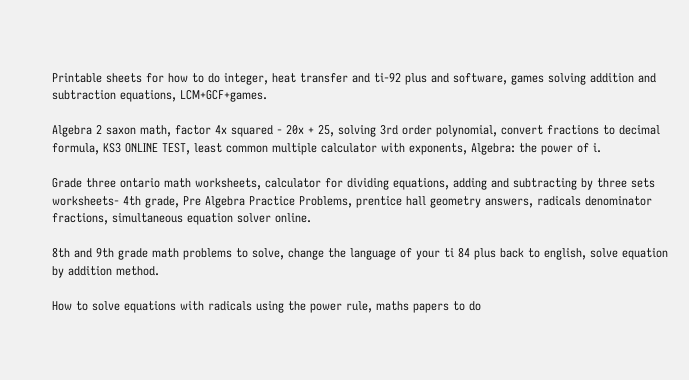Printable sheets for how to do integer, heat transfer and ti-92 plus and software, games solving addition and subtraction equations, LCM+GCF+games.

Algebra 2 saxon math, factor 4x squared - 20x + 25, solving 3rd order polynomial, convert fractions to decimal formula, KS3 ONLINE TEST, least common multiple calculator with exponents, Algebra: the power of i.

Grade three ontario math worksheets, calculator for dividing equations, adding and subtracting by three sets worksheets- 4th grade, Pre Algebra Practice Problems, prentice hall geometry answers, radicals denominator fractions, simultaneous equation solver online.

8th and 9th grade math problems to solve, change the language of your ti 84 plus back to english, solve equation by addition method.

How to solve equations with radicals using the power rule, maths papers to do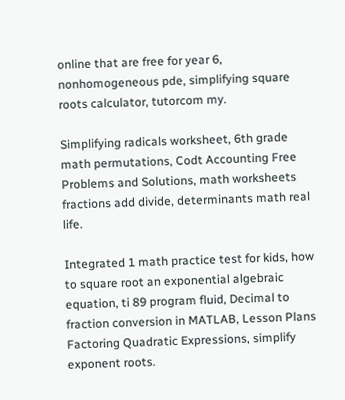online that are free for year 6, nonhomogeneous pde, simplifying square roots calculator, tutorcom my.

Simplifying radicals worksheet, 6th grade math permutations, Codt Accounting Free Problems and Solutions, math worksheets fractions add divide, determinants math real life.

Integrated 1 math practice test for kids, how to square root an exponential algebraic equation, ti 89 program fluid, Decimal to fraction conversion in MATLAB, Lesson Plans Factoring Quadratic Expressions, simplify exponent roots.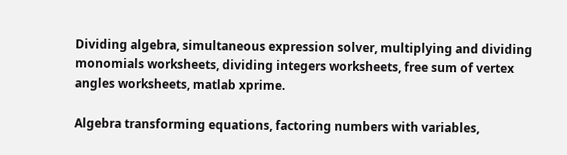Dividing algebra, simultaneous expression solver, multiplying and dividing monomials worksheets, dividing integers worksheets, free sum of vertex angles worksheets, matlab xprime.

Algebra transforming equations, factoring numbers with variables,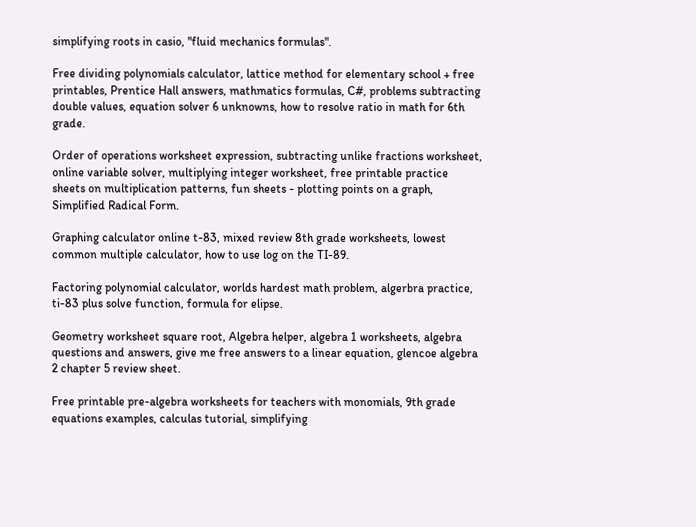simplifying roots in casio, "fluid mechanics formulas".

Free dividing polynomials calculator, lattice method for elementary school + free printables, Prentice Hall answers, mathmatics formulas, C#, problems subtracting double values, equation solver 6 unknowns, how to resolve ratio in math for 6th grade.

Order of operations worksheet expression, subtracting unlike fractions worksheet, online variable solver, multiplying integer worksheet, free printable practice sheets on multiplication patterns, fun sheets - plotting points on a graph, Simplified Radical Form.

Graphing calculator online t-83, mixed review 8th grade worksheets, lowest common multiple calculator, how to use log on the TI-89.

Factoring polynomial calculator, worlds hardest math problem, algerbra practice, ti-83 plus solve function, formula for elipse.

Geometry worksheet square root, Algebra helper, algebra 1 worksheets, algebra questions and answers, give me free answers to a linear equation, glencoe algebra 2 chapter 5 review sheet.

Free printable pre-algebra worksheets for teachers with monomials, 9th grade equations examples, calculas tutorial, simplifying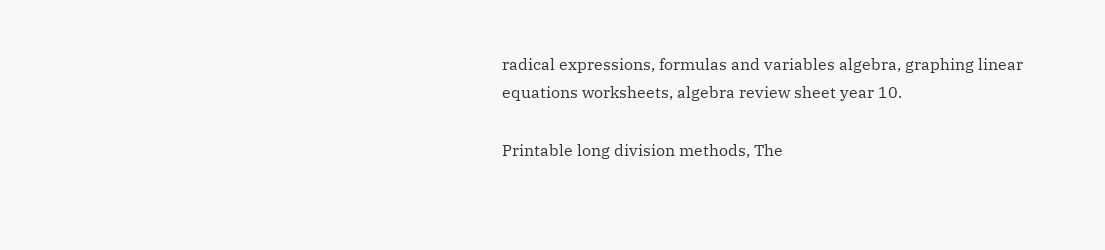radical expressions, formulas and variables algebra, graphing linear equations worksheets, algebra review sheet year 10.

Printable long division methods, The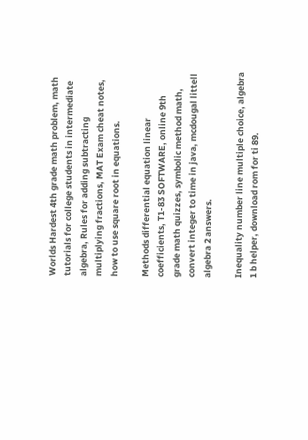Worlds Hardest 4th grade math problem, math tutorials for college students in intermediate algebra, Rules for adding subtracting multiplying fractions, MAT Exam cheat notes, how to use square root in equations.

Methods differential equation linear coefficients, T1-83 SOFTWARE, online 9th grade math quizzes, symbolic method math, convert integer to time in java, mcdougal littell algebra 2 answers.

Inequality number line multiple choice, algebra 1 b helper, download rom for ti 89.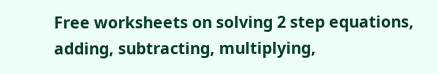Free worksheets on solving 2 step equations, adding, subtracting, multiplying,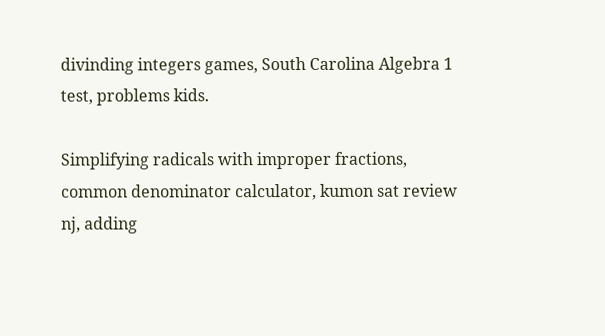divinding integers games, South Carolina Algebra 1 test, problems kids.

Simplifying radicals with improper fractions, common denominator calculator, kumon sat review nj, adding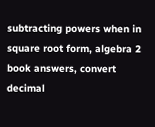subtracting powers when in square root form, algebra 2 book answers, convert decimal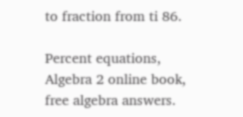to fraction from ti 86.

Percent equations, Algebra 2 online book, free algebra answers.